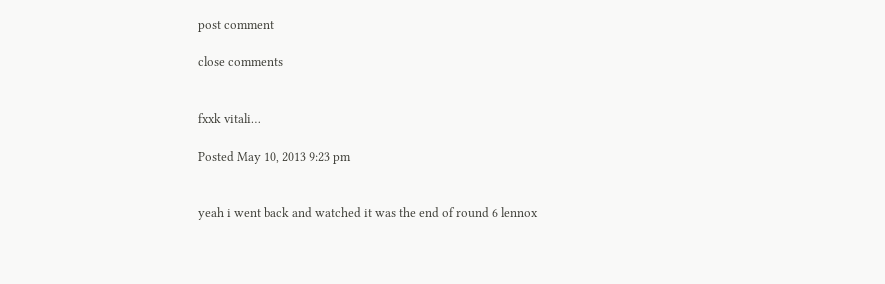post comment

close comments


fxxk vitali…

Posted May 10, 2013 9:23 pm


yeah i went back and watched it was the end of round 6 lennox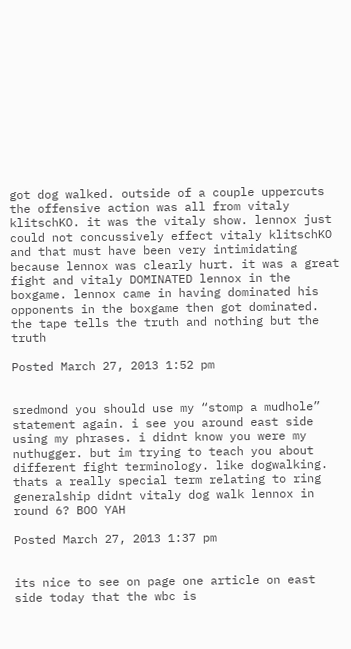got dog walked. outside of a couple uppercuts the offensive action was all from vitaly klitschKO. it was the vitaly show. lennox just could not concussively effect vitaly klitschKO and that must have been very intimidating because lennox was clearly hurt. it was a great fight and vitaly DOMINATED lennox in the boxgame. lennox came in having dominated his opponents in the boxgame then got dominated. the tape tells the truth and nothing but the truth

Posted March 27, 2013 1:52 pm


sredmond you should use my “stomp a mudhole” statement again. i see you around east side using my phrases. i didnt know you were my nuthugger. but im trying to teach you about different fight terminology. like dogwalking. thats a really special term relating to ring generalship didnt vitaly dog walk lennox in round 6? BOO YAH

Posted March 27, 2013 1:37 pm


its nice to see on page one article on east side today that the wbc is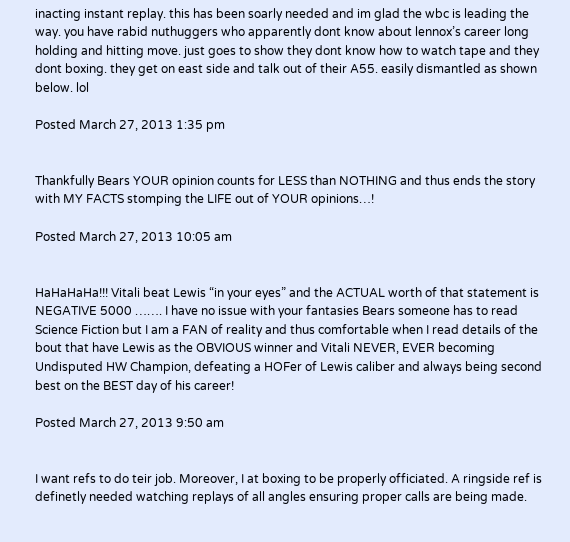inacting instant replay. this has been soarly needed and im glad the wbc is leading the way. you have rabid nuthuggers who apparently dont know about lennox’s career long holding and hitting move. just goes to show they dont know how to watch tape and they dont boxing. they get on east side and talk out of their A55. easily dismantled as shown below. lol

Posted March 27, 2013 1:35 pm


Thankfully Bears YOUR opinion counts for LESS than NOTHING and thus ends the story with MY FACTS stomping the LIFE out of YOUR opinions…!

Posted March 27, 2013 10:05 am


HaHaHaHa!!! Vitali beat Lewis “in your eyes” and the ACTUAL worth of that statement is NEGATIVE 5000 ……. I have no issue with your fantasies Bears someone has to read Science Fiction but I am a FAN of reality and thus comfortable when I read details of the bout that have Lewis as the OBVIOUS winner and Vitali NEVER, EVER becoming Undisputed HW Champion, defeating a HOFer of Lewis caliber and always being second best on the BEST day of his career!

Posted March 27, 2013 9:50 am


I want refs to do teir job. Moreover, I at boxing to be properly officiated. A ringside ref is definetly needed watching replays of all angles ensuring proper calls are being made.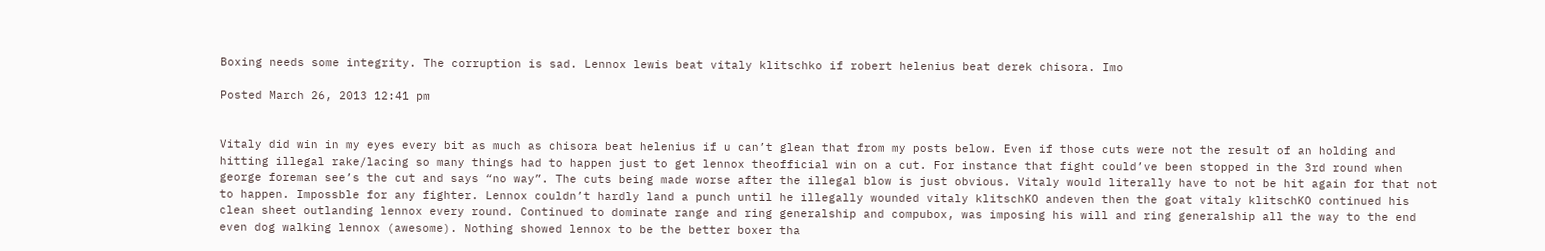Boxing needs some integrity. The corruption is sad. Lennox lewis beat vitaly klitschko if robert helenius beat derek chisora. Imo

Posted March 26, 2013 12:41 pm


Vitaly did win in my eyes every bit as much as chisora beat helenius if u can’t glean that from my posts below. Even if those cuts were not the result of an holding and hitting illegal rake/lacing so many things had to happen just to get lennox theofficial win on a cut. For instance that fight could’ve been stopped in the 3rd round when george foreman see’s the cut and says “no way”. The cuts being made worse after the illegal blow is just obvious. Vitaly would literally have to not be hit again for that not to happen. Impossble for any fighter. Lennox couldn’t hardly land a punch until he illegally wounded vitaly klitschKO andeven then the goat vitaly klitschKO continued his clean sheet outlanding lennox every round. Continued to dominate range and ring generalship and compubox, was imposing his will and ring generalship all the way to the end even dog walking lennox (awesome). Nothing showed lennox to be the better boxer tha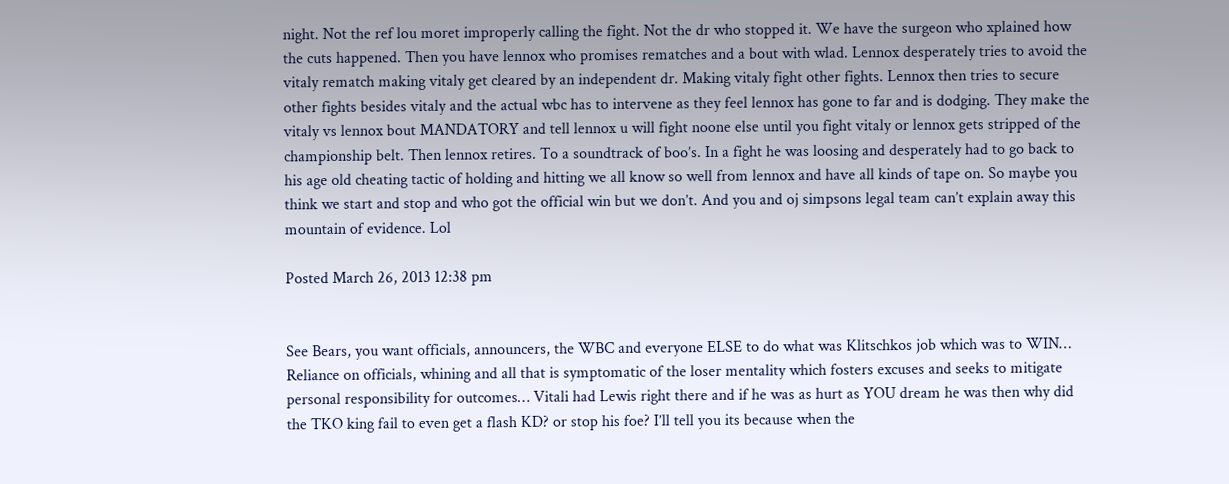night. Not the ref lou moret improperly calling the fight. Not the dr who stopped it. We have the surgeon who xplained how the cuts happened. Then you have lennox who promises rematches and a bout with wlad. Lennox desperately tries to avoid the vitaly rematch making vitaly get cleared by an independent dr. Making vitaly fight other fights. Lennox then tries to secure other fights besides vitaly and the actual wbc has to intervene as they feel lennox has gone to far and is dodging. They make the vitaly vs lennox bout MANDATORY and tell lennox u will fight noone else until you fight vitaly or lennox gets stripped of the championship belt. Then lennox retires. To a soundtrack of boo’s. In a fight he was loosing and desperately had to go back to his age old cheating tactic of holding and hitting we all know so well from lennox and have all kinds of tape on. So maybe you think we start and stop and who got the official win but we don’t. And you and oj simpsons legal team can’t explain away this mountain of evidence. Lol

Posted March 26, 2013 12:38 pm


See Bears, you want officials, announcers, the WBC and everyone ELSE to do what was Klitschkos job which was to WIN… Reliance on officials, whining and all that is symptomatic of the loser mentality which fosters excuses and seeks to mitigate personal responsibility for outcomes… Vitali had Lewis right there and if he was as hurt as YOU dream he was then why did the TKO king fail to even get a flash KD? or stop his foe? I’ll tell you its because when the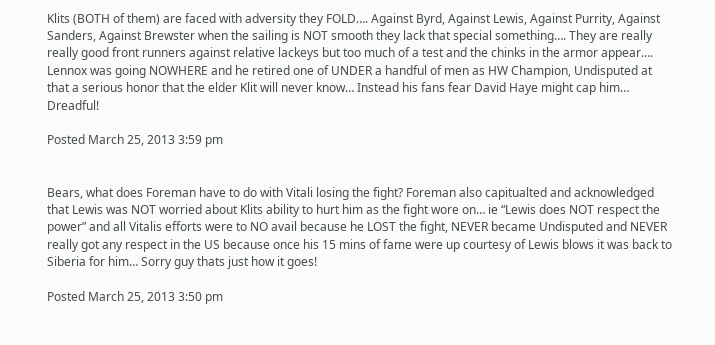Klits (BOTH of them) are faced with adversity they FOLD…. Against Byrd, Against Lewis, Against Purrity, Against Sanders, Against Brewster when the sailing is NOT smooth they lack that special something…. They are really really good front runners against relative lackeys but too much of a test and the chinks in the armor appear…. Lennox was going NOWHERE and he retired one of UNDER a handful of men as HW Champion, Undisputed at that a serious honor that the elder Klit will never know… Instead his fans fear David Haye might cap him… Dreadful!

Posted March 25, 2013 3:59 pm


Bears, what does Foreman have to do with Vitali losing the fight? Foreman also capitualted and acknowledged that Lewis was NOT worried about Klits ability to hurt him as the fight wore on… ie “Lewis does NOT respect the power” and all Vitalis efforts were to NO avail because he LOST the fight, NEVER became Undisputed and NEVER really got any respect in the US because once his 15 mins of fame were up courtesy of Lewis blows it was back to Siberia for him… Sorry guy thats just how it goes!

Posted March 25, 2013 3:50 pm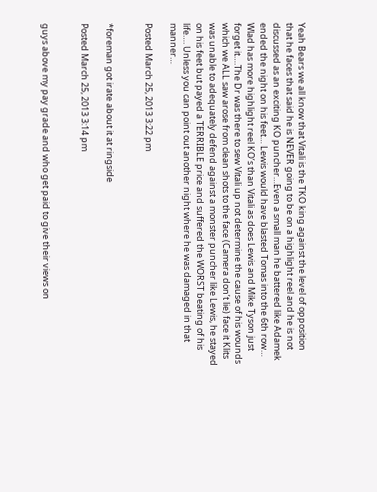Yeah Bears we all know that Vitali is the TKO king against the level of opposition that he faces that said he is NEVER going to be on a highlight reel and he is not discussed as an exciting KO puncher…Even a small man he battered like Adamek ended the night on his feet… Lewis would have blasted Tomas into the 6th row… Wlad has more highlight reel KO’s than Vitali as does Lewis and Mike Tyson just forget it….The Dr was there to sew Vitali up not determine the cause of his wounds which we ALL saw arose from clean shots to the face (Camera don’t lie) face it Klits was unable to adequately defend against a monster puncher like Lewis, he stayed on his feet but payed a TERRIBLE price and suffered the WORST beating of his life…. Unless you can point out another night where he was damaged in that manner…

Posted March 25, 2013 3:22 pm


*foreman got irate about it at ringside

Posted March 25, 2013 3:14 pm


guys above my pay grade and who get paid to give their views on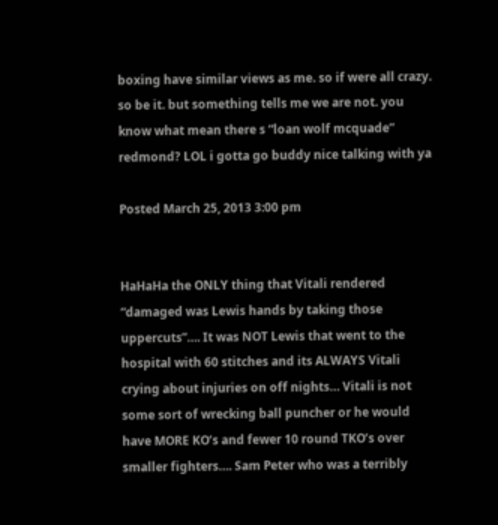boxing have similar views as me. so if were all crazy. so be it. but something tells me we are not. you know what mean there s “loan wolf mcquade” redmond? LOL i gotta go buddy nice talking with ya

Posted March 25, 2013 3:00 pm


HaHaHa the ONLY thing that Vitali rendered “damaged was Lewis hands by taking those uppercuts”…. It was NOT Lewis that went to the hospital with 60 stitches and its ALWAYS Vitali crying about injuries on off nights… Vitali is not some sort of wrecking ball puncher or he would have MORE KO’s and fewer 10 round TKO’s over smaller fighters…. Sam Peter who was a terribly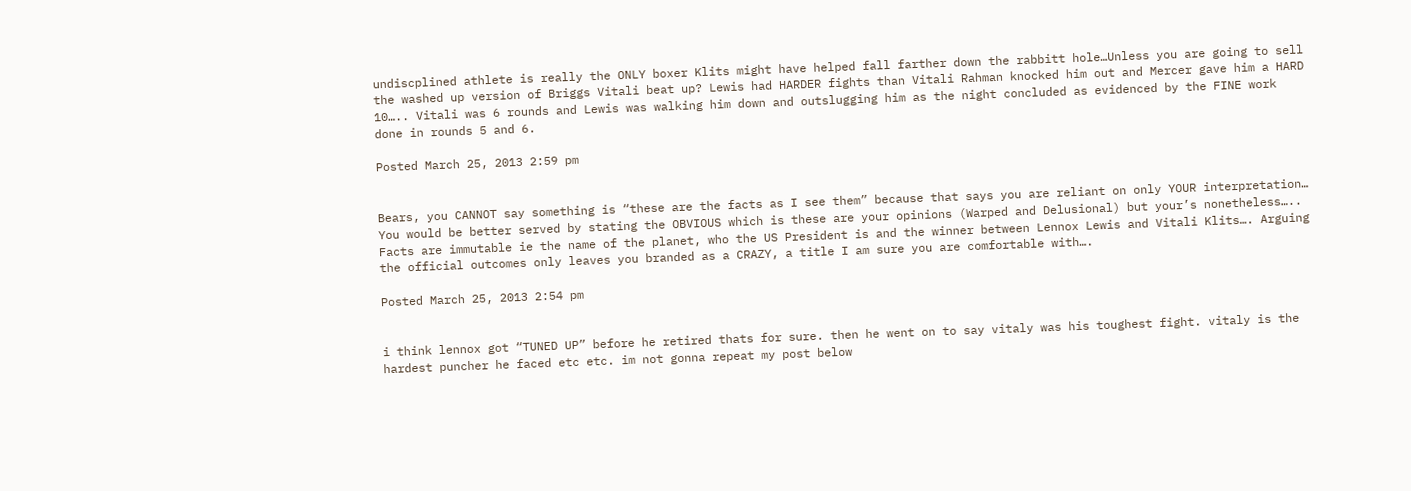undiscplined athlete is really the ONLY boxer Klits might have helped fall farther down the rabbitt hole…Unless you are going to sell the washed up version of Briggs Vitali beat up? Lewis had HARDER fights than Vitali Rahman knocked him out and Mercer gave him a HARD 10….. Vitali was 6 rounds and Lewis was walking him down and outslugging him as the night concluded as evidenced by the FINE work done in rounds 5 and 6.

Posted March 25, 2013 2:59 pm


Bears, you CANNOT say something is “these are the facts as I see them” because that says you are reliant on only YOUR interpretation… You would be better served by stating the OBVIOUS which is these are your opinions (Warped and Delusional) but your’s nonetheless….. Facts are immutable ie the name of the planet, who the US President is and the winner between Lennox Lewis and Vitali Klits…. Arguing the official outcomes only leaves you branded as a CRAZY, a title I am sure you are comfortable with….

Posted March 25, 2013 2:54 pm


i think lennox got “TUNED UP” before he retired thats for sure. then he went on to say vitaly was his toughest fight. vitaly is the hardest puncher he faced etc etc. im not gonna repeat my post below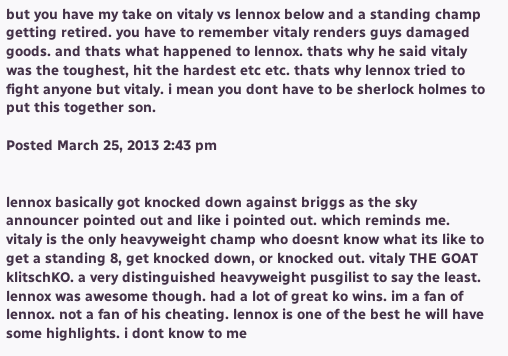but you have my take on vitaly vs lennox below and a standing champ getting retired. you have to remember vitaly renders guys damaged goods. and thats what happened to lennox. thats why he said vitaly was the toughest, hit the hardest etc etc. thats why lennox tried to fight anyone but vitaly. i mean you dont have to be sherlock holmes to put this together son.

Posted March 25, 2013 2:43 pm


lennox basically got knocked down against briggs as the sky announcer pointed out and like i pointed out. which reminds me. vitaly is the only heavyweight champ who doesnt know what its like to get a standing 8, get knocked down, or knocked out. vitaly THE GOAT klitschKO. a very distinguished heavyweight pusgilist to say the least. lennox was awesome though. had a lot of great ko wins. im a fan of lennox. not a fan of his cheating. lennox is one of the best he will have some highlights. i dont know to me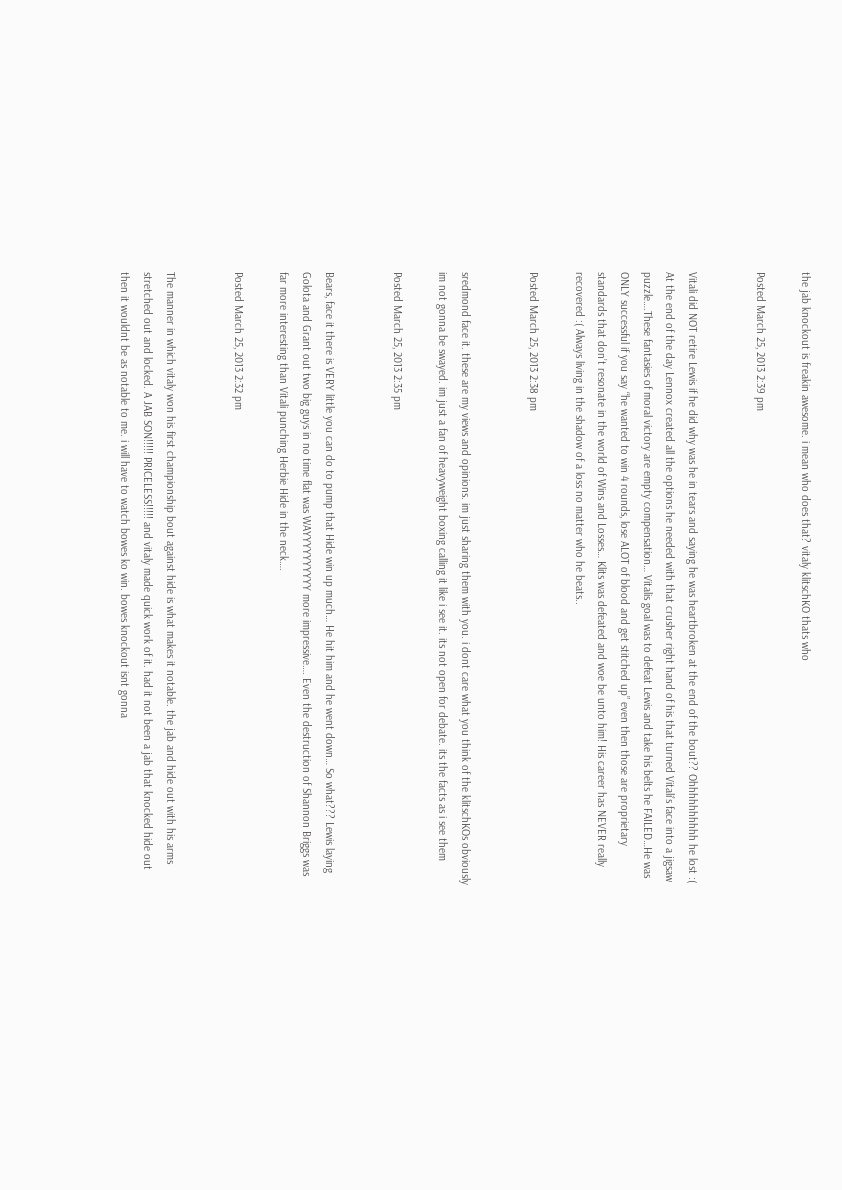the jab knockout is freakin awesome. i mean who does that? vitaly klitschKO thats who

Posted March 25, 2013 2:39 pm


Vitali did NOT retire Lewis if he did why was he in tears and saying he was heartbroken at the end of the bout?? Ohhhhhhhhhh he lost :( At the end of the day Lennox created all the options he needed with that crusher right hand of his that turned Vitali’s face into a jigsaw puzzle….These fantasies of moral victory are empty compensation… Vitalis goal was to defeat Lewis and take his belts he FAILED…He was ONLY successful if you say “he wanted to win 4 rounds, lose ALOT of blood and get stitched up” even then those are proprietary standards that don’t resonate in the world of Wins and Losses… Klits was defeated and woe be unto him! His career has NEVER really recovered :( Always living in the shadow of a loss no matter who he beats..

Posted March 25, 2013 2:38 pm


sredmond face it. these are my views and opinions. im just sharing them with you. i dont care what you think of the klitschKOs obviously im not gonna be swayed. im just a fan of heavyweight boxing calling it like i see it. its not open for debate. its the facts as i see them

Posted March 25, 2013 2:35 pm


Bears, face it there is VERY little you can do to pump that Hide win up much… He hit him and he went down… So what??? Lewis laying Golota and Grant out two big guys in no time flat was WAYYYYYYYYYY more impressive…. Even the destruction of Shannon Briggs was far more interesting than Vitali punching Herbie Hide in the neck….

Posted March 25, 2013 2:32 pm


The manner in which vitaly won his first championship bout against hide is what makes it notable. the jab and hide out with his arms stretched out and locked. A JAB SON!!!!! PRICELESS!!!!! and vitaly made quick work of it. had it not been a jab that knocked hide out then it wouldnt be as notable to me. i will have to watch bowes ko win. bowes knockout isnt gonna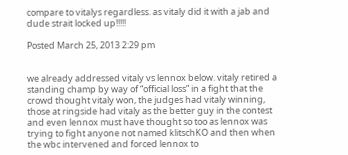compare to vitalys regardless. as vitaly did it with a jab and dude strait locked up!!!!!

Posted March 25, 2013 2:29 pm


we already addressed vitaly vs lennox below. vitaly retired a standing champ by way of “official loss” in a fight that the crowd thought vitaly won, the judges had vitaly winning, those at ringside had vitaly as the better guy in the contest and even lennox must have thought so too as lennox was trying to fight anyone not named klitschKO and then when the wbc intervened and forced lennox to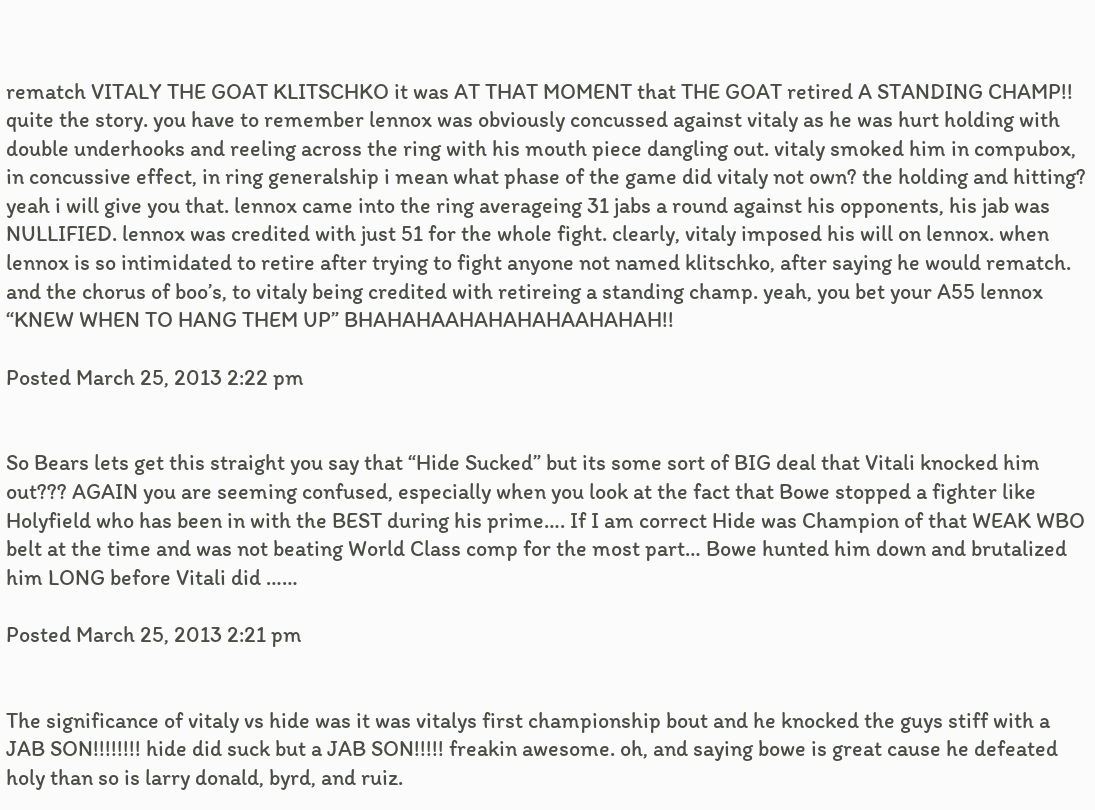rematch VITALY THE GOAT KLITSCHKO it was AT THAT MOMENT that THE GOAT retired A STANDING CHAMP!! quite the story. you have to remember lennox was obviously concussed against vitaly as he was hurt holding with double underhooks and reeling across the ring with his mouth piece dangling out. vitaly smoked him in compubox, in concussive effect, in ring generalship i mean what phase of the game did vitaly not own? the holding and hitting? yeah i will give you that. lennox came into the ring averageing 31 jabs a round against his opponents, his jab was NULLIFIED. lennox was credited with just 51 for the whole fight. clearly, vitaly imposed his will on lennox. when lennox is so intimidated to retire after trying to fight anyone not named klitschko, after saying he would rematch. and the chorus of boo’s, to vitaly being credited with retireing a standing champ. yeah, you bet your A55 lennox “KNEW WHEN TO HANG THEM UP” BHAHAHAAHAHAHAHAAHAHAH!!

Posted March 25, 2013 2:22 pm


So Bears lets get this straight you say that “Hide Sucked” but its some sort of BIG deal that Vitali knocked him out??? AGAIN you are seeming confused, especially when you look at the fact that Bowe stopped a fighter like Holyfield who has been in with the BEST during his prime…. If I am correct Hide was Champion of that WEAK WBO belt at the time and was not beating World Class comp for the most part… Bowe hunted him down and brutalized him LONG before Vitali did ……

Posted March 25, 2013 2:21 pm


The significance of vitaly vs hide was it was vitalys first championship bout and he knocked the guys stiff with a JAB SON!!!!!!!! hide did suck but a JAB SON!!!!! freakin awesome. oh, and saying bowe is great cause he defeated holy than so is larry donald, byrd, and ruiz.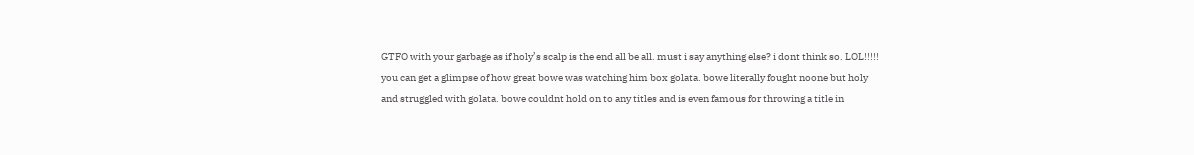GTFO with your garbage as if holy’s scalp is the end all be all. must i say anything else? i dont think so. LOL!!!!! you can get a glimpse of how great bowe was watching him box golata. bowe literally fought noone but holy and struggled with golata. bowe couldnt hold on to any titles and is even famous for throwing a title in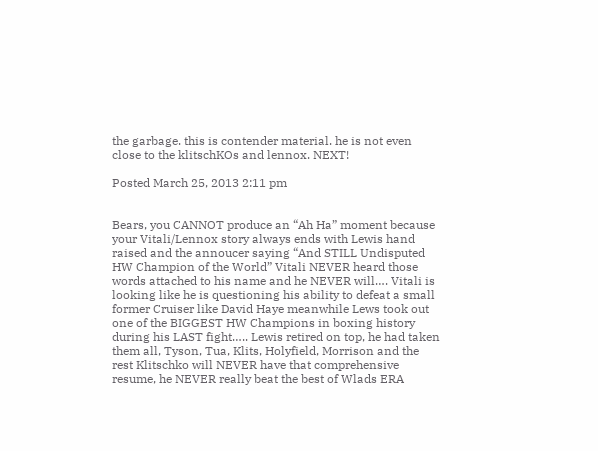the garbage. this is contender material. he is not even close to the klitschKOs and lennox. NEXT!

Posted March 25, 2013 2:11 pm


Bears, you CANNOT produce an “Ah Ha” moment because your Vitali/Lennox story always ends with Lewis hand raised and the annoucer saying “And STILL Undisputed HW Champion of the World” Vitali NEVER heard those words attached to his name and he NEVER will…. Vitali is looking like he is questioning his ability to defeat a small former Cruiser like David Haye meanwhile Lews took out one of the BIGGEST HW Champions in boxing history during his LAST fight….. Lewis retired on top, he had taken them all, Tyson, Tua, Klits, Holyfield, Morrison and the rest Klitschko will NEVER have that comprehensive resume, he NEVER really beat the best of Wlads ERA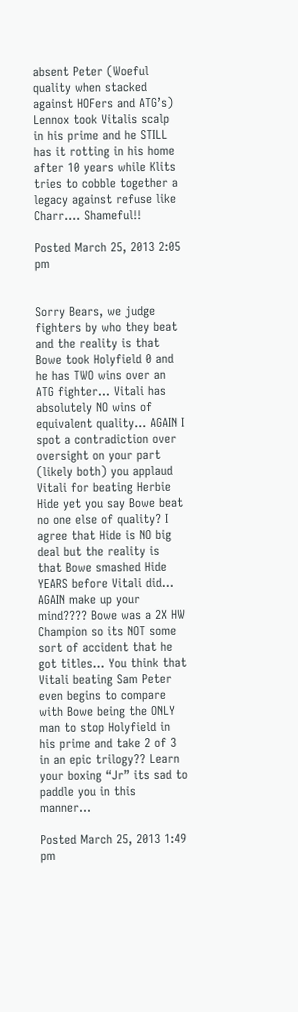absent Peter (Woeful quality when stacked against HOFers and ATG’s) Lennox took Vitalis scalp in his prime and he STILL has it rotting in his home after 10 years while Klits tries to cobble together a legacy against refuse like Charr…. Shameful!!

Posted March 25, 2013 2:05 pm


Sorry Bears, we judge fighters by who they beat and the reality is that Bowe took Holyfield 0 and he has TWO wins over an ATG fighter… Vitali has absolutely NO wins of equivalent quality… AGAIN I spot a contradiction over oversight on your part (likely both) you applaud Vitali for beating Herbie Hide yet you say Bowe beat no one else of quality? I agree that Hide is NO big deal but the reality is that Bowe smashed Hide YEARS before Vitali did… AGAIN make up your mind???? Bowe was a 2X HW Champion so its NOT some sort of accident that he got titles… You think that Vitali beating Sam Peter even begins to compare with Bowe being the ONLY man to stop Holyfield in his prime and take 2 of 3 in an epic trilogy?? Learn your boxing “Jr” its sad to paddle you in this manner…

Posted March 25, 2013 1:49 pm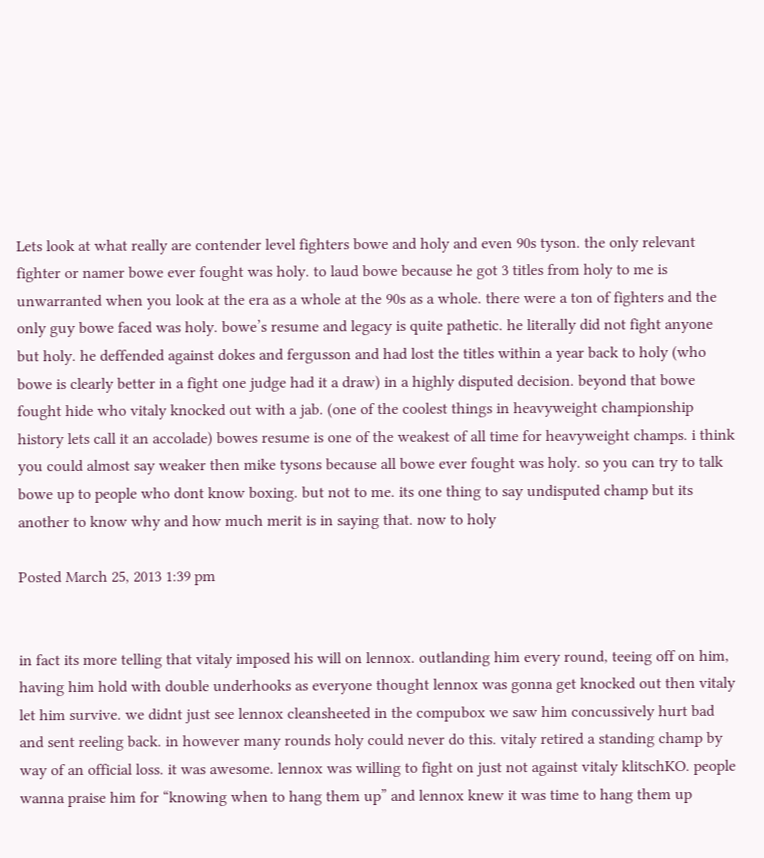Lets look at what really are contender level fighters bowe and holy and even 90s tyson. the only relevant fighter or namer bowe ever fought was holy. to laud bowe because he got 3 titles from holy to me is unwarranted when you look at the era as a whole at the 90s as a whole. there were a ton of fighters and the only guy bowe faced was holy. bowe’s resume and legacy is quite pathetic. he literally did not fight anyone but holy. he deffended against dokes and fergusson and had lost the titles within a year back to holy (who bowe is clearly better in a fight one judge had it a draw) in a highly disputed decision. beyond that bowe fought hide who vitaly knocked out with a jab. (one of the coolest things in heavyweight championship history lets call it an accolade) bowes resume is one of the weakest of all time for heavyweight champs. i think you could almost say weaker then mike tysons because all bowe ever fought was holy. so you can try to talk bowe up to people who dont know boxing. but not to me. its one thing to say undisputed champ but its another to know why and how much merit is in saying that. now to holy

Posted March 25, 2013 1:39 pm


in fact its more telling that vitaly imposed his will on lennox. outlanding him every round, teeing off on him, having him hold with double underhooks as everyone thought lennox was gonna get knocked out then vitaly let him survive. we didnt just see lennox cleansheeted in the compubox we saw him concussively hurt bad and sent reeling back. in however many rounds holy could never do this. vitaly retired a standing champ by way of an official loss. it was awesome. lennox was willing to fight on just not against vitaly klitschKO. people wanna praise him for “knowing when to hang them up” and lennox knew it was time to hang them up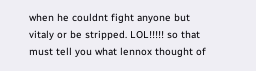when he couldnt fight anyone but vitaly or be stripped. LOL!!!!! so that must tell you what lennox thought of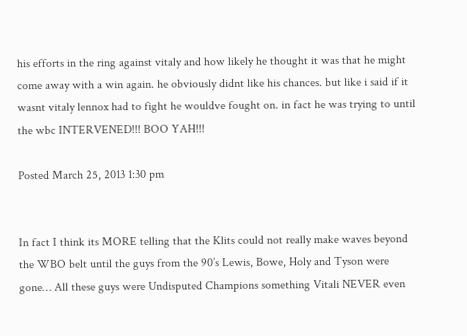his efforts in the ring against vitaly and how likely he thought it was that he might come away with a win again. he obviously didnt like his chances. but like i said if it wasnt vitaly lennox had to fight he wouldve fought on. in fact he was trying to until the wbc INTERVENED!!! BOO YAH!!!

Posted March 25, 2013 1:30 pm


In fact I think its MORE telling that the Klits could not really make waves beyond the WBO belt until the guys from the 90’s Lewis, Bowe, Holy and Tyson were gone… All these guys were Undisputed Champions something Vitali NEVER even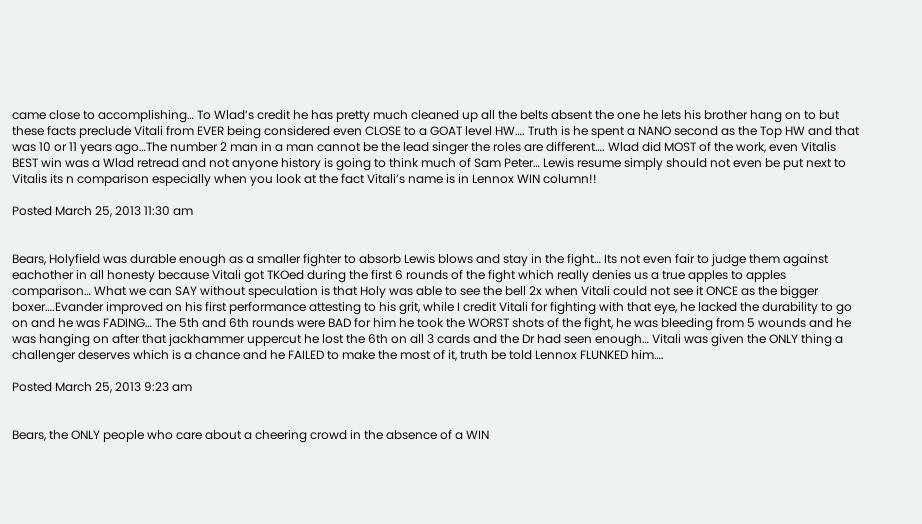came close to accomplishing… To Wlad’s credit he has pretty much cleaned up all the belts absent the one he lets his brother hang on to but these facts preclude Vitali from EVER being considered even CLOSE to a GOAT level HW…. Truth is he spent a NANO second as the Top HW and that was 10 or 11 years ago…The number 2 man in a man cannot be the lead singer the roles are different…. Wlad did MOST of the work, even Vitalis BEST win was a Wlad retread and not anyone history is going to think much of Sam Peter… Lewis resume simply should not even be put next to Vitalis its n comparison especially when you look at the fact Vitali’s name is in Lennox WIN column!!

Posted March 25, 2013 11:30 am


Bears, Holyfield was durable enough as a smaller fighter to absorb Lewis blows and stay in the fight… Its not even fair to judge them against eachother in all honesty because Vitali got TKOed during the first 6 rounds of the fight which really denies us a true apples to apples comparison… What we can SAY without speculation is that Holy was able to see the bell 2x when Vitali could not see it ONCE as the bigger boxer….Evander improved on his first performance attesting to his grit, while I credit Vitali for fighting with that eye, he lacked the durability to go on and he was FADING… The 5th and 6th rounds were BAD for him he took the WORST shots of the fight, he was bleeding from 5 wounds and he was hanging on after that jackhammer uppercut he lost the 6th on all 3 cards and the Dr had seen enough… Vitali was given the ONLY thing a challenger deserves which is a chance and he FAILED to make the most of it, truth be told Lennox FLUNKED him….

Posted March 25, 2013 9:23 am


Bears, the ONLY people who care about a cheering crowd in the absence of a WIN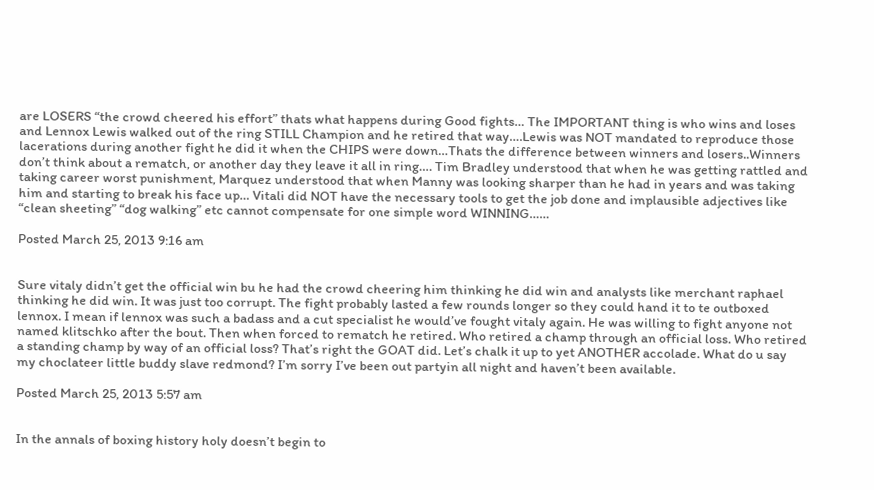are LOSERS “the crowd cheered his effort” thats what happens during Good fights… The IMPORTANT thing is who wins and loses and Lennox Lewis walked out of the ring STILL Champion and he retired that way….Lewis was NOT mandated to reproduce those lacerations during another fight he did it when the CHIPS were down…Thats the difference between winners and losers..Winners don’t think about a rematch, or another day they leave it all in ring…. Tim Bradley understood that when he was getting rattled and taking career worst punishment, Marquez understood that when Manny was looking sharper than he had in years and was taking him and starting to break his face up… Vitali did NOT have the necessary tools to get the job done and implausible adjectives like “clean sheeting” “dog walking” etc cannot compensate for one simple word WINNING……

Posted March 25, 2013 9:16 am


Sure vitaly didn’t get the official win bu he had the crowd cheering him thinking he did win and analysts like merchant raphael thinking he did win. It was just too corrupt. The fight probably lasted a few rounds longer so they could hand it to te outboxed lennox. I mean if lennox was such a badass and a cut specialist he would’ve fought vitaly again. He was willing to fight anyone not named klitschko after the bout. Then when forced to rematch he retired. Who retired a champ through an official loss. Who retired a standing champ by way of an official loss? That’s right the GOAT did. Let’s chalk it up to yet ANOTHER accolade. What do u say my choclateer little buddy slave redmond? I’m sorry I’ve been out partyin all night and haven’t been available.

Posted March 25, 2013 5:57 am


In the annals of boxing history holy doesn’t begin to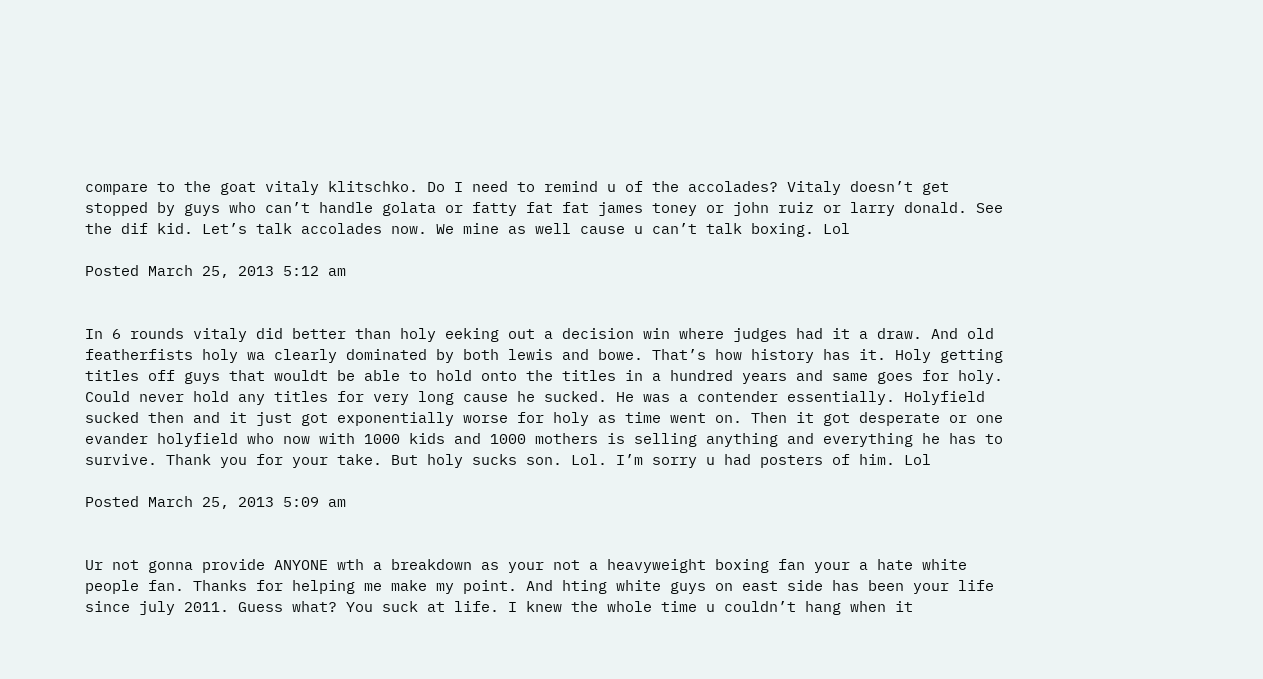compare to the goat vitaly klitschko. Do I need to remind u of the accolades? Vitaly doesn’t get stopped by guys who can’t handle golata or fatty fat fat james toney or john ruiz or larry donald. See the dif kid. Let’s talk accolades now. We mine as well cause u can’t talk boxing. Lol

Posted March 25, 2013 5:12 am


In 6 rounds vitaly did better than holy eeking out a decision win where judges had it a draw. And old featherfists holy wa clearly dominated by both lewis and bowe. That’s how history has it. Holy getting titles off guys that wouldt be able to hold onto the titles in a hundred years and same goes for holy. Could never hold any titles for very long cause he sucked. He was a contender essentially. Holyfield sucked then and it just got exponentially worse for holy as time went on. Then it got desperate or one evander holyfield who now with 1000 kids and 1000 mothers is selling anything and everything he has to survive. Thank you for your take. But holy sucks son. Lol. I’m sorry u had posters of him. Lol

Posted March 25, 2013 5:09 am


Ur not gonna provide ANYONE wth a breakdown as your not a heavyweight boxing fan your a hate white people fan. Thanks for helping me make my point. And hting white guys on east side has been your life since july 2011. Guess what? You suck at life. I knew the whole time u couldn’t hang when it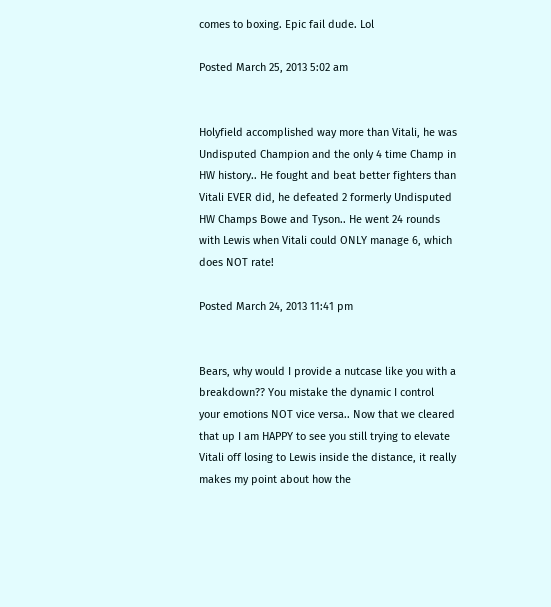comes to boxing. Epic fail dude. Lol

Posted March 25, 2013 5:02 am


Holyfield accomplished way more than Vitali, he was Undisputed Champion and the only 4 time Champ in HW history.. He fought and beat better fighters than Vitali EVER did, he defeated 2 formerly Undisputed HW Champs Bowe and Tyson.. He went 24 rounds with Lewis when Vitali could ONLY manage 6, which does NOT rate!

Posted March 24, 2013 11:41 pm


Bears, why would I provide a nutcase like you with a breakdown?? You mistake the dynamic I control your emotions NOT vice versa.. Now that we cleared that up I am HAPPY to see you still trying to elevate Vitali off losing to Lewis inside the distance, it really makes my point about how the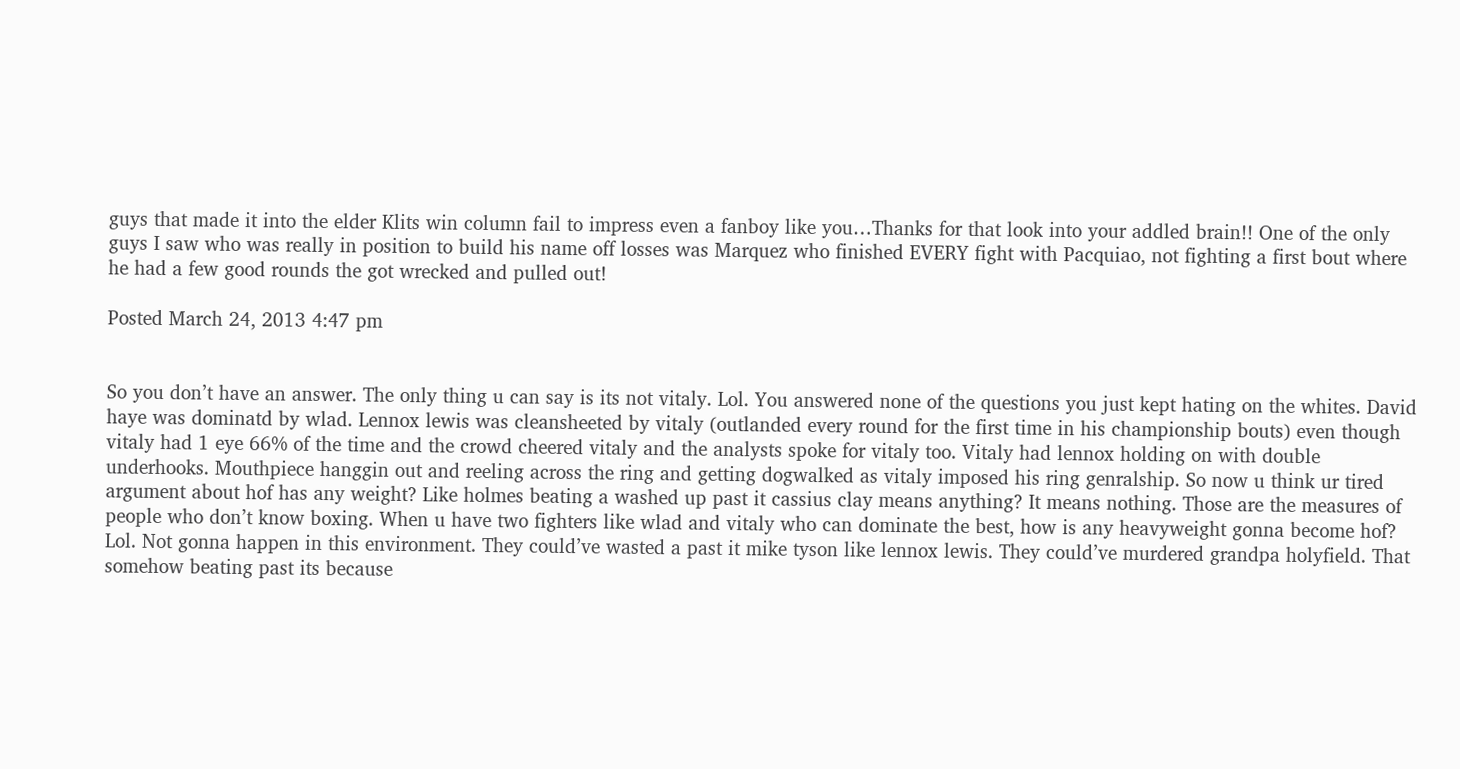guys that made it into the elder Klits win column fail to impress even a fanboy like you…Thanks for that look into your addled brain!! One of the only guys I saw who was really in position to build his name off losses was Marquez who finished EVERY fight with Pacquiao, not fighting a first bout where he had a few good rounds the got wrecked and pulled out!

Posted March 24, 2013 4:47 pm


So you don’t have an answer. The only thing u can say is its not vitaly. Lol. You answered none of the questions you just kept hating on the whites. David haye was dominatd by wlad. Lennox lewis was cleansheeted by vitaly (outlanded every round for the first time in his championship bouts) even though vitaly had 1 eye 66% of the time and the crowd cheered vitaly and the analysts spoke for vitaly too. Vitaly had lennox holding on with double underhooks. Mouthpiece hanggin out and reeling across the ring and getting dogwalked as vitaly imposed his ring genralship. So now u think ur tired argument about hof has any weight? Like holmes beating a washed up past it cassius clay means anything? It means nothing. Those are the measures of people who don’t know boxing. When u have two fighters like wlad and vitaly who can dominate the best, how is any heavyweight gonna become hof? Lol. Not gonna happen in this environment. They could’ve wasted a past it mike tyson like lennox lewis. They could’ve murdered grandpa holyfield. That somehow beating past its because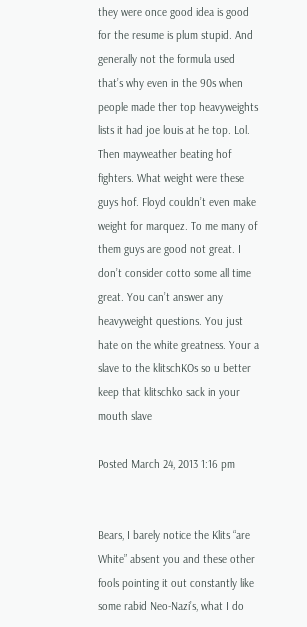they were once good idea is good for the resume is plum stupid. And generally not the formula used that’s why even in the 90s when people made ther top heavyweights lists it had joe louis at he top. Lol. Then mayweather beating hof fighters. What weight were these guys hof. Floyd couldn’t even make weight for marquez. To me many of them guys are good not great. I don’t consider cotto some all time great. You can’t answer any heavyweight questions. You just hate on the white greatness. Your a slave to the klitschKOs so u better keep that klitschko sack in your mouth slave

Posted March 24, 2013 1:16 pm


Bears, I barely notice the Klits “are White” absent you and these other fools pointing it out constantly like some rabid Neo-Nazi’s, what I do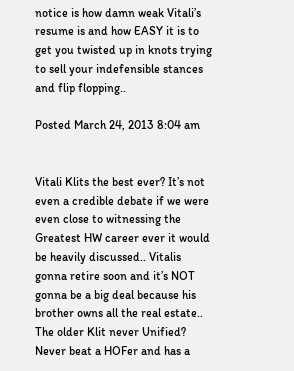notice is how damn weak Vitali’s resume is and how EASY it is to get you twisted up in knots trying to sell your indefensible stances and flip flopping..

Posted March 24, 2013 8:04 am


Vitali Klits the best ever? It’s not even a credible debate if we were even close to witnessing the Greatest HW career ever it would be heavily discussed.. Vitalis gonna retire soon and it’s NOT gonna be a big deal because his brother owns all the real estate.. The older Klit never Unified? Never beat a HOFer and has a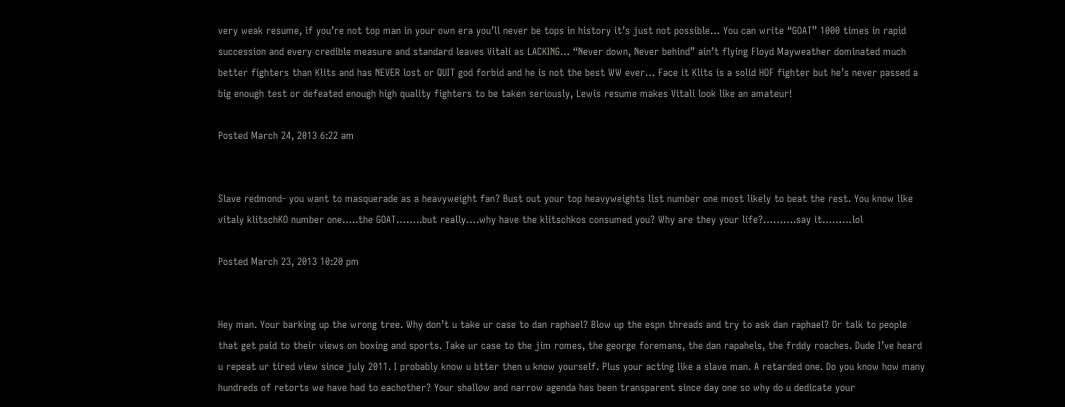very weak resume, if you’re not top man in your own era you’ll never be tops in history it’s just not possible… You can write “GOAT” 1000 times in rapid succession and every credible measure and standard leaves Vitali as LACKING… “Never down, Never behind” ain’t flying Floyd Mayweather dominated much better fighters than Klits and has NEVER lost or QUIT god forbid and he is not the best WW ever… Face it Klits is a solid HOF fighter but he’s never passed a big enough test or defeated enough high quality fighters to be taken seriously, Lewis resume makes Vitali look like an amateur!

Posted March 24, 2013 6:22 am


Slave redmond- you want to masquerade as a heavyweight fan? Bust out your top heavyweights list number one most likely to beat the rest. You know like vitaly klitschKO number one…..the GOAT……..but really….why have the klitschkos consumed you? Why are they your life?……….say it………lol

Posted March 23, 2013 10:20 pm


Hey man. Your barking up the wrong tree. Why don’t u take ur case to dan raphael? Blow up the espn threads and try to ask dan raphael? Or talk to people that get paid to their views on boxing and sports. Take ur case to the jim romes, the george foremans, the dan rapahels, the frddy roaches. Dude I’ve heard u repeat ur tired view since july 2011. I probably know u btter then u know yourself. Plus your acting like a slave man. A retarded one. Do you know how many hundreds of retorts we have had to eachother? Your shallow and narrow agenda has been transparent since day one so why do u dedicate your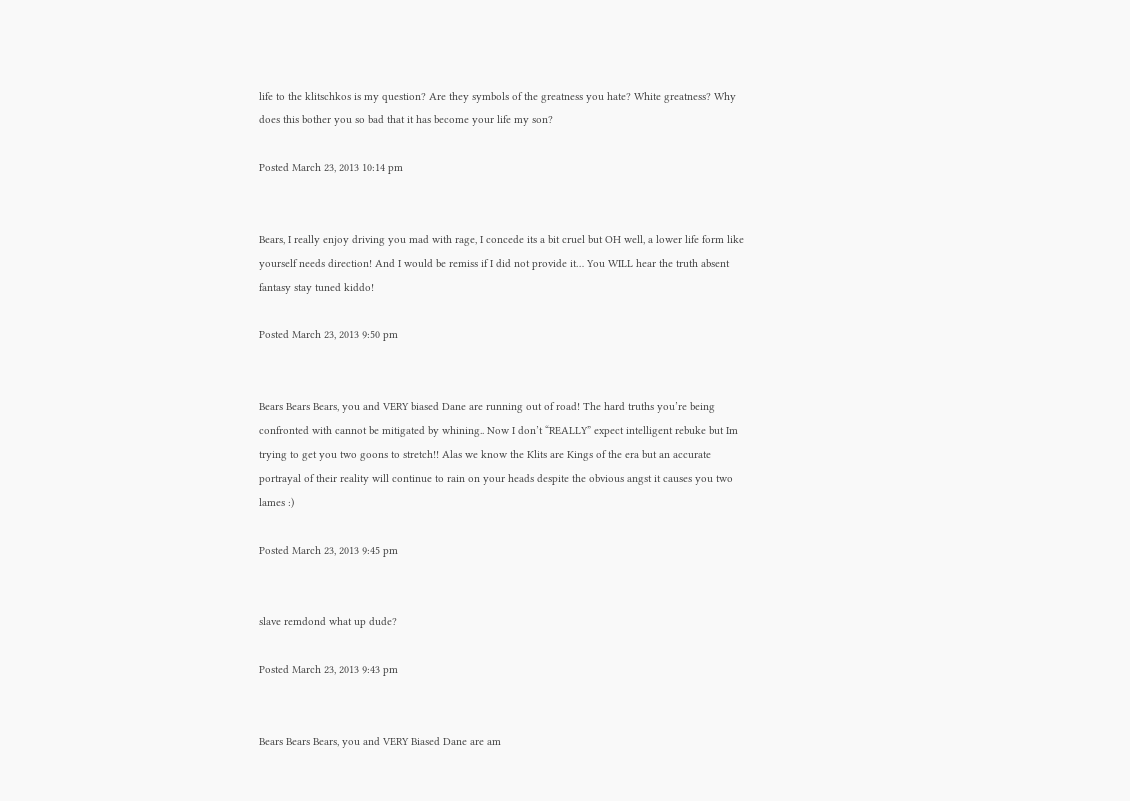life to the klitschkos is my question? Are they symbols of the greatness you hate? White greatness? Why does this bother you so bad that it has become your life my son?

Posted March 23, 2013 10:14 pm


Bears, I really enjoy driving you mad with rage, I concede its a bit cruel but OH well, a lower life form like yourself needs direction! And I would be remiss if I did not provide it… You WILL hear the truth absent fantasy stay tuned kiddo!

Posted March 23, 2013 9:50 pm


Bears Bears Bears, you and VERY biased Dane are running out of road! The hard truths you’re being confronted with cannot be mitigated by whining.. Now I don’t “REALLY” expect intelligent rebuke but Im trying to get you two goons to stretch!! Alas we know the Klits are Kings of the era but an accurate portrayal of their reality will continue to rain on your heads despite the obvious angst it causes you two lames :)

Posted March 23, 2013 9:45 pm


slave remdond what up dude?

Posted March 23, 2013 9:43 pm


Bears Bears Bears, you and VERY Biased Dane are am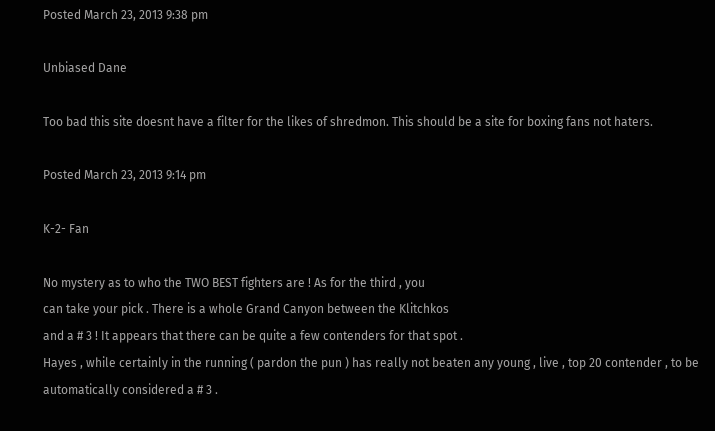Posted March 23, 2013 9:38 pm

Unbiased Dane

Too bad this site doesnt have a filter for the likes of shredmon. This should be a site for boxing fans not haters.

Posted March 23, 2013 9:14 pm

K-2- Fan

No mystery as to who the TWO BEST fighters are ! As for the third , you
can take your pick . There is a whole Grand Canyon between the Klitchkos
and a # 3 ! It appears that there can be quite a few contenders for that spot .
Hayes , while certainly in the running ( pardon the pun ) has really not beaten any young , live , top 20 contender , to be automatically considered a # 3 .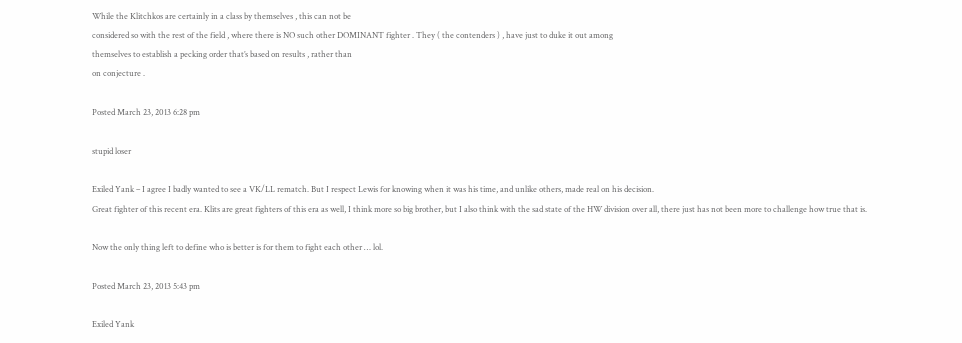While the Klitchkos are certainly in a class by themselves , this can not be
considered so with the rest of the field , where there is NO such other DOMINANT fighter . They ( the contenders ) , have just to duke it out among
themselves to establish a pecking order that’s based on results , rather than
on conjecture .

Posted March 23, 2013 6:28 pm

stupid loser

Exiled Yank – I agree I badly wanted to see a VK/LL rematch. But I respect Lewis for knowing when it was his time, and unlike others, made real on his decision.
Great fighter of this recent era. Klits are great fighters of this era as well, I think more so big brother, but I also think with the sad state of the HW division over all, there just has not been more to challenge how true that is.

Now the only thing left to define who is better is for them to fight each other … lol.

Posted March 23, 2013 5:43 pm

Exiled Yank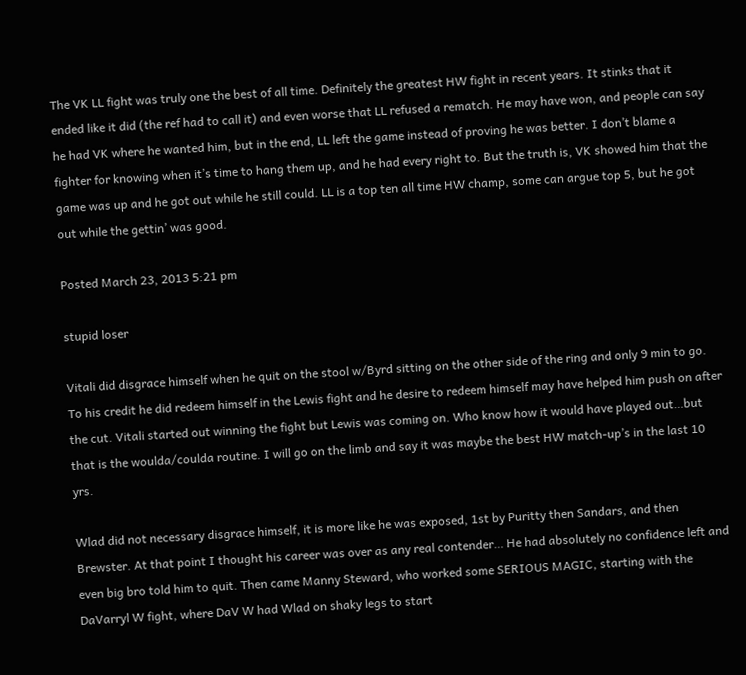The VK LL fight was truly one the best of all time. Definitely the greatest HW fight in recent years. It stinks that it ended like it did (the ref had to call it) and even worse that LL refused a rematch. He may have won, and people can say he had VK where he wanted him, but in the end, LL left the game instead of proving he was better. I don’t blame a fighter for knowing when it’s time to hang them up, and he had every right to. But the truth is, VK showed him that the game was up and he got out while he still could. LL is a top ten all time HW champ, some can argue top 5, but he got out while the gettin’ was good.

Posted March 23, 2013 5:21 pm

stupid loser

Vitali did disgrace himself when he quit on the stool w/Byrd sitting on the other side of the ring and only 9 min to go. To his credit he did redeem himself in the Lewis fight and he desire to redeem himself may have helped him push on after the cut. Vitali started out winning the fight but Lewis was coming on. Who know how it would have played out…but that is the woulda/coulda routine. I will go on the limb and say it was maybe the best HW match-up’s in the last 10 yrs.

Wlad did not necessary disgrace himself, it is more like he was exposed, 1st by Puritty then Sandars, and then Brewster. At that point I thought his career was over as any real contender… He had absolutely no confidence left and even big bro told him to quit. Then came Manny Steward, who worked some SERIOUS MAGIC, starting with the DaVarryl W fight, where DaV W had Wlad on shaky legs to start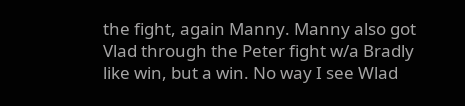the fight, again Manny. Manny also got Vlad through the Peter fight w/a Bradly like win, but a win. No way I see Wlad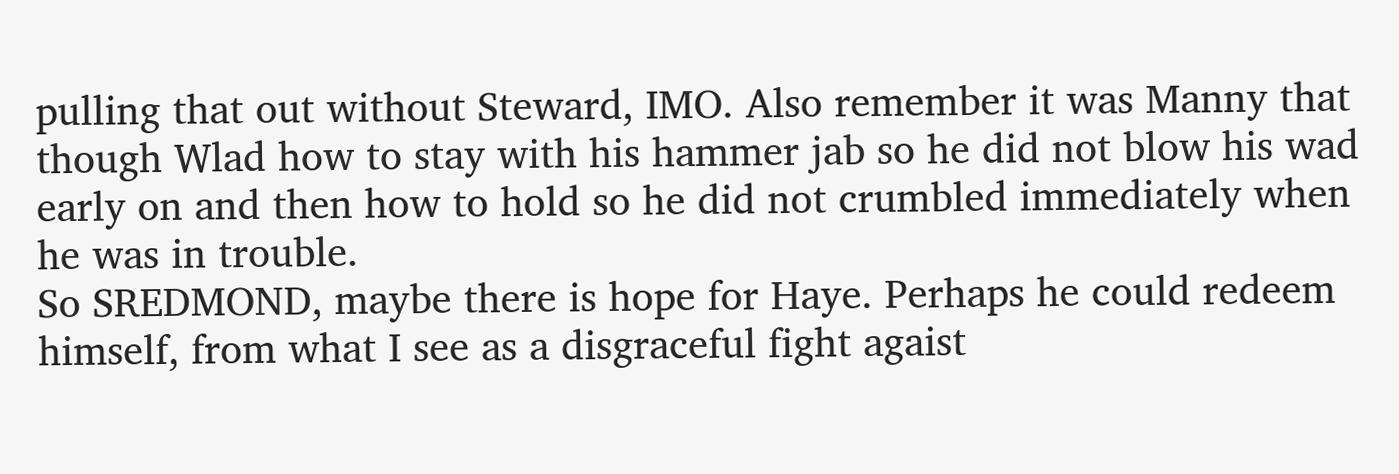pulling that out without Steward, IMO. Also remember it was Manny that though Wlad how to stay with his hammer jab so he did not blow his wad early on and then how to hold so he did not crumbled immediately when he was in trouble.
So SREDMOND, maybe there is hope for Haye. Perhaps he could redeem himself, from what I see as a disgraceful fight agaist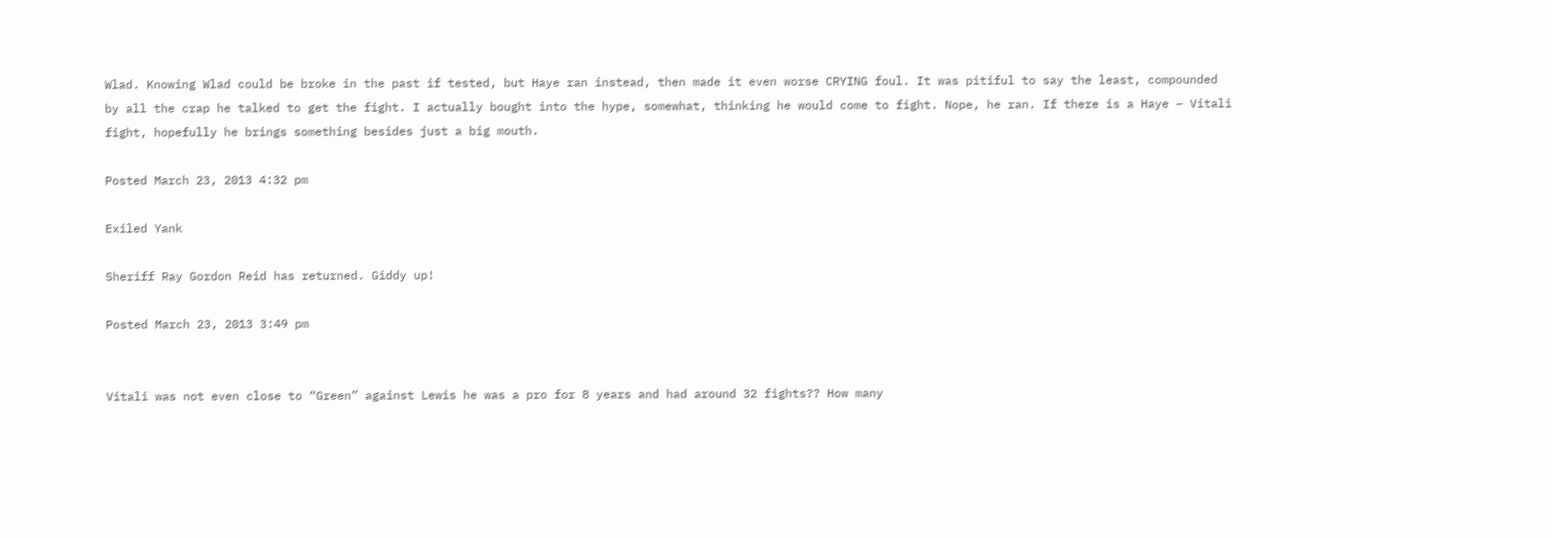Wlad. Knowing Wlad could be broke in the past if tested, but Haye ran instead, then made it even worse CRYING foul. It was pitiful to say the least, compounded by all the crap he talked to get the fight. I actually bought into the hype, somewhat, thinking he would come to fight. Nope, he ran. If there is a Haye – Vitali fight, hopefully he brings something besides just a big mouth.

Posted March 23, 2013 4:32 pm

Exiled Yank

Sheriff Ray Gordon Reid has returned. Giddy up!

Posted March 23, 2013 3:49 pm


Vitali was not even close to “Green” against Lewis he was a pro for 8 years and had around 32 fights?? How many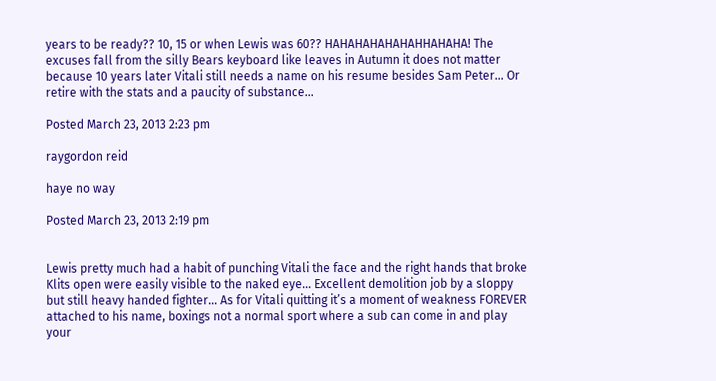years to be ready?? 10, 15 or when Lewis was 60?? HAHAHAHAHAHAHHAHAHA! The excuses fall from the silly Bears keyboard like leaves in Autumn it does not matter because 10 years later Vitali still needs a name on his resume besides Sam Peter… Or retire with the stats and a paucity of substance…

Posted March 23, 2013 2:23 pm

raygordon reid

haye no way

Posted March 23, 2013 2:19 pm


Lewis pretty much had a habit of punching Vitali the face and the right hands that broke Klits open were easily visible to the naked eye… Excellent demolition job by a sloppy but still heavy handed fighter… As for Vitali quitting it’s a moment of weakness FOREVER attached to his name, boxings not a normal sport where a sub can come in and play your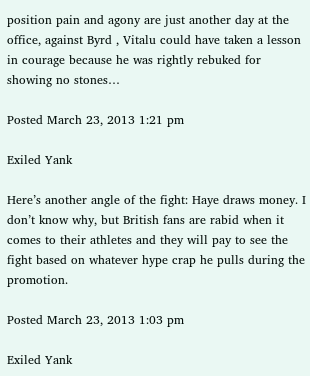position pain and agony are just another day at the office, against Byrd , Vitalu could have taken a lesson in courage because he was rightly rebuked for showing no stones…

Posted March 23, 2013 1:21 pm

Exiled Yank

Here’s another angle of the fight: Haye draws money. I don’t know why, but British fans are rabid when it comes to their athletes and they will pay to see the fight based on whatever hype crap he pulls during the promotion.

Posted March 23, 2013 1:03 pm

Exiled Yank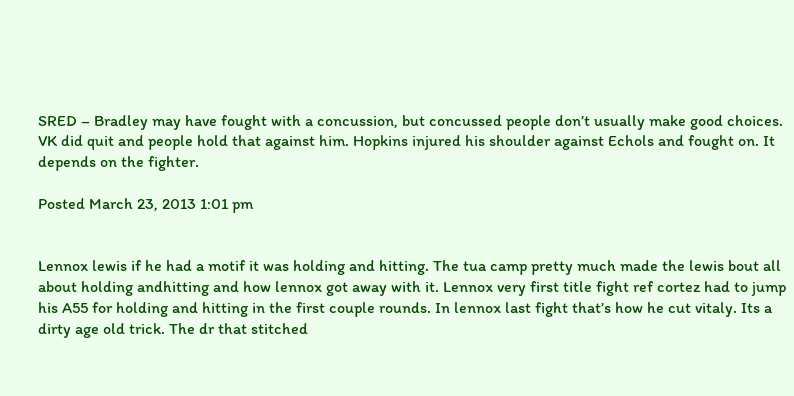SRED – Bradley may have fought with a concussion, but concussed people don’t usually make good choices. VK did quit and people hold that against him. Hopkins injured his shoulder against Echols and fought on. It depends on the fighter.

Posted March 23, 2013 1:01 pm


Lennox lewis if he had a motif it was holding and hitting. The tua camp pretty much made the lewis bout all about holding andhitting and how lennox got away with it. Lennox very first title fight ref cortez had to jump his A55 for holding and hitting in the first couple rounds. In lennox last fight that’s how he cut vitaly. Its a dirty age old trick. The dr that stitched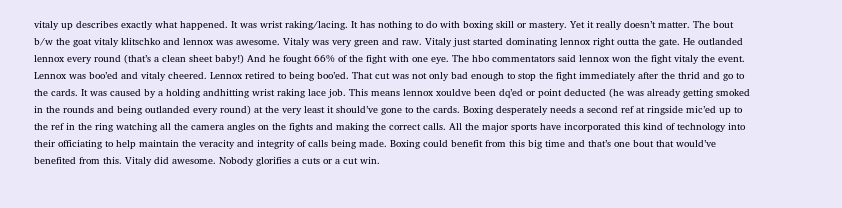vitaly up describes exactly what happened. It was wrist raking/lacing. It has nothing to do with boxing skill or mastery. Yet it really doesn’t matter. The bout b/w the goat vitaly klitschko and lennox was awesome. Vitaly was very green and raw. Vitaly just started dominating lennox right outta the gate. He outlanded lennox every round (that’s a clean sheet baby!) And he fought 66% of the fight with one eye. The hbo commentators said lennox won the fight vitaly the event. Lennox was boo’ed and vitaly cheered. Lennox retired to being boo’ed. That cut was not only bad enough to stop the fight immediately after the thrid and go to the cards. It was caused by a holding andhitting wrist raking lace job. This means lennox xouldve been dq’ed or point deducted (he was already getting smoked in the rounds and being outlanded every round) at the very least it should’ve gone to the cards. Boxing desperately needs a second ref at ringside mic’ed up to the ref in the ring watching all the camera angles on the fights and making the correct calls. All the major sports have incorporated this kind of technology into their officiating to help maintain the veracity and integrity of calls being made. Boxing could benefit from this big time and that’s one bout that would’ve benefited from this. Vitaly did awesome. Nobody glorifies a cuts or a cut win.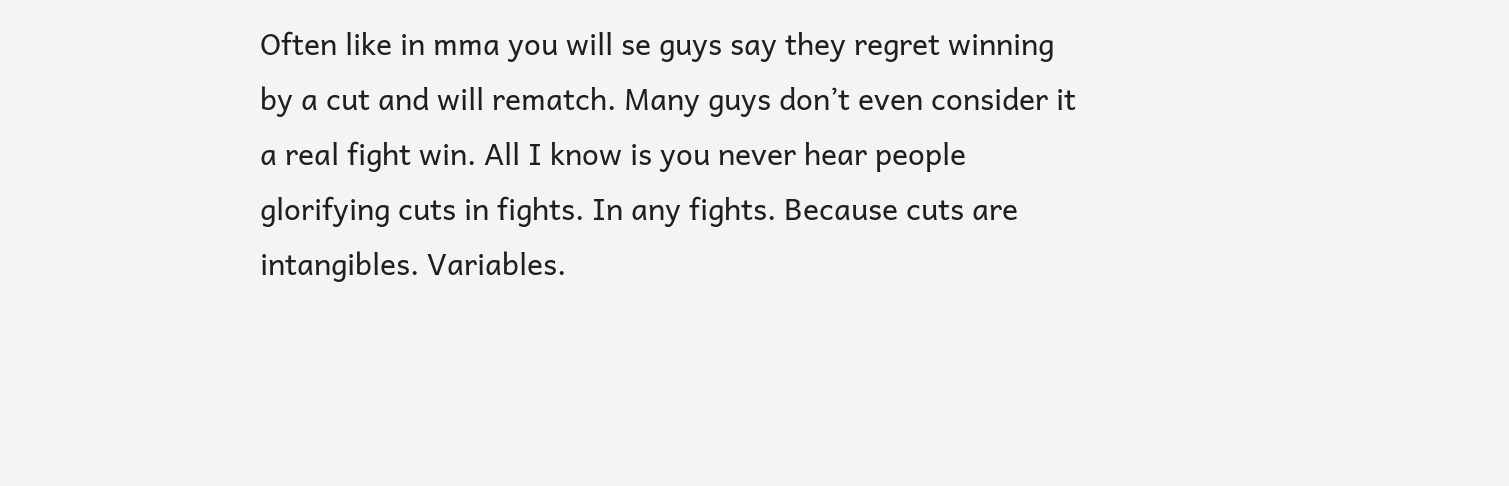Often like in mma you will se guys say they regret winning by a cut and will rematch. Many guys don’t even consider it a real fight win. All I know is you never hear people glorifying cuts in fights. In any fights. Because cuts are intangibles. Variables.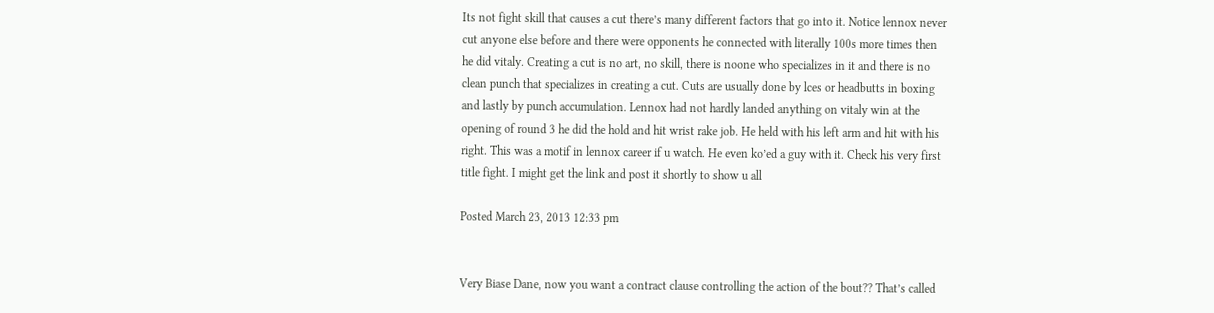Its not fight skill that causes a cut there’s many different factors that go into it. Notice lennox never cut anyone else before and there were opponents he connected with literally 100s more times then he did vitaly. Creating a cut is no art, no skill, there is noone who specializes in it and there is no clean punch that specializes in creating a cut. Cuts are usually done by lces or headbutts in boxing and lastly by punch accumulation. Lennox had not hardly landed anything on vitaly win at the opening of round 3 he did the hold and hit wrist rake job. He held with his left arm and hit with his right. This was a motif in lennox career if u watch. He even ko’ed a guy with it. Check his very first title fight. I might get the link and post it shortly to show u all

Posted March 23, 2013 12:33 pm


Very Biase Dane, now you want a contract clause controlling the action of the bout?? That’s called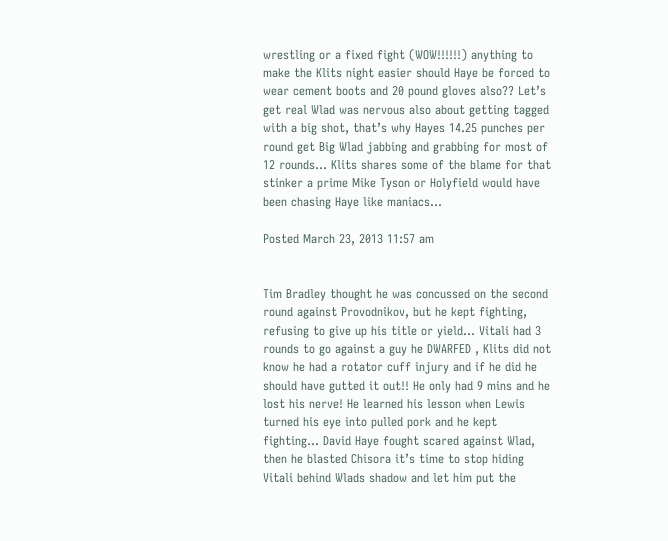wrestling or a fixed fight (WOW!!!!!!) anything to make the Klits night easier should Haye be forced to wear cement boots and 20 pound gloves also?? Let’s get real Wlad was nervous also about getting tagged with a big shot, that’s why Hayes 14.25 punches per round get Big Wlad jabbing and grabbing for most of 12 rounds… Klits shares some of the blame for that stinker a prime Mike Tyson or Holyfield would have been chasing Haye like maniacs…

Posted March 23, 2013 11:57 am


Tim Bradley thought he was concussed on the second round against Provodnikov, but he kept fighting, refusing to give up his title or yield… Vitali had 3 rounds to go against a guy he DWARFED , Klits did not know he had a rotator cuff injury and if he did he should have gutted it out!! He only had 9 mins and he lost his nerve! He learned his lesson when Lewis turned his eye into pulled pork and he kept fighting… David Haye fought scared against Wlad, then he blasted Chisora it’s time to stop hiding Vitali behind Wlads shadow and let him put the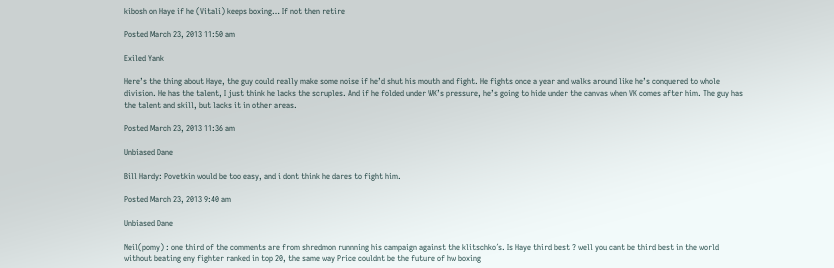kibosh on Haye if he (Vitali) keeps boxing… If not then retire

Posted March 23, 2013 11:50 am

Exiled Yank

Here’s the thing about Haye, the guy could really make some noise if he’d shut his mouth and fight. He fights once a year and walks around like he’s conquered to whole division. He has the talent, I just think he lacks the scruples. And if he folded under WK’s pressure, he’s going to hide under the canvas when VK comes after him. The guy has the talent and skill, but lacks it in other areas.

Posted March 23, 2013 11:36 am

Unbiased Dane

Bill Hardy: Povetkin would be too easy, and i dont think he dares to fight him.

Posted March 23, 2013 9:40 am

Unbiased Dane

Neil(pomy) : one third of the comments are from shredmon runnning his campaign against the klitschko´s. Is Haye third best ? well you cant be third best in the world without beating eny fighter ranked in top 20, the same way Price couldnt be the future of hw boxing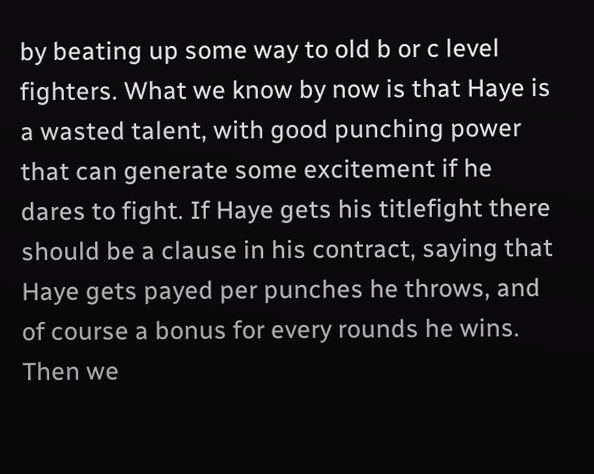by beating up some way to old b or c level fighters. What we know by now is that Haye is a wasted talent, with good punching power that can generate some excitement if he dares to fight. If Haye gets his titlefight there should be a clause in his contract, saying that Haye gets payed per punches he throws, and of course a bonus for every rounds he wins. Then we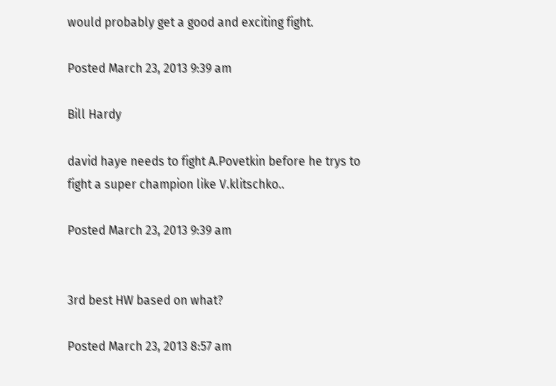would probably get a good and exciting fight.

Posted March 23, 2013 9:39 am

Bill Hardy

david haye needs to fight A.Povetkin before he trys to fight a super champion like V.klitschko..

Posted March 23, 2013 9:39 am


3rd best HW based on what?

Posted March 23, 2013 8:57 am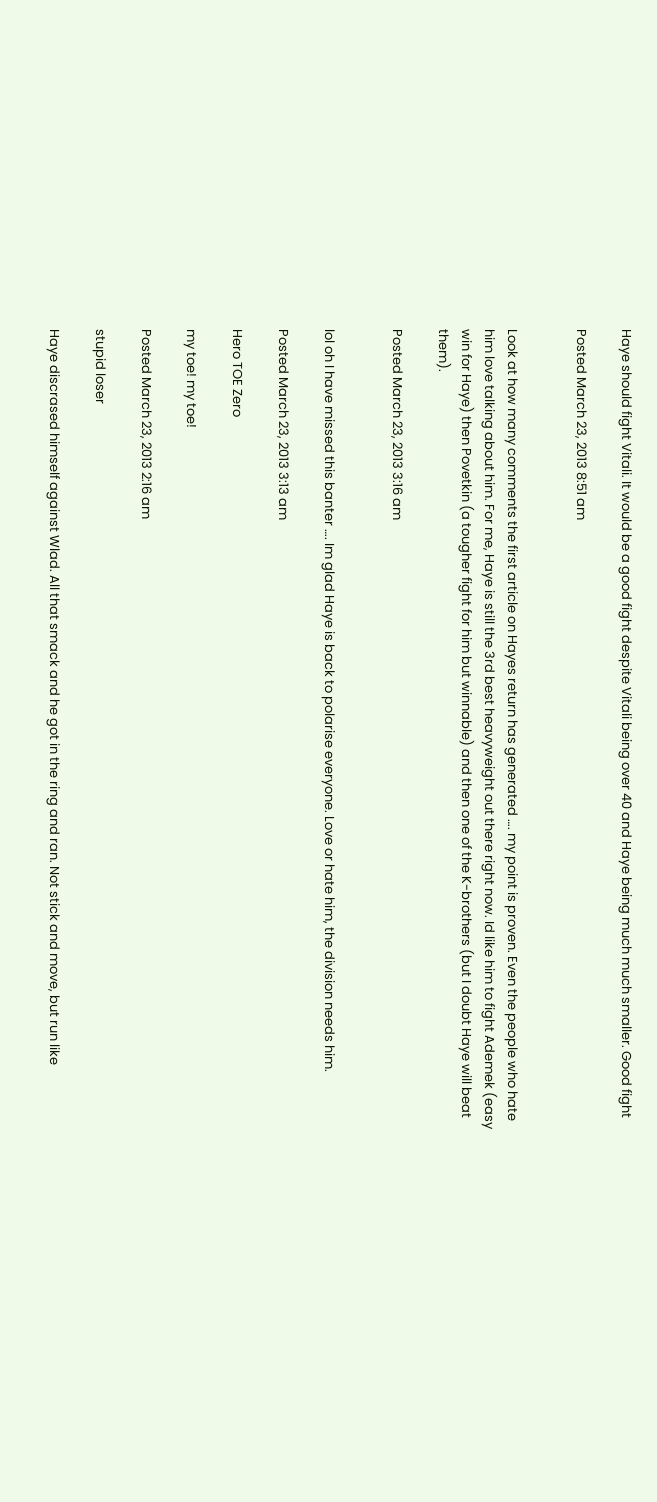Haye should fight Vitali. It would be a good fight despite Vitali being over 40 and Haye being much much smaller. Good fight

Posted March 23, 2013 8:51 am


Look at how many comments the first article on Hayes return has generated …. my point is proven. Even the people who hate him love talking about him. For me, Haye is still the 3rd best heavyweight out there right now. Id like him to fight Ademek (easy win for Haye) then Povetkin (a tougher fight for him but winnable) and then one of the K-brothers (but I doubt Haye will beat them).

Posted March 23, 2013 3:16 am


lol oh I have missed this banter …. Im glad Haye is back to polarise everyone. Love or hate him, the division needs him.

Posted March 23, 2013 3:13 am

Hero TOE Zero

my toe! my toe!

Posted March 23, 2013 2:16 am

stupid loser

Haye discrased himself against Wlad. All that smack and he got in the ring and ran. Not stick and move, but run like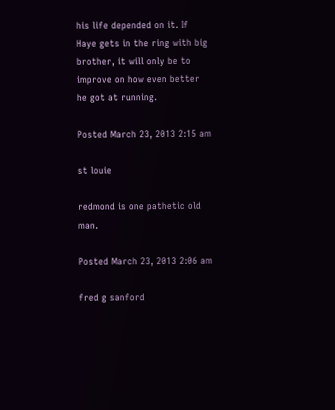his life depended on it. If Haye gets in the ring with big brother, it will only be to improve on how even better he got at running.

Posted March 23, 2013 2:15 am

st louie

redmond is one pathetic old man.

Posted March 23, 2013 2:06 am

fred g sanford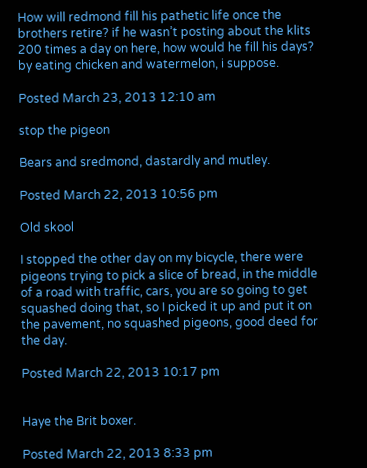How will redmond fill his pathetic life once the brothers retire? if he wasn’t posting about the klits 200 times a day on here, how would he fill his days? by eating chicken and watermelon, i suppose.

Posted March 23, 2013 12:10 am

stop the pigeon

Bears and sredmond, dastardly and mutley.

Posted March 22, 2013 10:56 pm

Old skool

I stopped the other day on my bicycle, there were pigeons trying to pick a slice of bread, in the middle of a road with traffic, cars, you are so going to get squashed doing that, so I picked it up and put it on the pavement, no squashed pigeons, good deed for the day.

Posted March 22, 2013 10:17 pm


Haye the Brit boxer.

Posted March 22, 2013 8:33 pm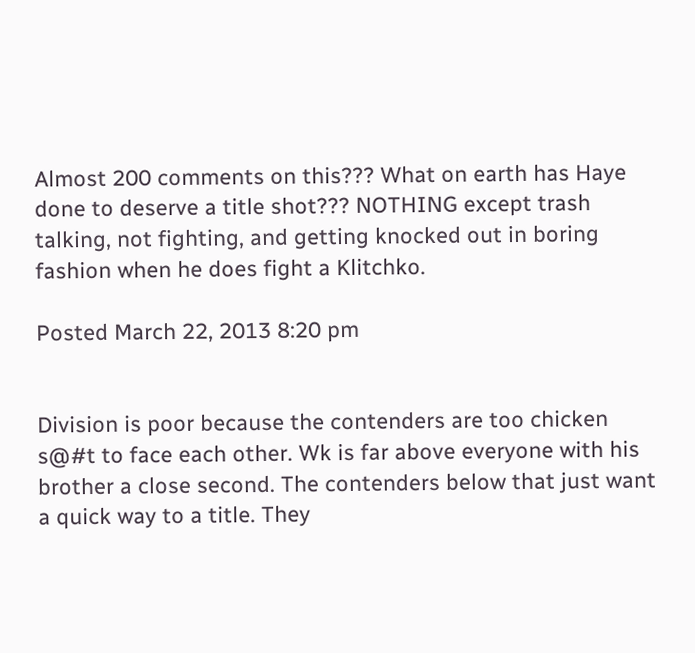Almost 200 comments on this??? What on earth has Haye done to deserve a title shot??? NOTHING except trash talking, not fighting, and getting knocked out in boring fashion when he does fight a Klitchko.

Posted March 22, 2013 8:20 pm


Division is poor because the contenders are too chicken s@#t to face each other. Wk is far above everyone with his brother a close second. The contenders below that just want a quick way to a title. They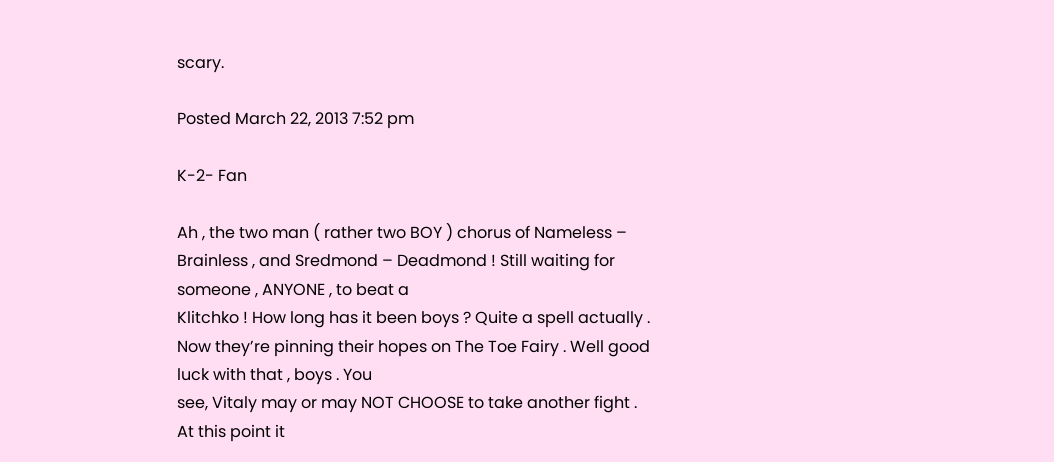scary.

Posted March 22, 2013 7:52 pm

K-2- Fan

Ah , the two man ( rather two BOY ) chorus of Nameless – Brainless , and Sredmond – Deadmond ! Still waiting for someone , ANYONE , to beat a
Klitchko ! How long has it been boys ? Quite a spell actually . Now they’re pinning their hopes on The Toe Fairy . Well good luck with that , boys . You
see, Vitaly may or may NOT CHOOSE to take another fight . At this point it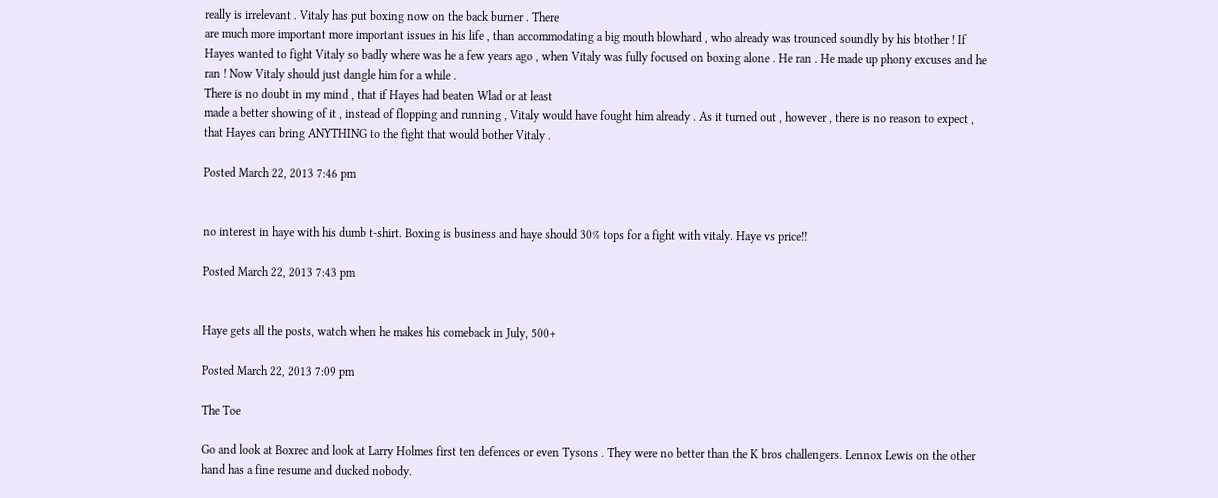really is irrelevant . Vitaly has put boxing now on the back burner . There
are much more important more important issues in his life , than accommodating a big mouth blowhard , who already was trounced soundly by his btother ! If Hayes wanted to fight Vitaly so badly where was he a few years ago , when Vitaly was fully focused on boxing alone . He ran . He made up phony excuses and he ran ! Now Vitaly should just dangle him for a while .
There is no doubt in my mind , that if Hayes had beaten Wlad or at least
made a better showing of it , instead of flopping and running , Vitaly would have fought him already . As it turned out , however , there is no reason to expect , that Hayes can bring ANYTHING to the fight that would bother Vitaly .

Posted March 22, 2013 7:46 pm


no interest in haye with his dumb t-shirt. Boxing is business and haye should 30% tops for a fight with vitaly. Haye vs price!!

Posted March 22, 2013 7:43 pm


Haye gets all the posts, watch when he makes his comeback in July, 500+

Posted March 22, 2013 7:09 pm

The Toe

Go and look at Boxrec and look at Larry Holmes first ten defences or even Tysons . They were no better than the K bros challengers. Lennox Lewis on the other hand has a fine resume and ducked nobody.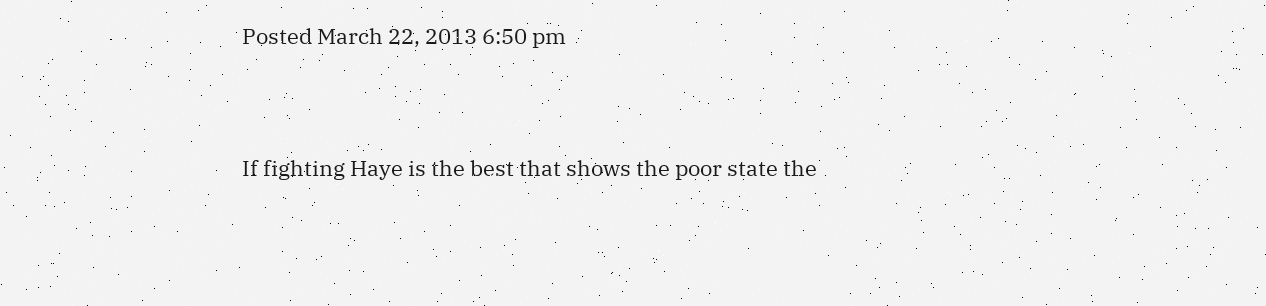Posted March 22, 2013 6:50 pm


If fighting Haye is the best that shows the poor state the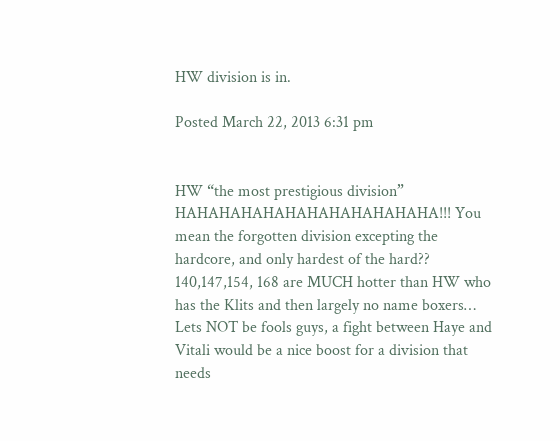HW division is in.

Posted March 22, 2013 6:31 pm


HW “the most prestigious division” HAHAHAHAHAHAHAHAHAHAHAHA!!! You mean the forgotten division excepting the hardcore, and only hardest of the hard?? 140,147,154, 168 are MUCH hotter than HW who has the Klits and then largely no name boxers… Lets NOT be fools guys, a fight between Haye and Vitali would be a nice boost for a division that needs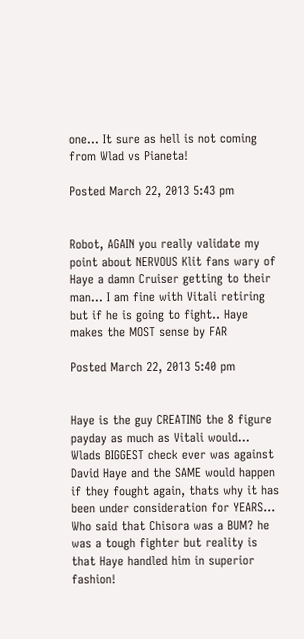one… It sure as hell is not coming from Wlad vs Pianeta!

Posted March 22, 2013 5:43 pm


Robot, AGAIN you really validate my point about NERVOUS Klit fans wary of Haye a damn Cruiser getting to their man… I am fine with Vitali retiring but if he is going to fight.. Haye makes the MOST sense by FAR

Posted March 22, 2013 5:40 pm


Haye is the guy CREATING the 8 figure payday as much as Vitali would… Wlads BIGGEST check ever was against David Haye and the SAME would happen if they fought again, thats why it has been under consideration for YEARS… Who said that Chisora was a BUM? he was a tough fighter but reality is that Haye handled him in superior fashion!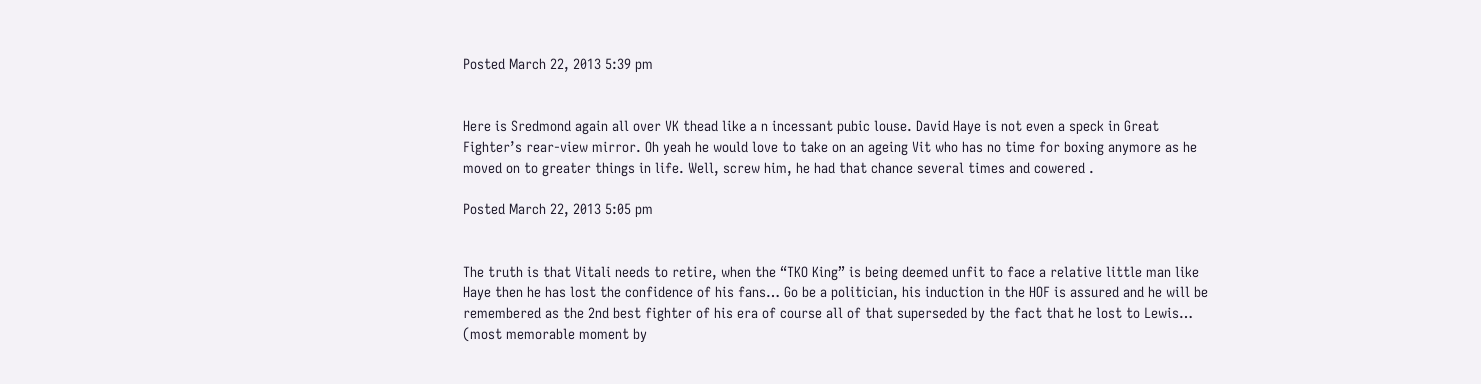Posted March 22, 2013 5:39 pm


Here is Sredmond again all over VK thead like a n incessant pubic louse. David Haye is not even a speck in Great Fighter’s rear-view mirror. Oh yeah he would love to take on an ageing Vit who has no time for boxing anymore as he moved on to greater things in life. Well, screw him, he had that chance several times and cowered .

Posted March 22, 2013 5:05 pm


The truth is that Vitali needs to retire, when the “TKO King” is being deemed unfit to face a relative little man like Haye then he has lost the confidence of his fans… Go be a politician, his induction in the HOF is assured and he will be remembered as the 2nd best fighter of his era of course all of that superseded by the fact that he lost to Lewis… (most memorable moment by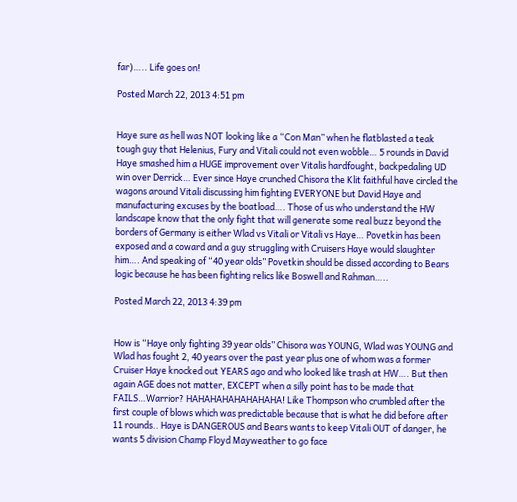far)….. Life goes on!

Posted March 22, 2013 4:51 pm


Haye sure as hell was NOT looking like a “Con Man” when he flatblasted a teak tough guy that Helenius, Fury and Vitali could not even wobble… 5 rounds in David Haye smashed him a HUGE improvement over Vitalis hardfought, backpedaling UD win over Derrick… Ever since Haye crunched Chisora the Klit faithful have circled the wagons around Vitali discussing him fighting EVERYONE but David Haye and manufacturing excuses by the boatload…. Those of us who understand the HW landscape know that the only fight that will generate some real buzz beyond the borders of Germany is either Wlad vs Vitali or Vitali vs Haye… Povetkin has been exposed and a coward and a guy struggling with Cruisers Haye would slaughter him…. And speaking of “40 year olds” Povetkin should be dissed according to Bears logic because he has been fighting relics like Boswell and Rahman…..

Posted March 22, 2013 4:39 pm


How is “Haye only fighting 39 year olds” Chisora was YOUNG, Wlad was YOUNG and Wlad has fought 2, 40 years over the past year plus one of whom was a former Cruiser Haye knocked out YEARS ago and who looked like trash at HW…. But then again AGE does not matter, EXCEPT when a silly point has to be made that FAILS…Warrior? HAHAHAHAHAHAHAHA! Like Thompson who crumbled after the first couple of blows which was predictable because that is what he did before after 11 rounds.. Haye is DANGEROUS and Bears wants to keep Vitali OUT of danger, he wants 5 division Champ Floyd Mayweather to go face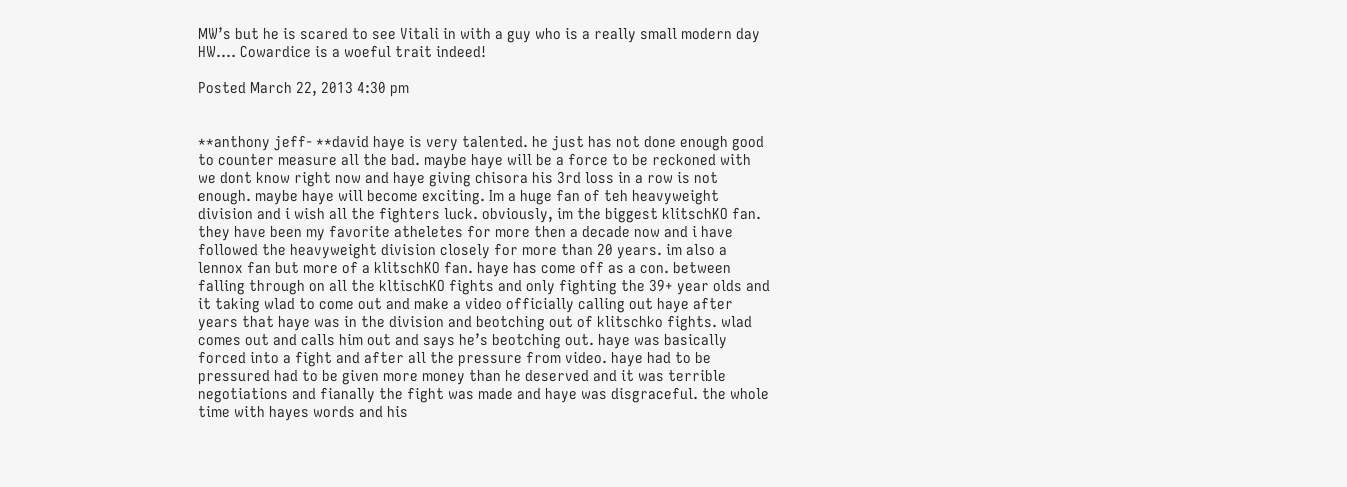MW’s but he is scared to see Vitali in with a guy who is a really small modern day HW…. Cowardice is a woeful trait indeed!

Posted March 22, 2013 4:30 pm


**anthony jeff- **david haye is very talented. he just has not done enough good to counter measure all the bad. maybe haye will be a force to be reckoned with we dont know right now and haye giving chisora his 3rd loss in a row is not enough. maybe haye will become exciting. Im a huge fan of teh heavyweight division and i wish all the fighters luck. obviously, im the biggest klitschKO fan. they have been my favorite atheletes for more then a decade now and i have followed the heavyweight division closely for more than 20 years. im also a lennox fan but more of a klitschKO fan. haye has come off as a con. between falling through on all the kltischKO fights and only fighting the 39+ year olds and it taking wlad to come out and make a video officially calling out haye after years that haye was in the division and beotching out of klitschko fights. wlad comes out and calls him out and says he’s beotching out. haye was basically forced into a fight and after all the pressure from video. haye had to be pressured had to be given more money than he deserved and it was terrible negotiations and fianally the fight was made and haye was disgraceful. the whole time with hayes words and his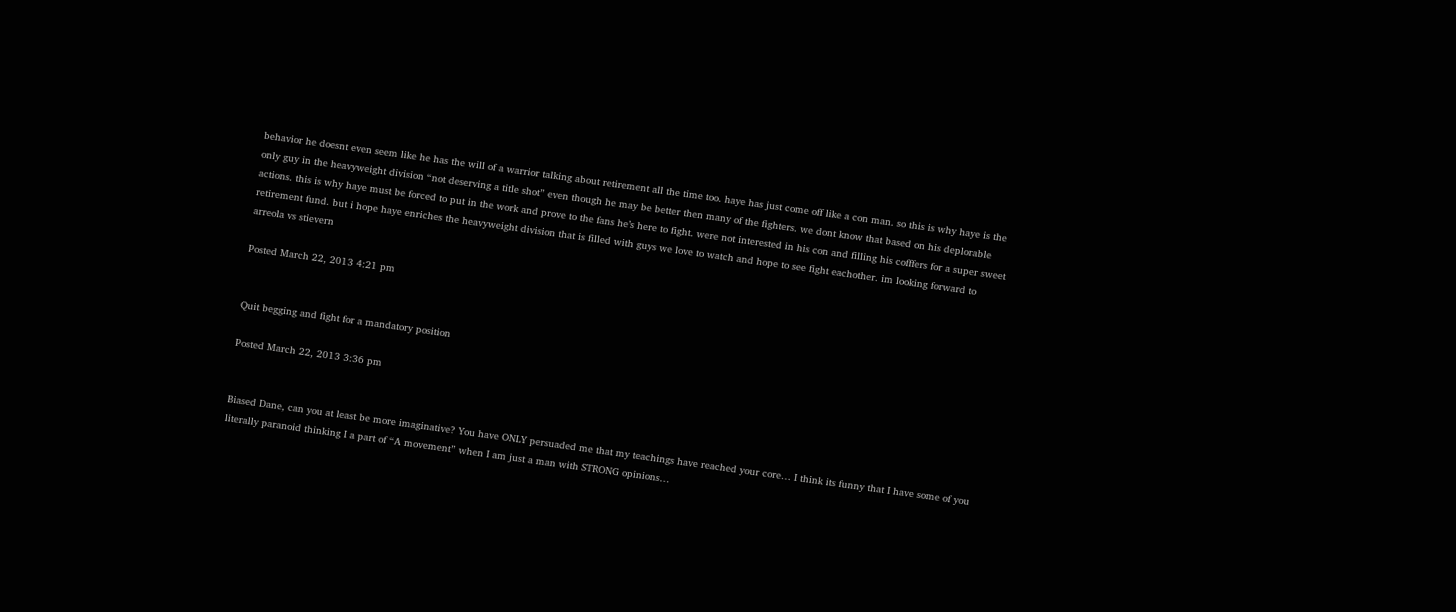behavior he doesnt even seem like he has the will of a warrior talking about retirement all the time too. haye has just come off like a con man. so this is why haye is the only guy in the heavyweight division “not deserving a title shot” even though he may be better then many of the fighters. we dont know that based on his deplorable actions. this is why haye must be forced to put in the work and prove to the fans he’s here to fight. were not interested in his con and filling his cofffers for a super sweet retirement fund. but i hope haye enriches the heavyweight division that is filled with guys we love to watch and hope to see fight eachother. im looking forward to arreola vs stievern

Posted March 22, 2013 4:21 pm


Quit begging and fight for a mandatory position

Posted March 22, 2013 3:36 pm


Biased Dane, can you at least be more imaginative? You have ONLY persuaded me that my teachings have reached your core… I think its funny that I have some of you literally paranoid thinking I a part of “A movement” when I am just a man with STRONG opinions…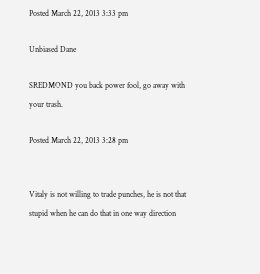Posted March 22, 2013 3:33 pm

Unbiased Dane

SREDMOND you back power fool, go away with your trash.

Posted March 22, 2013 3:28 pm


Vitaly is not willing to trade punches, he is not that stupid when he can do that in one way direction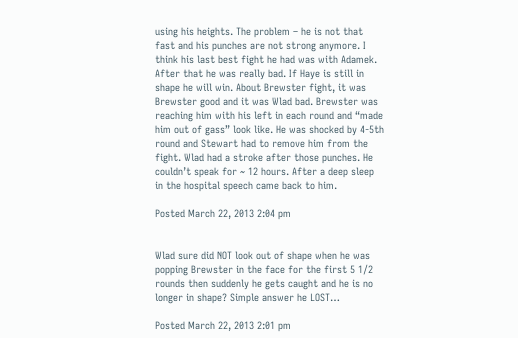using his heights. The problem – he is not that fast and his punches are not strong anymore. I think his last best fight he had was with Adamek. After that he was really bad. If Haye is still in shape he will win. About Brewster fight, it was Brewster good and it was Wlad bad. Brewster was reaching him with his left in each round and “made him out of gass” look like. He was shocked by 4-5th round and Stewart had to remove him from the fight. Wlad had a stroke after those punches. He couldn’t speak for ~ 12 hours. After a deep sleep in the hospital speech came back to him.

Posted March 22, 2013 2:04 pm


Wlad sure did NOT look out of shape when he was popping Brewster in the face for the first 5 1/2 rounds then suddenly he gets caught and he is no longer in shape? Simple answer he LOST…

Posted March 22, 2013 2:01 pm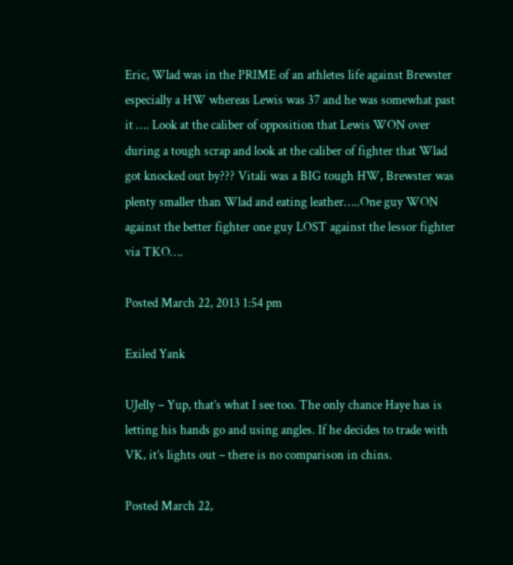Eric, Wlad was in the PRIME of an athletes life against Brewster especially a HW whereas Lewis was 37 and he was somewhat past it …. Look at the caliber of opposition that Lewis WON over during a tough scrap and look at the caliber of fighter that Wlad got knocked out by??? Vitali was a BIG tough HW, Brewster was plenty smaller than Wlad and eating leather…..One guy WON against the better fighter one guy LOST against the lessor fighter via TKO….

Posted March 22, 2013 1:54 pm

Exiled Yank

UJelly – Yup, that’s what I see too. The only chance Haye has is letting his hands go and using angles. If he decides to trade with VK, it’s lights out – there is no comparison in chins.

Posted March 22,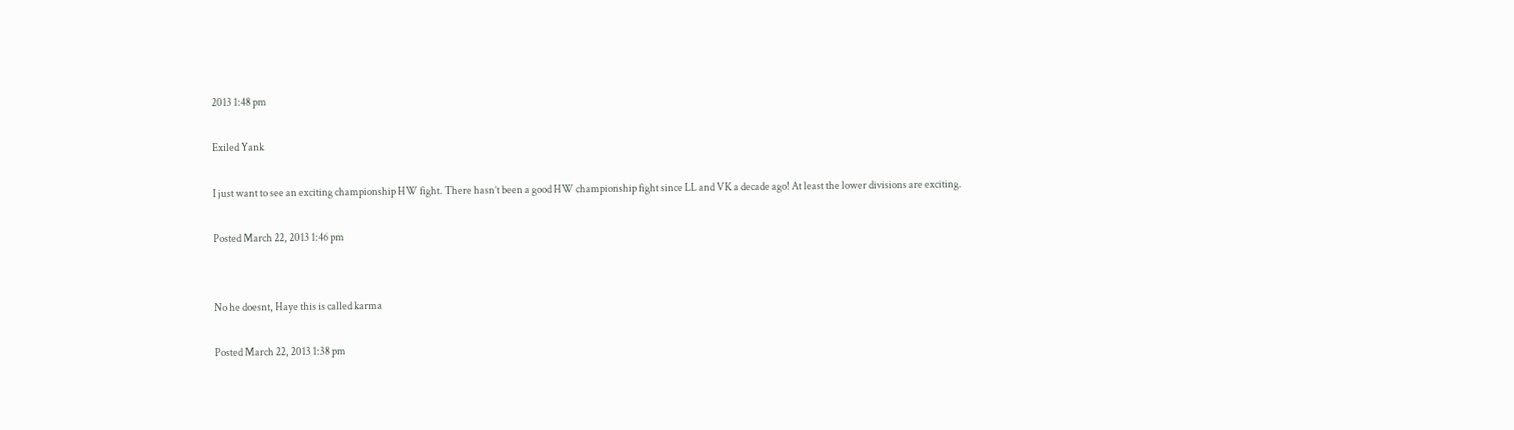2013 1:48 pm

Exiled Yank

I just want to see an exciting championship HW fight. There hasn’t been a good HW championship fight since LL and VK a decade ago! At least the lower divisions are exciting.

Posted March 22, 2013 1:46 pm


No he doesnt, Haye this is called karma

Posted March 22, 2013 1:38 pm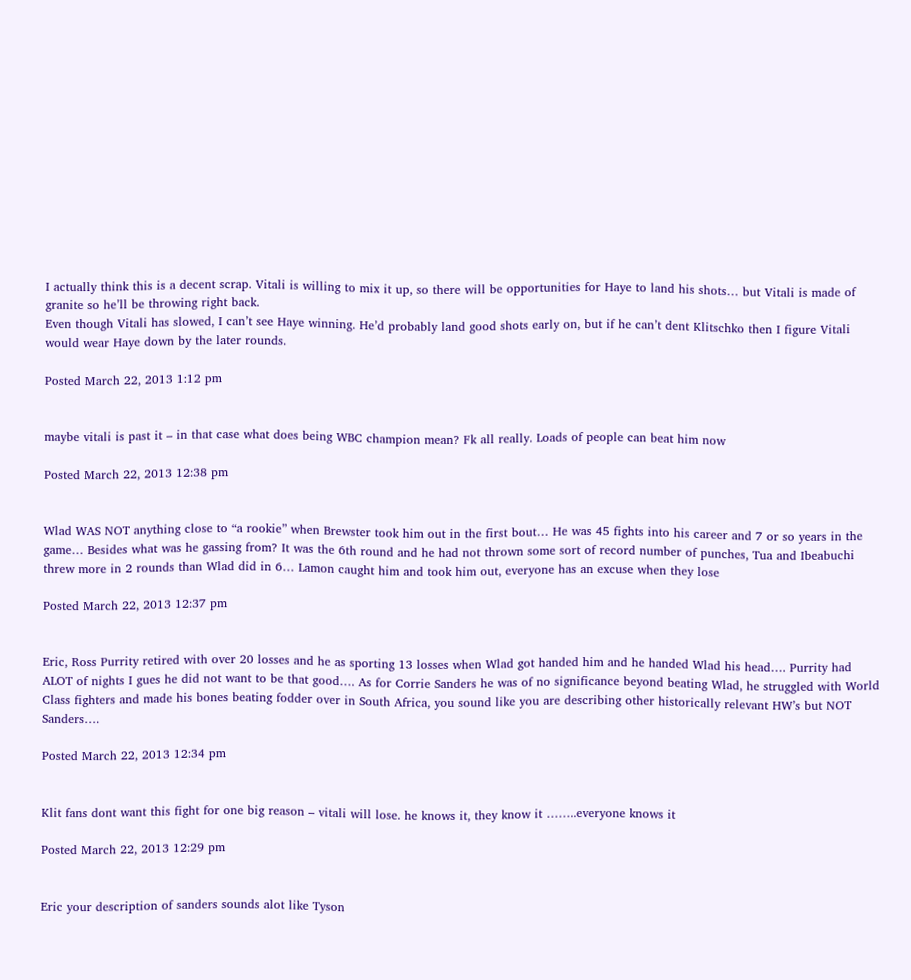I actually think this is a decent scrap. Vitali is willing to mix it up, so there will be opportunities for Haye to land his shots… but Vitali is made of granite so he’ll be throwing right back.
Even though Vitali has slowed, I can’t see Haye winning. He’d probably land good shots early on, but if he can’t dent Klitschko then I figure Vitali would wear Haye down by the later rounds.

Posted March 22, 2013 1:12 pm


maybe vitali is past it – in that case what does being WBC champion mean? Fk all really. Loads of people can beat him now

Posted March 22, 2013 12:38 pm


Wlad WAS NOT anything close to “a rookie” when Brewster took him out in the first bout… He was 45 fights into his career and 7 or so years in the game… Besides what was he gassing from? It was the 6th round and he had not thrown some sort of record number of punches, Tua and Ibeabuchi threw more in 2 rounds than Wlad did in 6… Lamon caught him and took him out, everyone has an excuse when they lose

Posted March 22, 2013 12:37 pm


Eric, Ross Purrity retired with over 20 losses and he as sporting 13 losses when Wlad got handed him and he handed Wlad his head…. Purrity had ALOT of nights I gues he did not want to be that good…. As for Corrie Sanders he was of no significance beyond beating Wlad, he struggled with World Class fighters and made his bones beating fodder over in South Africa, you sound like you are describing other historically relevant HW’s but NOT Sanders….

Posted March 22, 2013 12:34 pm


Klit fans dont want this fight for one big reason – vitali will lose. he knows it, they know it ……..everyone knows it

Posted March 22, 2013 12:29 pm


Eric your description of sanders sounds alot like Tyson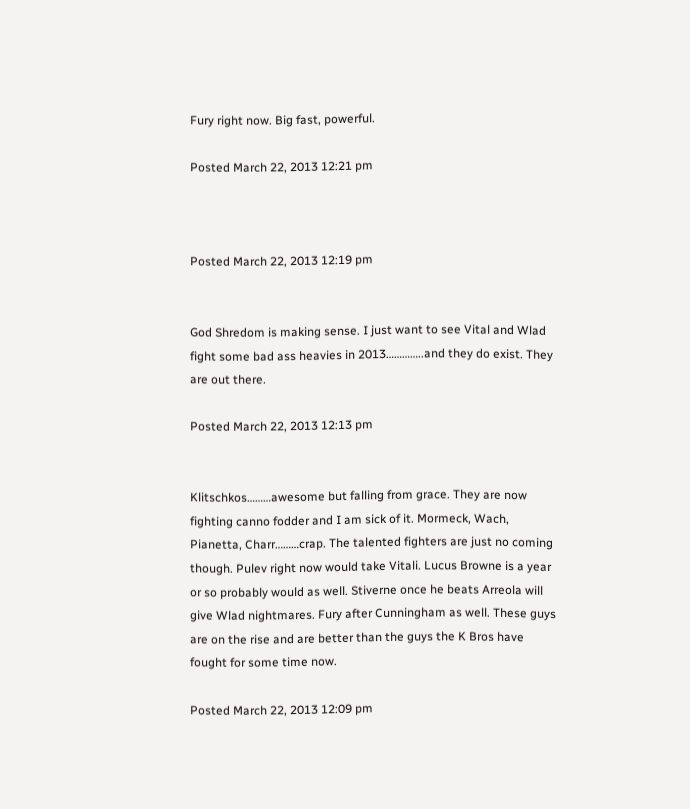Fury right now. Big fast, powerful.

Posted March 22, 2013 12:21 pm



Posted March 22, 2013 12:19 pm


God Shredom is making sense. I just want to see Vital and Wlad fight some bad ass heavies in 2013…………..and they do exist. They are out there.

Posted March 22, 2013 12:13 pm


Klitschkos………awesome but falling from grace. They are now fighting canno fodder and I am sick of it. Mormeck, Wach, Pianetta, Charr………crap. The talented fighters are just no coming though. Pulev right now would take Vitali. Lucus Browne is a year or so probably would as well. Stiverne once he beats Arreola will give Wlad nightmares. Fury after Cunningham as well. These guys are on the rise and are better than the guys the K Bros have fought for some time now.

Posted March 22, 2013 12:09 pm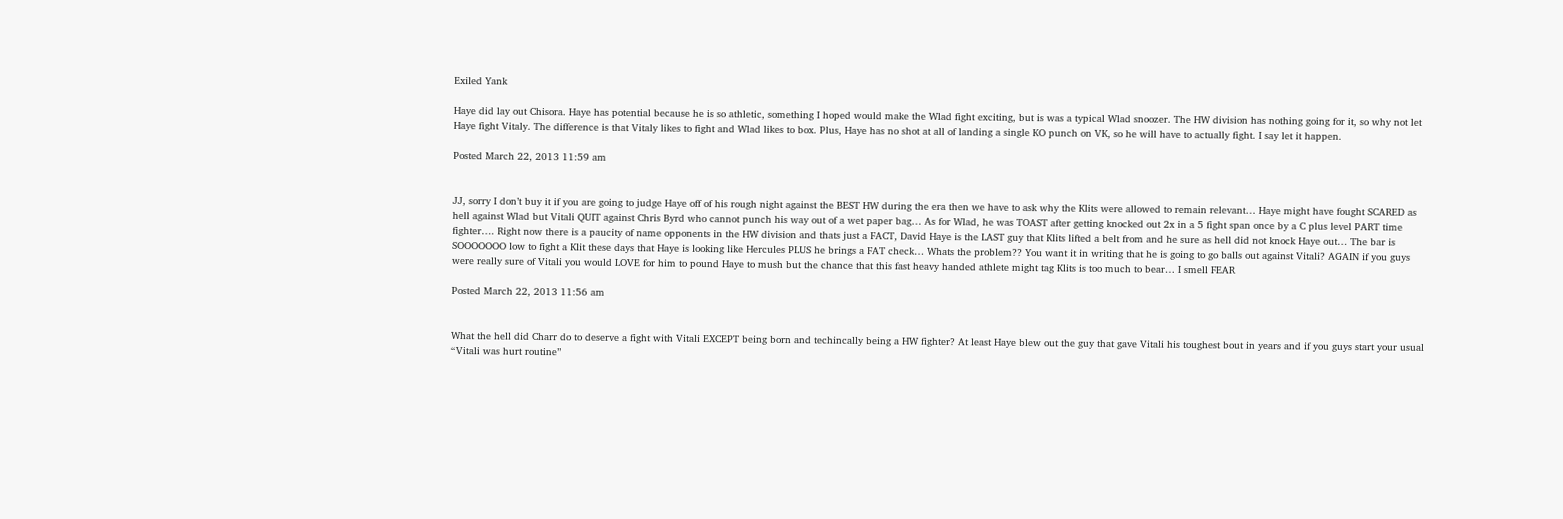Exiled Yank

Haye did lay out Chisora. Haye has potential because he is so athletic, something I hoped would make the Wlad fight exciting, but is was a typical Wlad snoozer. The HW division has nothing going for it, so why not let Haye fight Vitaly. The difference is that Vitaly likes to fight and Wlad likes to box. Plus, Haye has no shot at all of landing a single KO punch on VK, so he will have to actually fight. I say let it happen.

Posted March 22, 2013 11:59 am


JJ, sorry I don’t buy it if you are going to judge Haye off of his rough night against the BEST HW during the era then we have to ask why the Klits were allowed to remain relevant… Haye might have fought SCARED as hell against Wlad but Vitali QUIT against Chris Byrd who cannot punch his way out of a wet paper bag… As for Wlad, he was TOAST after getting knocked out 2x in a 5 fight span once by a C plus level PART time fighter…. Right now there is a paucity of name opponents in the HW division and thats just a FACT, David Haye is the LAST guy that Klits lifted a belt from and he sure as hell did not knock Haye out… The bar is SOOOOOOO low to fight a Klit these days that Haye is looking like Hercules PLUS he brings a FAT check… Whats the problem?? You want it in writing that he is going to go balls out against Vitali? AGAIN if you guys were really sure of Vitali you would LOVE for him to pound Haye to mush but the chance that this fast heavy handed athlete might tag Klits is too much to bear… I smell FEAR

Posted March 22, 2013 11:56 am


What the hell did Charr do to deserve a fight with Vitali EXCEPT being born and techincally being a HW fighter? At least Haye blew out the guy that gave Vitali his toughest bout in years and if you guys start your usual “Vitali was hurt routine”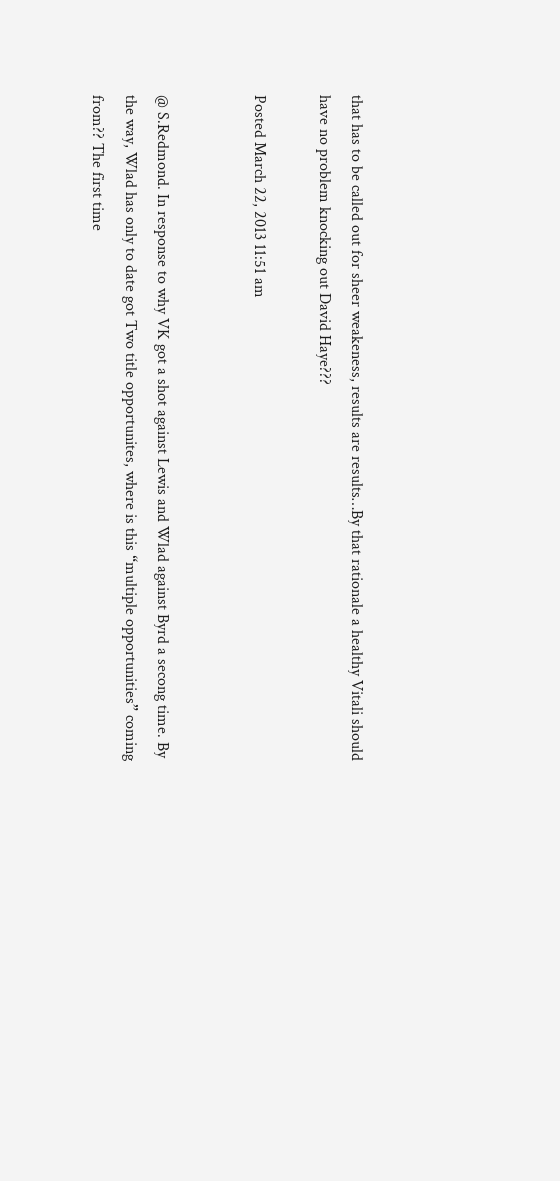that has to be called out for sheer weakeness, results are results…By that rationale a healthy Vitali should have no problem knocking out David Haye???

Posted March 22, 2013 11:51 am


@ S.Redmond. In response to why VK got a shot against Lewis and Wlad against Byrd a secong time. By the way, Wlad has only to date got Two title opportunites, where is this “multiple opportunities” coming from?? The first time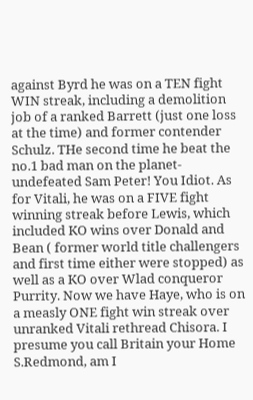against Byrd he was on a TEN fight WIN streak, including a demolition job of a ranked Barrett (just one loss at the time) and former contender Schulz. THe second time he beat the no.1 bad man on the planet- undefeated Sam Peter! You Idiot. As for Vitali, he was on a FIVE fight winning streak before Lewis, which included KO wins over Donald and Bean ( former world title challengers and first time either were stopped) as well as a KO over Wlad conqueror Purrity. Now we have Haye, who is on a measly ONE fight win streak over unranked Vitali rethread Chisora. I presume you call Britain your Home S.Redmond, am I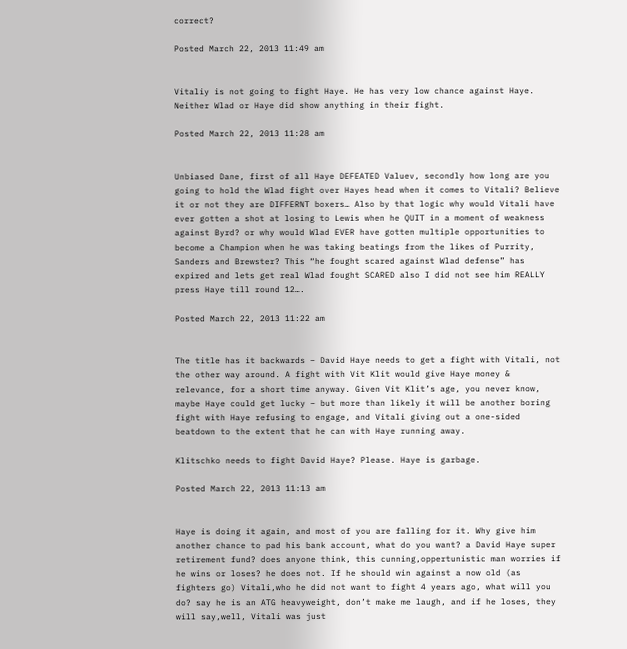correct?

Posted March 22, 2013 11:49 am


Vitaliy is not going to fight Haye. He has very low chance against Haye. Neither Wlad or Haye did show anything in their fight.

Posted March 22, 2013 11:28 am


Unbiased Dane, first of all Haye DEFEATED Valuev, secondly how long are you going to hold the Wlad fight over Hayes head when it comes to Vitali? Believe it or not they are DIFFERNT boxers… Also by that logic why would Vitali have ever gotten a shot at losing to Lewis when he QUIT in a moment of weakness against Byrd? or why would Wlad EVER have gotten multiple opportunities to become a Champion when he was taking beatings from the likes of Purrity, Sanders and Brewster? This “he fought scared against Wlad defense” has expired and lets get real Wlad fought SCARED also I did not see him REALLY press Haye till round 12….

Posted March 22, 2013 11:22 am


The title has it backwards – David Haye needs to get a fight with Vitali, not the other way around. A fight with Vit Klit would give Haye money & relevance, for a short time anyway. Given Vit Klit’s age, you never know, maybe Haye could get lucky – but more than likely it will be another boring fight with Haye refusing to engage, and Vitali giving out a one-sided beatdown to the extent that he can with Haye running away.

Klitschko needs to fight David Haye? Please. Haye is garbage.

Posted March 22, 2013 11:13 am


Haye is doing it again, and most of you are falling for it. Why give him another chance to pad his bank account, what do you want? a David Haye super retirement fund? does anyone think, this cunning,oppertunistic man worries if he wins or loses? he does not. If he should win against a now old (as fighters go) Vitali,who he did not want to fight 4 years ago, what will you do? say he is an ATG heavyweight, don’t make me laugh, and if he loses, they will say,well, Vitali was just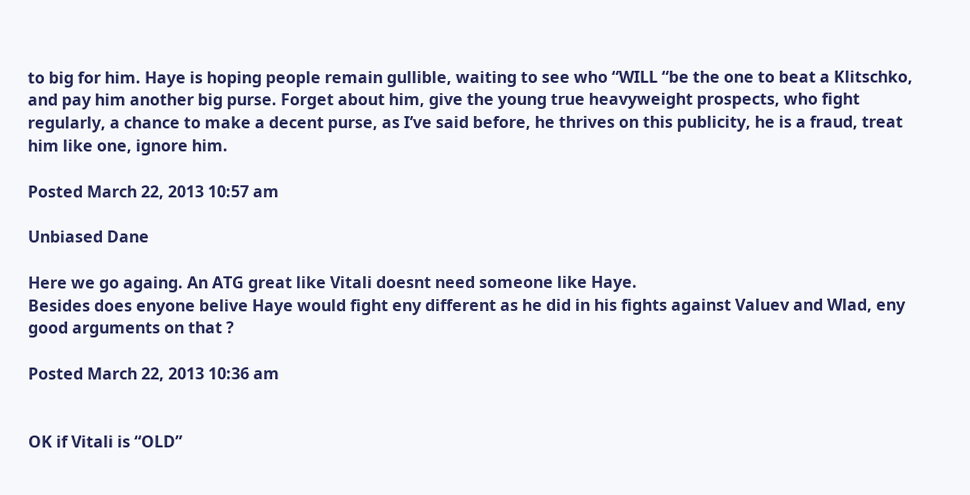to big for him. Haye is hoping people remain gullible, waiting to see who “WILL “be the one to beat a Klitschko, and pay him another big purse. Forget about him, give the young true heavyweight prospects, who fight regularly, a chance to make a decent purse, as I’ve said before, he thrives on this publicity, he is a fraud, treat him like one, ignore him.

Posted March 22, 2013 10:57 am

Unbiased Dane

Here we go againg. An ATG great like Vitali doesnt need someone like Haye.
Besides does enyone belive Haye would fight eny different as he did in his fights against Valuev and Wlad, eny good arguments on that ?

Posted March 22, 2013 10:36 am


OK if Vitali is “OLD”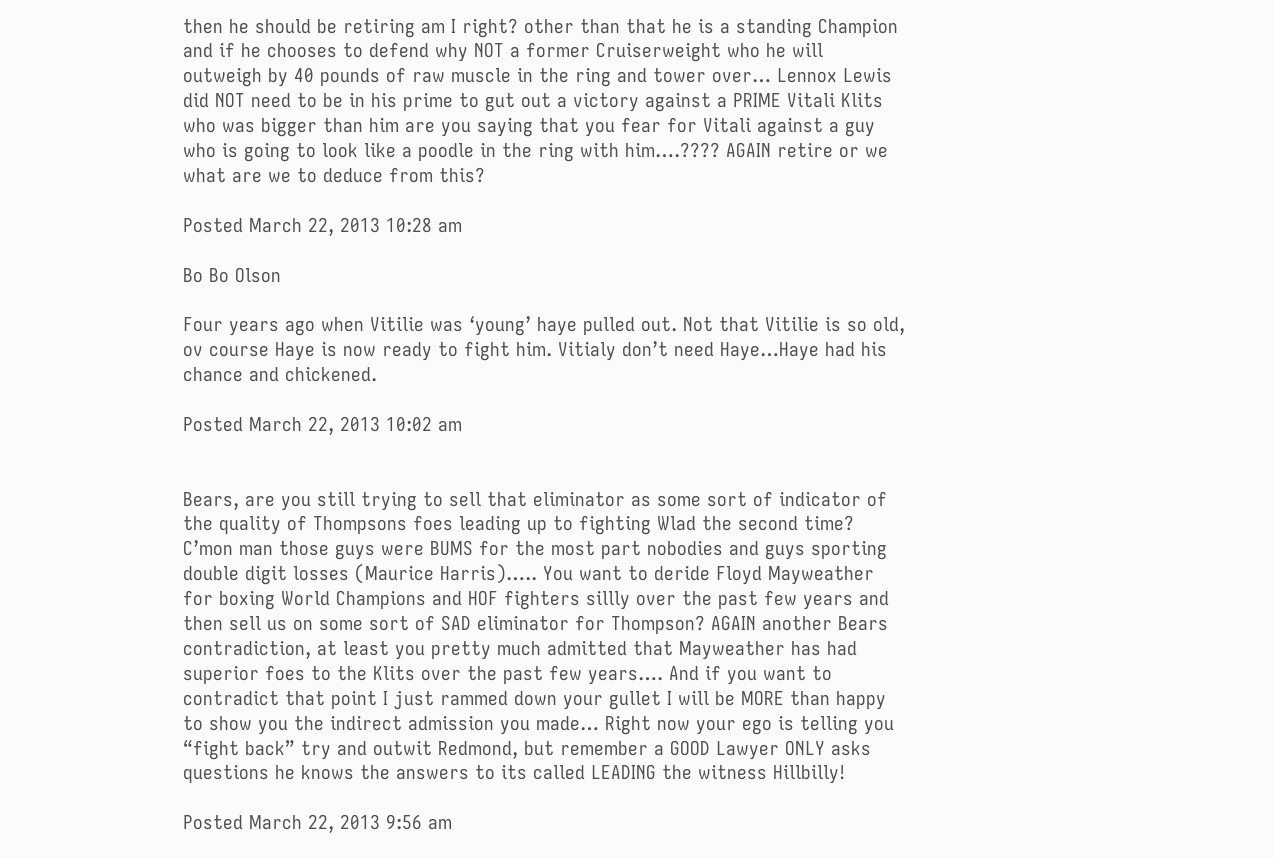then he should be retiring am I right? other than that he is a standing Champion and if he chooses to defend why NOT a former Cruiserweight who he will outweigh by 40 pounds of raw muscle in the ring and tower over… Lennox Lewis did NOT need to be in his prime to gut out a victory against a PRIME Vitali Klits who was bigger than him are you saying that you fear for Vitali against a guy who is going to look like a poodle in the ring with him….???? AGAIN retire or we what are we to deduce from this?

Posted March 22, 2013 10:28 am

Bo Bo Olson

Four years ago when Vitilie was ‘young’ haye pulled out. Not that Vitilie is so old, ov course Haye is now ready to fight him. Vitialy don’t need Haye…Haye had his chance and chickened.

Posted March 22, 2013 10:02 am


Bears, are you still trying to sell that eliminator as some sort of indicator of the quality of Thompsons foes leading up to fighting Wlad the second time? C’mon man those guys were BUMS for the most part nobodies and guys sporting double digit losses (Maurice Harris)….. You want to deride Floyd Mayweather for boxing World Champions and HOF fighters sillly over the past few years and then sell us on some sort of SAD eliminator for Thompson? AGAIN another Bears contradiction, at least you pretty much admitted that Mayweather has had superior foes to the Klits over the past few years…. And if you want to contradict that point I just rammed down your gullet I will be MORE than happy to show you the indirect admission you made… Right now your ego is telling you “fight back” try and outwit Redmond, but remember a GOOD Lawyer ONLY asks questions he knows the answers to its called LEADING the witness Hillbilly!

Posted March 22, 2013 9:56 am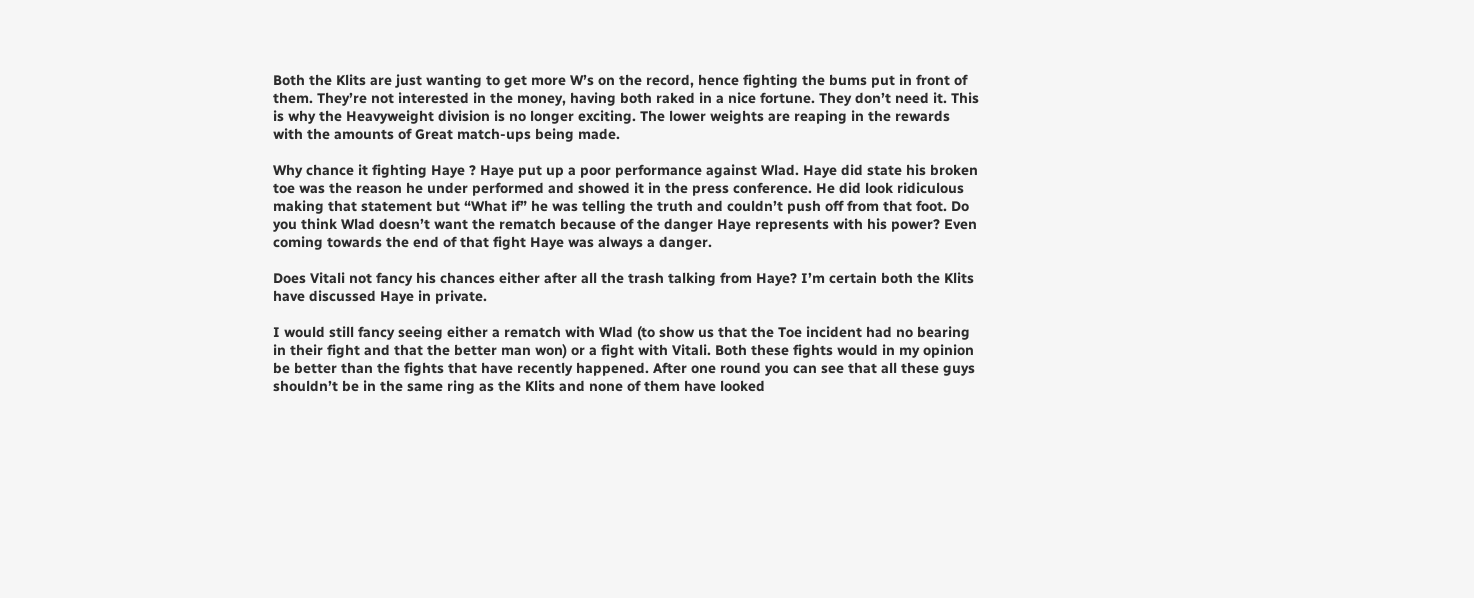Both the Klits are just wanting to get more W’s on the record, hence fighting the bums put in front of them. They’re not interested in the money, having both raked in a nice fortune. They don’t need it. This is why the Heavyweight division is no longer exciting. The lower weights are reaping in the rewards with the amounts of Great match-ups being made.

Why chance it fighting Haye ? Haye put up a poor performance against Wlad. Haye did state his broken toe was the reason he under performed and showed it in the press conference. He did look ridiculous making that statement but “What if” he was telling the truth and couldn’t push off from that foot. Do you think Wlad doesn’t want the rematch because of the danger Haye represents with his power? Even coming towards the end of that fight Haye was always a danger.

Does Vitali not fancy his chances either after all the trash talking from Haye? I’m certain both the Klits have discussed Haye in private.

I would still fancy seeing either a rematch with Wlad (to show us that the Toe incident had no bearing in their fight and that the better man won) or a fight with Vitali. Both these fights would in my opinion be better than the fights that have recently happened. After one round you can see that all these guys shouldn’t be in the same ring as the Klits and none of them have looked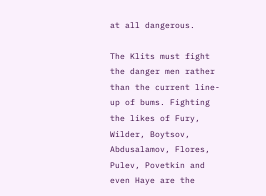at all dangerous.

The Klits must fight the danger men rather than the current line-up of bums. Fighting the likes of Fury, Wilder, Boytsov, Abdusalamov, Flores, Pulev, Povetkin and even Haye are the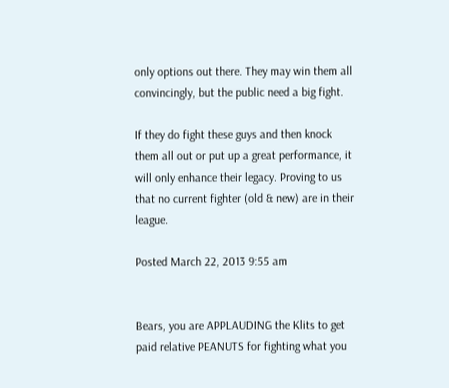only options out there. They may win them all convincingly, but the public need a big fight.

If they do fight these guys and then knock them all out or put up a great performance, it will only enhance their legacy. Proving to us that no current fighter (old & new) are in their league.

Posted March 22, 2013 9:55 am


Bears, you are APPLAUDING the Klits to get paid relative PEANUTS for fighting what you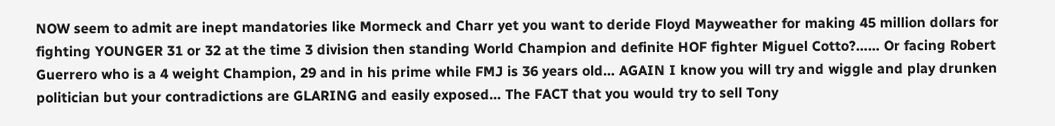NOW seem to admit are inept mandatories like Mormeck and Charr yet you want to deride Floyd Mayweather for making 45 million dollars for fighting YOUNGER 31 or 32 at the time 3 division then standing World Champion and definite HOF fighter Miguel Cotto?…… Or facing Robert Guerrero who is a 4 weight Champion, 29 and in his prime while FMJ is 36 years old… AGAIN I know you will try and wiggle and play drunken politician but your contradictions are GLARING and easily exposed… The FACT that you would try to sell Tony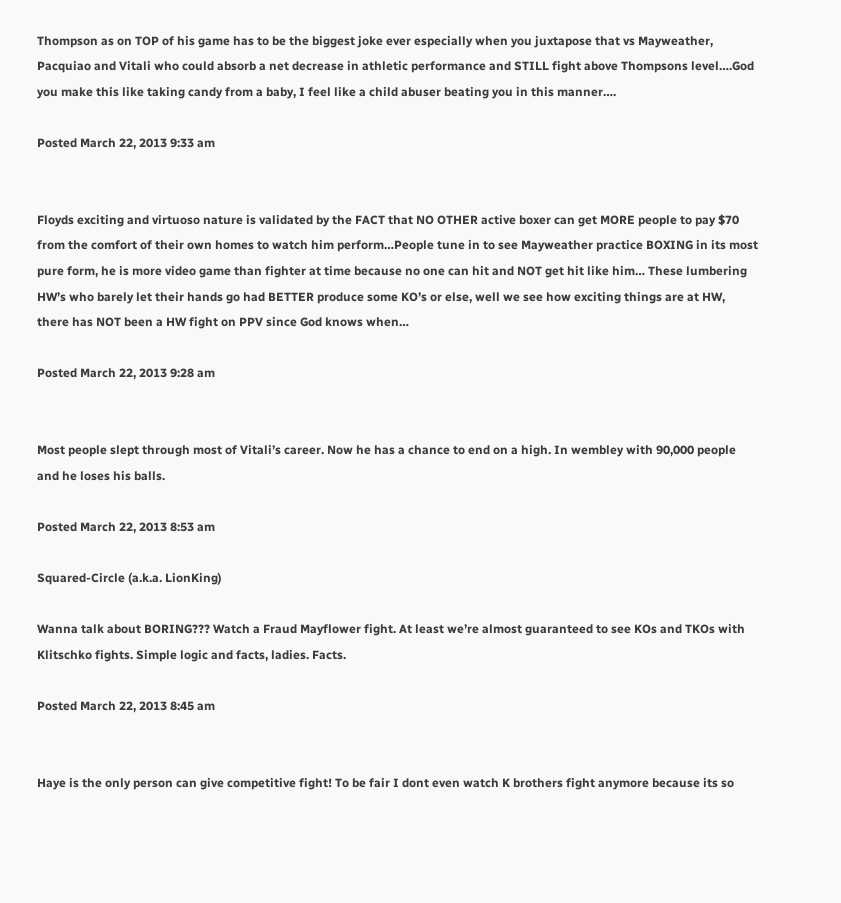Thompson as on TOP of his game has to be the biggest joke ever especially when you juxtapose that vs Mayweather, Pacquiao and Vitali who could absorb a net decrease in athletic performance and STILL fight above Thompsons level….God you make this like taking candy from a baby, I feel like a child abuser beating you in this manner….

Posted March 22, 2013 9:33 am


Floyds exciting and virtuoso nature is validated by the FACT that NO OTHER active boxer can get MORE people to pay $70 from the comfort of their own homes to watch him perform…People tune in to see Mayweather practice BOXING in its most pure form, he is more video game than fighter at time because no one can hit and NOT get hit like him… These lumbering HW’s who barely let their hands go had BETTER produce some KO’s or else, well we see how exciting things are at HW, there has NOT been a HW fight on PPV since God knows when…

Posted March 22, 2013 9:28 am


Most people slept through most of Vitali’s career. Now he has a chance to end on a high. In wembley with 90,000 people and he loses his balls.

Posted March 22, 2013 8:53 am

Squared-Circle (a.k.a. LionKing)

Wanna talk about BORING??? Watch a Fraud Mayflower fight. At least we’re almost guaranteed to see KOs and TKOs with Klitschko fights. Simple logic and facts, ladies. Facts.

Posted March 22, 2013 8:45 am


Haye is the only person can give competitive fight! To be fair I dont even watch K brothers fight anymore because its so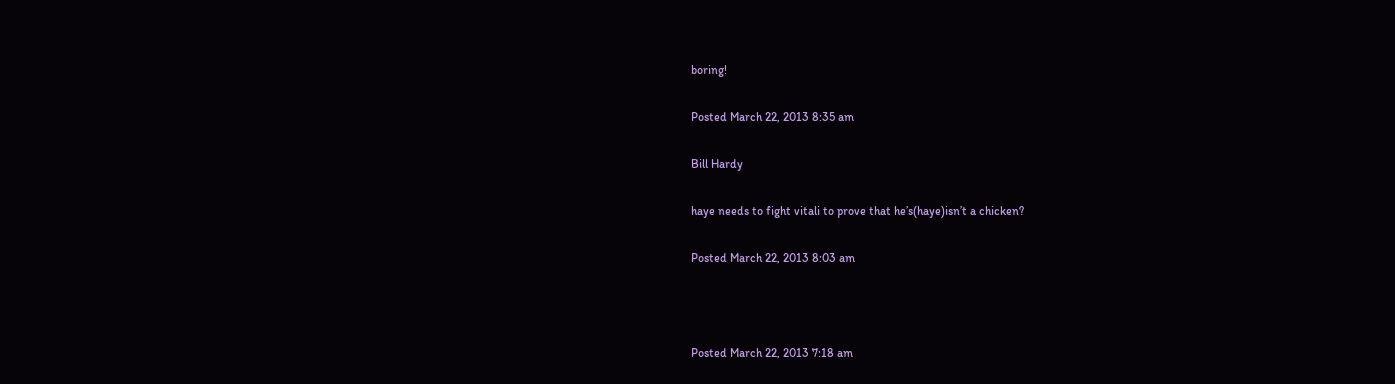boring!

Posted March 22, 2013 8:35 am

Bill Hardy

haye needs to fight vitali to prove that he’s(haye)isn’t a chicken?

Posted March 22, 2013 8:03 am



Posted March 22, 2013 7:18 am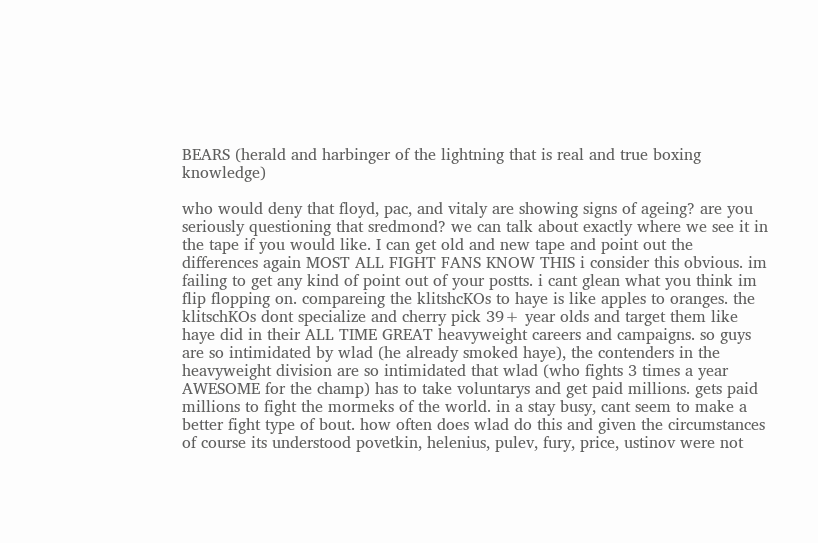BEARS (herald and harbinger of the lightning that is real and true boxing knowledge)

who would deny that floyd, pac, and vitaly are showing signs of ageing? are you seriously questioning that sredmond? we can talk about exactly where we see it in the tape if you would like. I can get old and new tape and point out the differences again MOST ALL FIGHT FANS KNOW THIS i consider this obvious. im failing to get any kind of point out of your postts. i cant glean what you think im flip flopping on. compareing the klitshcKOs to haye is like apples to oranges. the klitschKOs dont specialize and cherry pick 39+ year olds and target them like haye did in their ALL TIME GREAT heavyweight careers and campaigns. so guys are so intimidated by wlad (he already smoked haye), the contenders in the heavyweight division are so intimidated that wlad (who fights 3 times a year AWESOME for the champ) has to take voluntarys and get paid millions. gets paid millions to fight the mormeks of the world. in a stay busy, cant seem to make a better fight type of bout. how often does wlad do this and given the circumstances of course its understood povetkin, helenius, pulev, fury, price, ustinov were not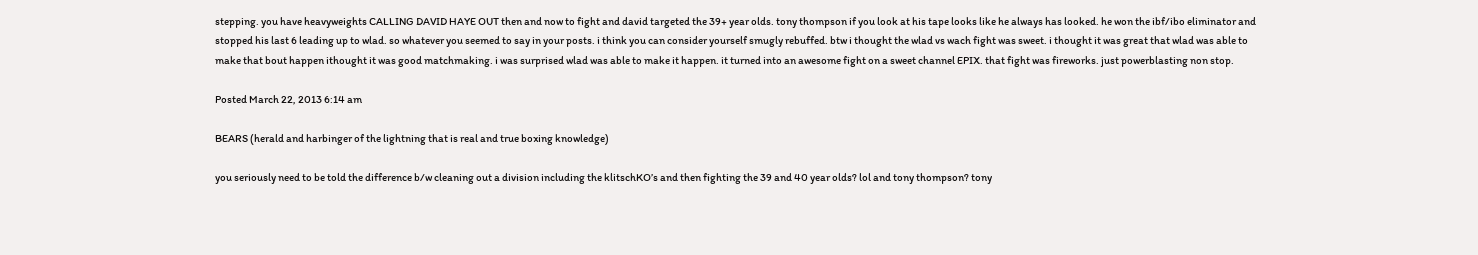stepping. you have heavyweights CALLING DAVID HAYE OUT then and now to fight and david targeted the 39+ year olds. tony thompson if you look at his tape looks like he always has looked. he won the ibf/ibo eliminator and stopped his last 6 leading up to wlad. so whatever you seemed to say in your posts. i think you can consider yourself smugly rebuffed. btw i thought the wlad vs wach fight was sweet. i thought it was great that wlad was able to make that bout happen ithought it was good matchmaking. i was surprised wlad was able to make it happen. it turned into an awesome fight on a sweet channel EPIX. that fight was fireworks. just powerblasting non stop.

Posted March 22, 2013 6:14 am

BEARS (herald and harbinger of the lightning that is real and true boxing knowledge)

you seriously need to be told the difference b/w cleaning out a division including the klitschKO’s and then fighting the 39 and 40 year olds? lol and tony thompson? tony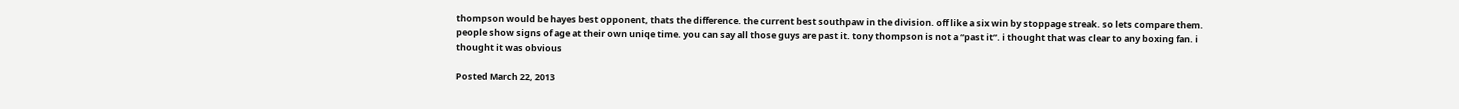thompson would be hayes best opponent, thats the difference. the current best southpaw in the division. off like a six win by stoppage streak. so lets compare them. people show signs of age at their own uniqe time. you can say all those guys are past it. tony thompson is not a “past it”. i thought that was clear to any boxing fan. i thought it was obvious

Posted March 22, 2013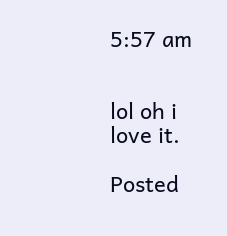5:57 am


lol oh i love it.

Posted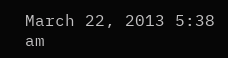March 22, 2013 5:38 am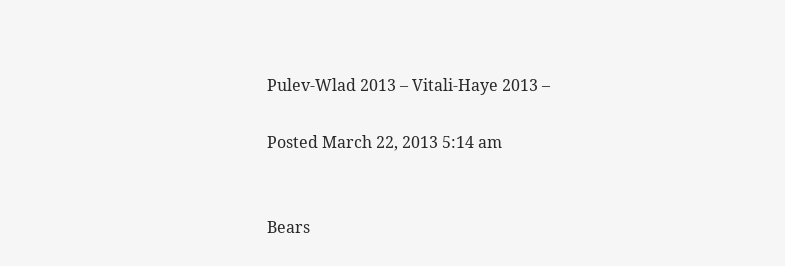Pulev-Wlad 2013 – Vitali-Haye 2013 –

Posted March 22, 2013 5:14 am


Bears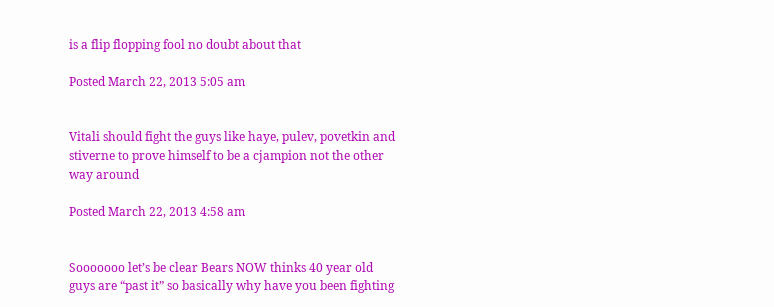is a flip flopping fool no doubt about that

Posted March 22, 2013 5:05 am


Vitali should fight the guys like haye, pulev, povetkin and stiverne to prove himself to be a cjampion not the other way around

Posted March 22, 2013 4:58 am


Sooooooo let’s be clear Bears NOW thinks 40 year old guys are “past it” so basically why have you been fighting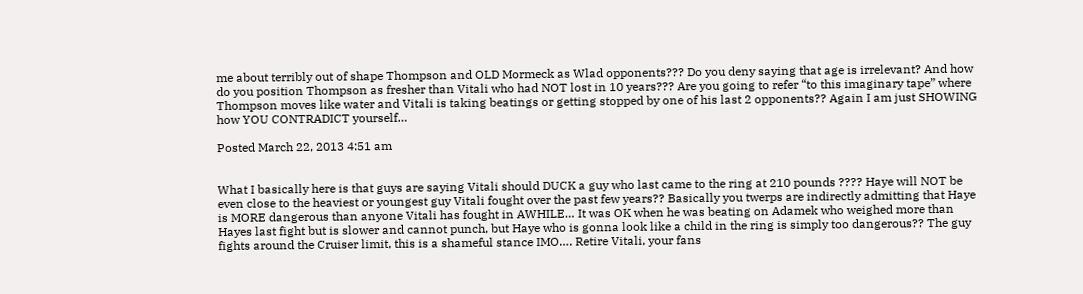me about terribly out of shape Thompson and OLD Mormeck as Wlad opponents??? Do you deny saying that age is irrelevant? And how do you position Thompson as fresher than Vitali who had NOT lost in 10 years??? Are you going to refer “to this imaginary tape” where Thompson moves like water and Vitali is taking beatings or getting stopped by one of his last 2 opponents?? Again I am just SHOWING how YOU CONTRADICT yourself…

Posted March 22, 2013 4:51 am


What I basically here is that guys are saying Vitali should DUCK a guy who last came to the ring at 210 pounds ???? Haye will NOT be even close to the heaviest or youngest guy Vitali fought over the past few years?? Basically you twerps are indirectly admitting that Haye is MORE dangerous than anyone Vitali has fought in AWHILE… It was OK when he was beating on Adamek who weighed more than Hayes last fight but is slower and cannot punch, but Haye who is gonna look like a child in the ring is simply too dangerous?? The guy fights around the Cruiser limit, this is a shameful stance IMO…. Retire Vitali, your fans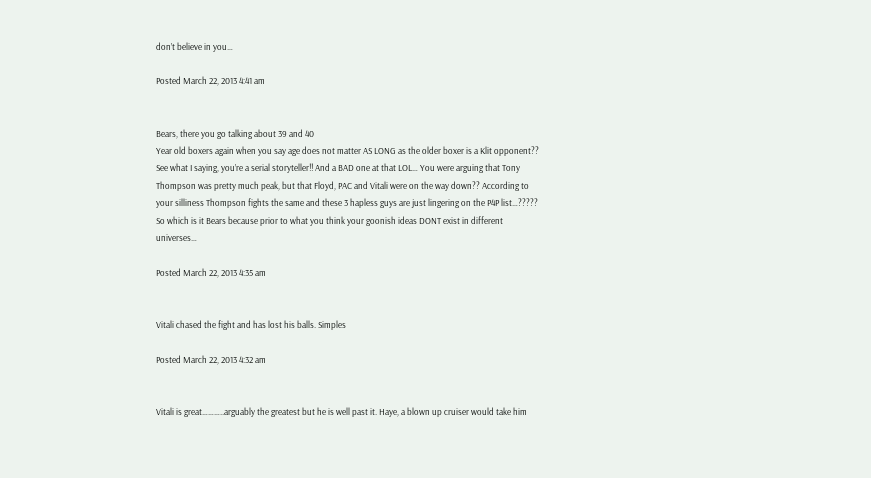don’t believe in you…

Posted March 22, 2013 4:41 am


Bears, there you go talking about 39 and 40
Year old boxers again when you say age does not matter AS LONG as the older boxer is a Klit opponent?? See what I saying, you’re a serial storyteller!! And a BAD one at that LOL… You were arguing that Tony Thompson was pretty much peak, but that Floyd, PAC and Vitali were on the way down?? According to your silliness Thompson fights the same and these 3 hapless guys are just lingering on the P4P list…????? So which is it Bears because prior to what you think your goonish ideas DONT exist in different universes…

Posted March 22, 2013 4:35 am


Vitali chased the fight and has lost his balls. Simples

Posted March 22, 2013 4:32 am


Vitali is great………..arguably the greatest but he is well past it. Haye, a blown up cruiser would take him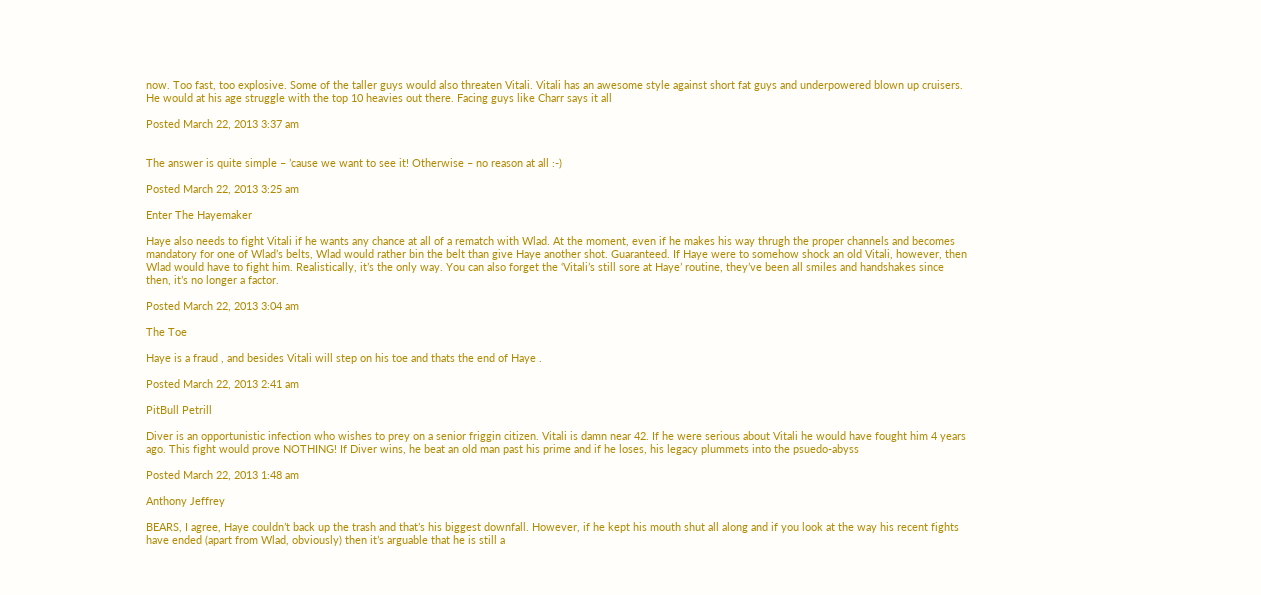now. Too fast, too explosive. Some of the taller guys would also threaten Vitali. Vitali has an awesome style against short fat guys and underpowered blown up cruisers. He would at his age struggle with the top 10 heavies out there. Facing guys like Charr says it all

Posted March 22, 2013 3:37 am


The answer is quite simple – ’cause we want to see it! Otherwise – no reason at all :-)

Posted March 22, 2013 3:25 am

Enter The Hayemaker

Haye also needs to fight Vitali if he wants any chance at all of a rematch with Wlad. At the moment, even if he makes his way thrugh the proper channels and becomes mandatory for one of Wlad’s belts, Wlad would rather bin the belt than give Haye another shot. Guaranteed. If Haye were to somehow shock an old Vitali, however, then Wlad would have to fight him. Realistically, it’s the only way. You can also forget the ‘Vitali’s still sore at Haye’ routine, they’ve been all smiles and handshakes since then, it’s no longer a factor.

Posted March 22, 2013 3:04 am

The Toe

Haye is a fraud , and besides Vitali will step on his toe and thats the end of Haye .

Posted March 22, 2013 2:41 am

PitBull Petrill

Diver is an opportunistic infection who wishes to prey on a senior friggin citizen. Vitali is damn near 42. If he were serious about Vitali he would have fought him 4 years ago. This fight would prove NOTHING! If Diver wins, he beat an old man past his prime and if he loses, his legacy plummets into the psuedo-abyss

Posted March 22, 2013 1:48 am

Anthony Jeffrey

BEARS, I agree, Haye couldn’t back up the trash and that’s his biggest downfall. However, if he kept his mouth shut all along and if you look at the way his recent fights have ended (apart from Wlad, obviously) then it’s arguable that he is still a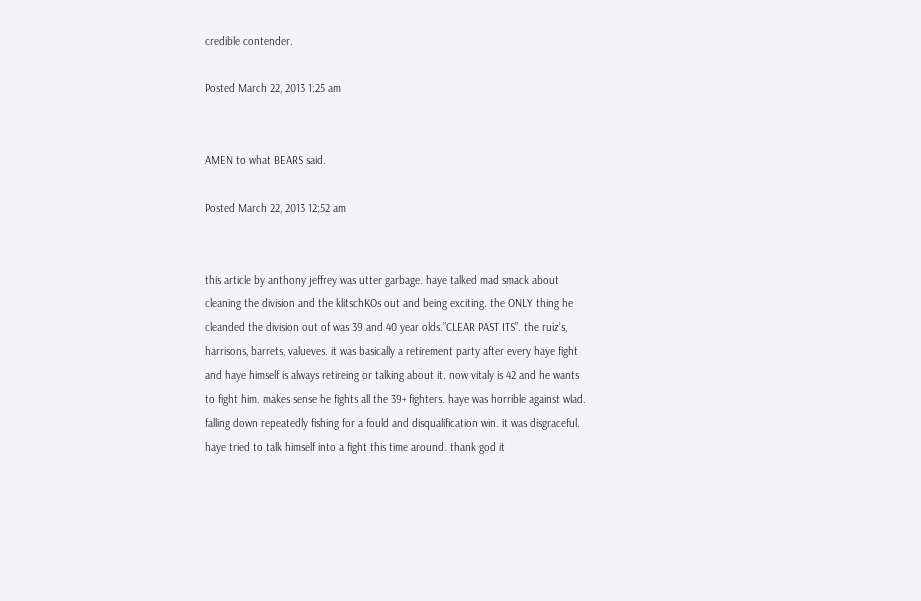credible contender.

Posted March 22, 2013 1:25 am


AMEN to what BEARS said.

Posted March 22, 2013 12:52 am


this article by anthony jeffrey was utter garbage. haye talked mad smack about cleaning the division and the klitschKOs out and being exciting. the ONLY thing he cleanded the division out of was 39 and 40 year olds.”CLEAR PAST ITS”. the ruiz’s, harrisons, barrets, valueves. it was basically a retirement party after every haye fight and haye himself is always retireing or talking about it. now vitaly is 42 and he wants to fight him. makes sense he fights all the 39+ fighters. haye was horrible against wlad. falling down repeatedly fishing for a fould and disqualification win. it was disgraceful. haye tried to talk himself into a fight this time around. thank god it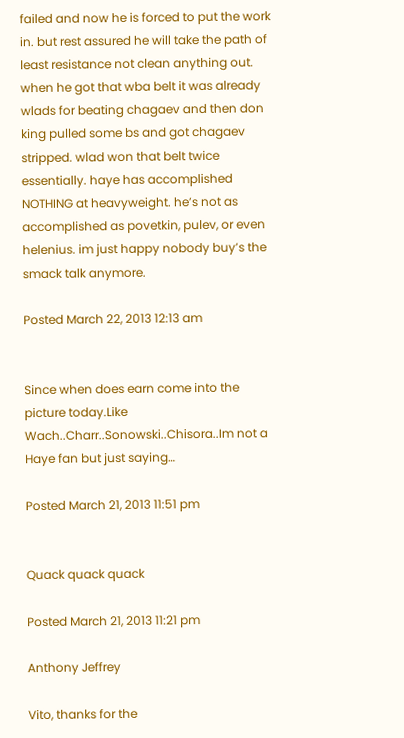failed and now he is forced to put the work in. but rest assured he will take the path of least resistance not clean anything out. when he got that wba belt it was already wlads for beating chagaev and then don king pulled some bs and got chagaev stripped. wlad won that belt twice essentially. haye has accomplished NOTHING at heavyweight. he’s not as accomplished as povetkin, pulev, or even helenius. im just happy nobody buy’s the smack talk anymore.

Posted March 22, 2013 12:13 am


Since when does earn come into the picture today.Like Wach..Charr..Sonowski..Chisora..Im not a Haye fan but just saying…

Posted March 21, 2013 11:51 pm


Quack quack quack

Posted March 21, 2013 11:21 pm

Anthony Jeffrey

Vito, thanks for the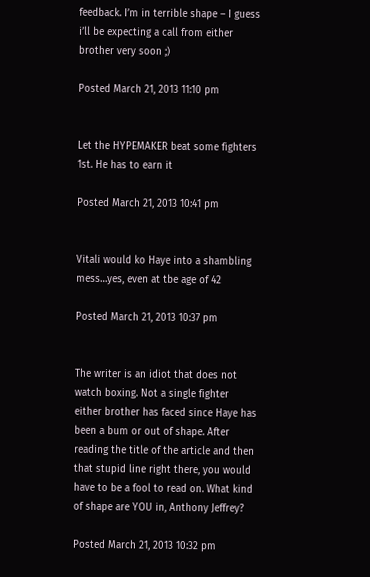feedback. I’m in terrible shape – I guess i’ll be expecting a call from either brother very soon ;)

Posted March 21, 2013 11:10 pm


Let the HYPEMAKER beat some fighters 1st. He has to earn it

Posted March 21, 2013 10:41 pm


Vitali would ko Haye into a shambling mess…yes, even at tbe age of 42

Posted March 21, 2013 10:37 pm


The writer is an idiot that does not watch boxing. Not a single fighter either brother has faced since Haye has been a bum or out of shape. After reading the title of the article and then that stupid line right there, you would have to be a fool to read on. What kind of shape are YOU in, Anthony Jeffrey?

Posted March 21, 2013 10:32 pm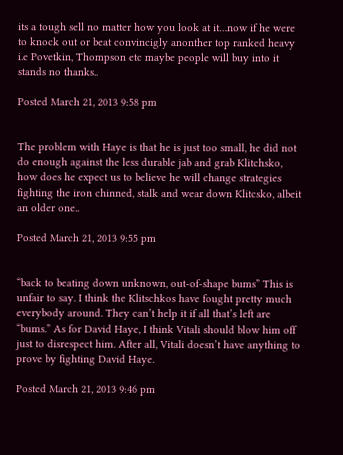its a tough sell no matter how you look at it…now if he were to knock out or beat convincigly anonther top ranked heavy i.e Povetkin, Thompson etc maybe people will buy into it stands no thanks..

Posted March 21, 2013 9:58 pm


The problem with Haye is that he is just too small, he did not do enough against the less durable jab and grab Klitchsko, how does he expect us to believe he will change strategies fighting the iron chinned, stalk and wear down Klitcsko, albeit an older one..

Posted March 21, 2013 9:55 pm


“back to beating down unknown, out-of-shape bums” This is unfair to say. I think the Klitschkos have fought pretty much everybody around. They can’t help it if all that’s left are “bums.” As for David Haye, I think Vitali should blow him off just to disrespect him. After all, Vitali doesn’t have anything to prove by fighting David Haye.

Posted March 21, 2013 9:46 pm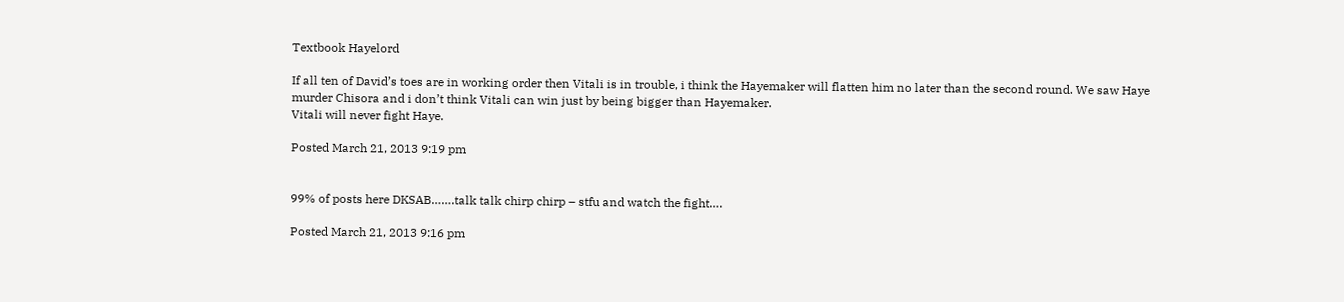Textbook Hayelord

If all ten of David’s toes are in working order then Vitali is in trouble, i think the Hayemaker will flatten him no later than the second round. We saw Haye murder Chisora and i don’t think Vitali can win just by being bigger than Hayemaker.
Vitali will never fight Haye.

Posted March 21, 2013 9:19 pm


99% of posts here DKSAB…….talk talk chirp chirp – stfu and watch the fight….

Posted March 21, 2013 9:16 pm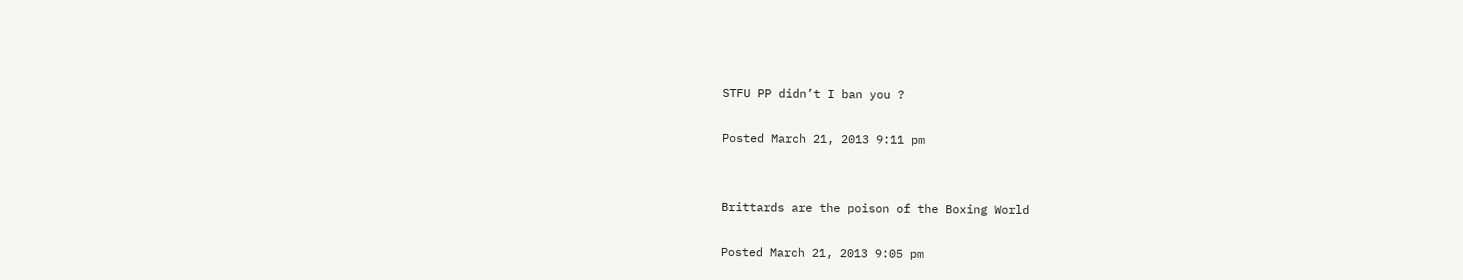STFU PP didn’t I ban you ?

Posted March 21, 2013 9:11 pm


Brittards are the poison of the Boxing World

Posted March 21, 2013 9:05 pm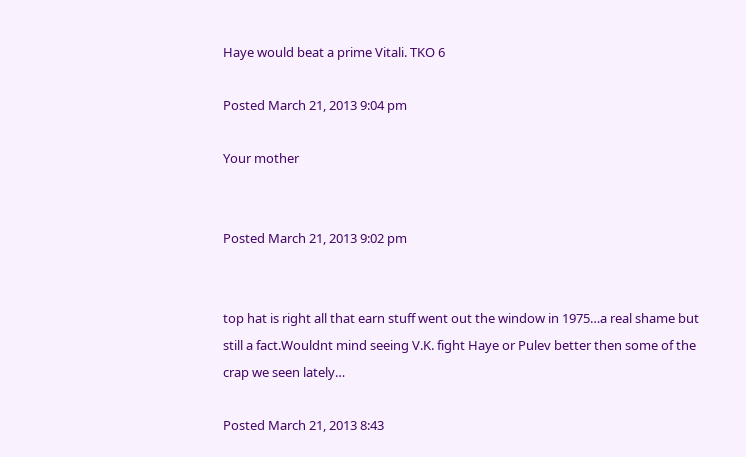Haye would beat a prime Vitali. TKO 6

Posted March 21, 2013 9:04 pm

Your mother


Posted March 21, 2013 9:02 pm


top hat is right all that earn stuff went out the window in 1975…a real shame but still a fact.Wouldnt mind seeing V.K. fight Haye or Pulev better then some of the crap we seen lately…

Posted March 21, 2013 8:43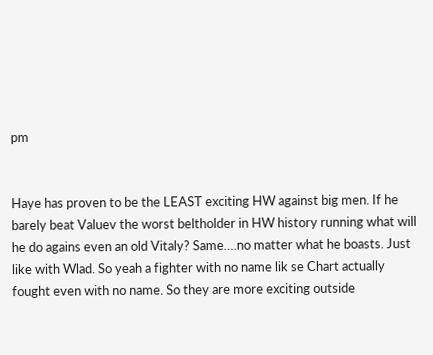pm


Haye has proven to be the LEAST exciting HW against big men. If he barely beat Valuev the worst beltholder in HW history running what will he do agains even an old Vitaly? Same….no matter what he boasts. Just like with Wlad. So yeah a fighter with no name lik se Chart actually fought even with no name. So they are more exciting outside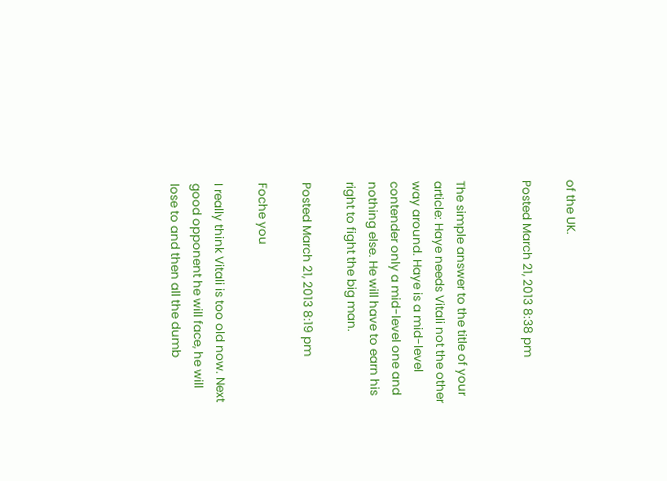of the UK.

Posted March 21, 2013 8:38 pm


The simple answer to the title of your article: Haye needs Vitali not the other way around. Haye is a mid-level contender only a mid-level one and nothing else. He will have to earn his right to fight the big man.

Posted March 21, 2013 8:19 pm

Foche you

I really think Vitali is too old now. Next good opponent he will face, he will lose to and then all the dumb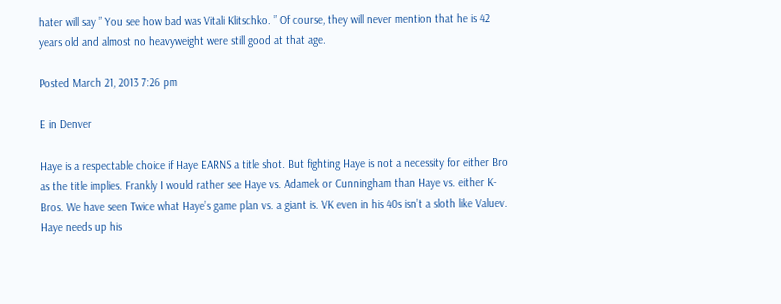hater will say ” You see how bad was Vitali Klitschko. ” Of course, they will never mention that he is 42 years old and almost no heavyweight were still good at that age.

Posted March 21, 2013 7:26 pm

E in Denver

Haye is a respectable choice if Haye EARNS a title shot. But fighting Haye is not a necessity for either Bro as the title implies. Frankly I would rather see Haye vs. Adamek or Cunningham than Haye vs. either K-Bros. We have seen Twice what Haye’s game plan vs. a giant is. VK even in his 40s isn’t a sloth like Valuev. Haye needs up his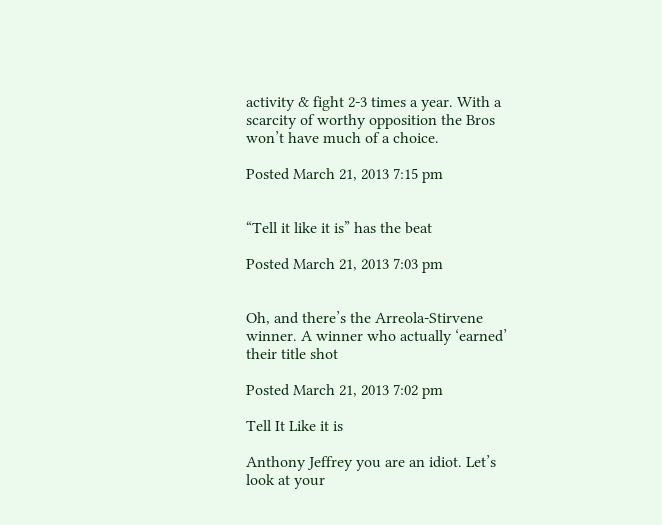activity & fight 2-3 times a year. With a scarcity of worthy opposition the Bros won’t have much of a choice.

Posted March 21, 2013 7:15 pm


“Tell it like it is” has the beat

Posted March 21, 2013 7:03 pm


Oh, and there’s the Arreola-Stirvene winner. A winner who actually ‘earned’ their title shot

Posted March 21, 2013 7:02 pm

Tell It Like it is

Anthony Jeffrey you are an idiot. Let’s look at your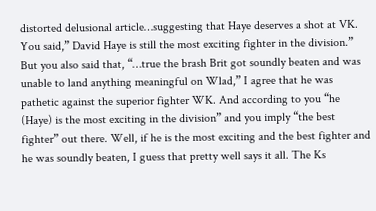distorted delusional article…suggesting that Haye deserves a shot at VK. You said,” David Haye is still the most exciting fighter in the division.” But you also said that, “…true the brash Brit got soundly beaten and was unable to land anything meaningful on Wlad,” I agree that he was pathetic against the superior fighter WK. And according to you “he (Haye) is the most exciting in the division” and you imply “the best fighter” out there. Well, if he is the most exciting and the best fighter and he was soundly beaten, I guess that pretty well says it all. The Ks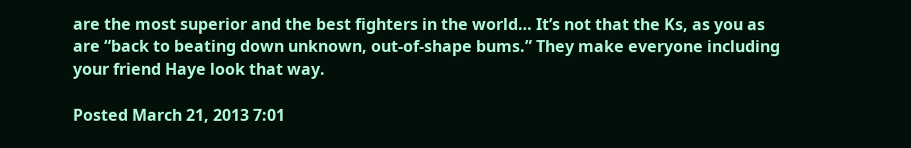are the most superior and the best fighters in the world… It’s not that the Ks, as you as are “back to beating down unknown, out-of-shape bums.” They make everyone including your friend Haye look that way.

Posted March 21, 2013 7:01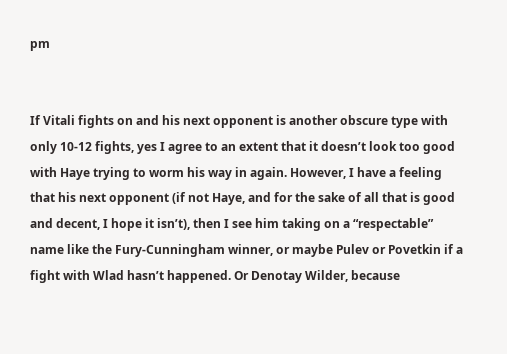pm


If Vitali fights on and his next opponent is another obscure type with only 10-12 fights, yes I agree to an extent that it doesn’t look too good with Haye trying to worm his way in again. However, I have a feeling that his next opponent (if not Haye, and for the sake of all that is good and decent, I hope it isn’t), then I see him taking on a “respectable” name like the Fury-Cunningham winner, or maybe Pulev or Povetkin if a fight with Wlad hasn’t happened. Or Denotay Wilder, because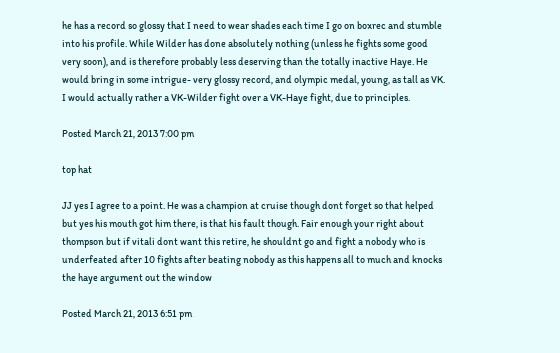he has a record so glossy that I need to wear shades each time I go on boxrec and stumble into his profile. While Wilder has done absolutely nothing (unless he fights some good very soon), and is therefore probably less deserving than the totally inactive Haye. He would bring in some intrigue- very glossy record, and olympic medal, young, as tall as VK. I would actually rather a VK-Wilder fight over a VK-Haye fight, due to principles.

Posted March 21, 2013 7:00 pm

top hat

JJ yes I agree to a point. He was a champion at cruise though dont forget so that helped but yes his mouth got him there, is that his fault though. Fair enough your right about thompson but if vitali dont want this retire, he shouldnt go and fight a nobody who is underfeated after 10 fights after beating nobody as this happens all to much and knocks the haye argument out the window

Posted March 21, 2013 6:51 pm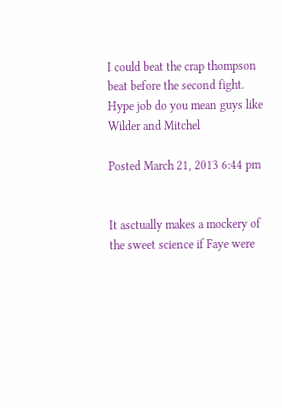I could beat the crap thompson beat before the second fight. Hype job do you mean guys like Wilder and Mitchel

Posted March 21, 2013 6:44 pm


It asctually makes a mockery of the sweet science if Faye were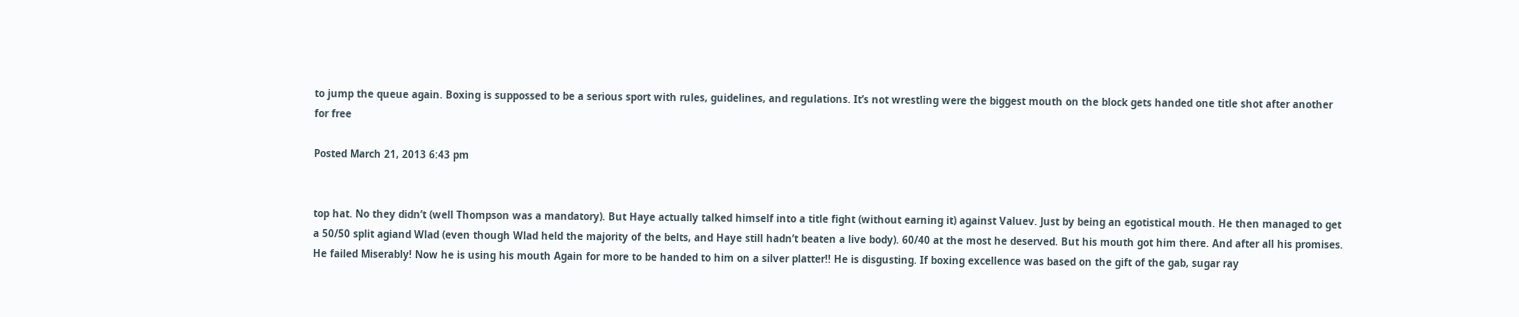to jump the queue again. Boxing is suppossed to be a serious sport with rules, guidelines, and regulations. It’s not wrestling were the biggest mouth on the block gets handed one title shot after another for free

Posted March 21, 2013 6:43 pm


top hat. No they didn’t (well Thompson was a mandatory). But Haye actually talked himself into a title fight (without earning it) against Valuev. Just by being an egotistical mouth. He then managed to get a 50/50 split agiand Wlad (even though Wlad held the majority of the belts, and Haye still hadn’t beaten a live body). 60/40 at the most he deserved. But his mouth got him there. And after all his promises. He failed Miserably! Now he is using his mouth Again for more to be handed to him on a silver platter!! He is disgusting. If boxing excellence was based on the gift of the gab, sugar ray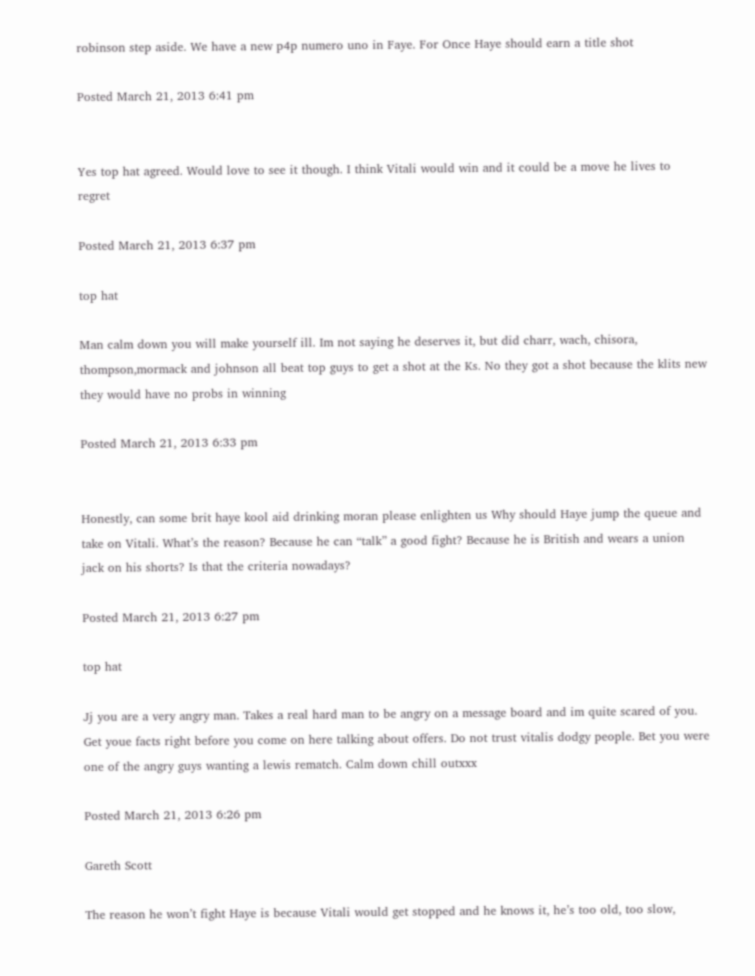robinson step aside. We have a new p4p numero uno in Faye. For Once Haye should earn a title shot

Posted March 21, 2013 6:41 pm


Yes top hat agreed. Would love to see it though. I think Vitali would win and it could be a move he lives to regret

Posted March 21, 2013 6:37 pm

top hat

Man calm down you will make yourself ill. Im not saying he deserves it, but did charr, wach, chisora, thompson,mormack and johnson all beat top guys to get a shot at the Ks. No they got a shot because the klits new they would have no probs in winning

Posted March 21, 2013 6:33 pm


Honestly, can some brit haye kool aid drinking moran please enlighten us Why should Haye jump the queue and take on Vitali. What’s the reason? Because he can “talk” a good fight? Because he is British and wears a union jack on his shorts? Is that the criteria nowadays?

Posted March 21, 2013 6:27 pm

top hat

Jj you are a very angry man. Takes a real hard man to be angry on a message board and im quite scared of you. Get youe facts right before you come on here talking about offers. Do not trust vitalis dodgy people. Bet you were one of the angry guys wanting a lewis rematch. Calm down chill outxxx

Posted March 21, 2013 6:26 pm

Gareth Scott

The reason he won’t fight Haye is because Vitali would get stopped and he knows it, he’s too old, too slow,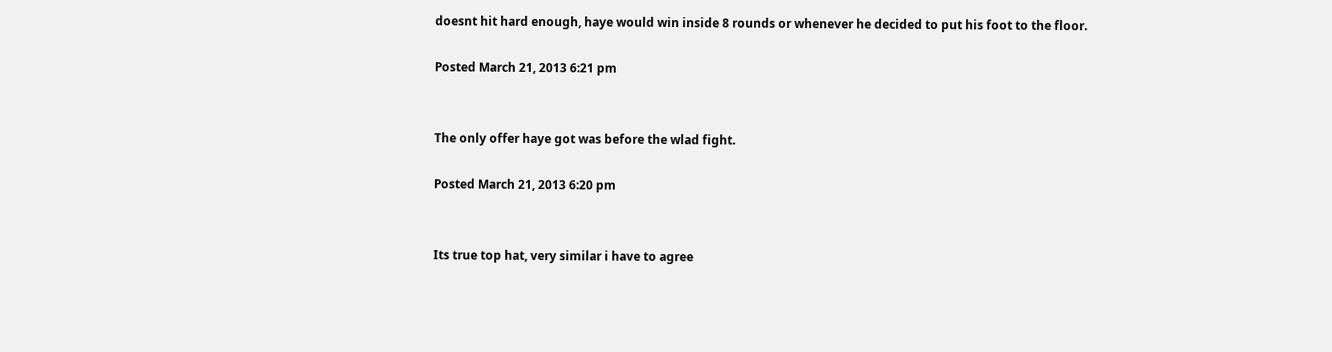doesnt hit hard enough, haye would win inside 8 rounds or whenever he decided to put his foot to the floor.

Posted March 21, 2013 6:21 pm


The only offer haye got was before the wlad fight.

Posted March 21, 2013 6:20 pm


Its true top hat, very similar i have to agree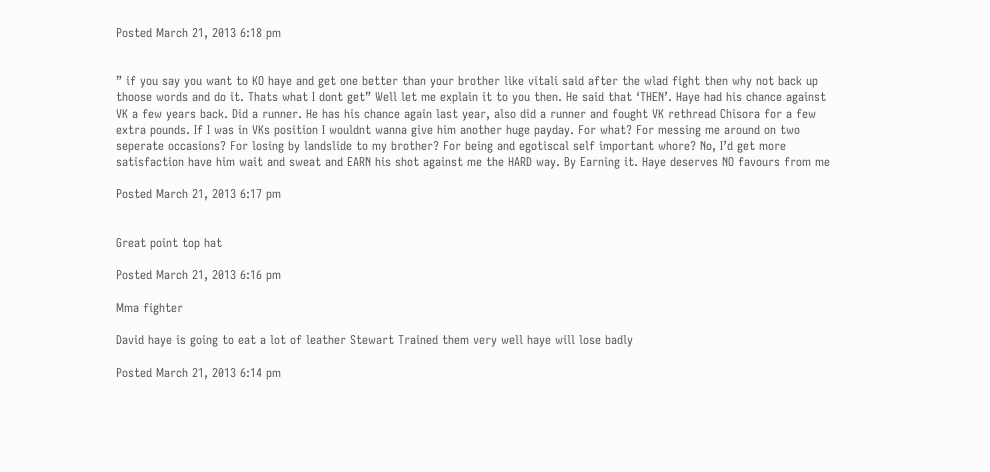Posted March 21, 2013 6:18 pm


” if you say you want to KO haye and get one better than your brother like vitali said after the wlad fight then why not back up thoose words and do it. Thats what I dont get” Well let me explain it to you then. He said that ‘THEN’. Haye had his chance against VK a few years back. Did a runner. He has his chance again last year, also did a runner and fought VK rethread Chisora for a few extra pounds. If I was in VKs position I wouldnt wanna give him another huge payday. For what? For messing me around on two seperate occasions? For losing by landslide to my brother? For being and egotiscal self important whore? No, I’d get more satisfaction have him wait and sweat and EARN his shot against me the HARD way. By Earning it. Haye deserves NO favours from me

Posted March 21, 2013 6:17 pm


Great point top hat

Posted March 21, 2013 6:16 pm

Mma fighter

David haye is going to eat a lot of leather Stewart Trained them very well haye will lose badly

Posted March 21, 2013 6:14 pm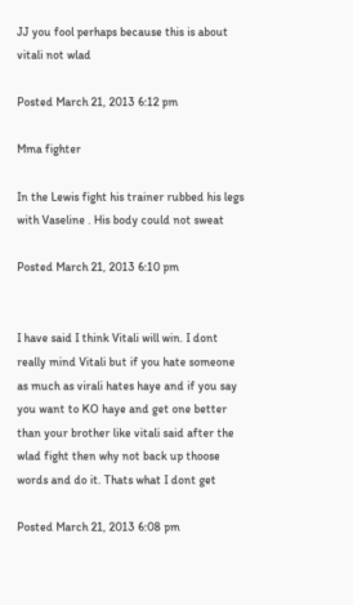JJ you fool perhaps because this is about vitali not wlad

Posted March 21, 2013 6:12 pm

Mma fighter

In the Lewis fight his trainer rubbed his legs with Vaseline . His body could not sweat

Posted March 21, 2013 6:10 pm


I have said I think Vitali will win. I dont really mind Vitali but if you hate someone as much as virali hates haye and if you say you want to KO haye and get one better than your brother like vitali said after the wlad fight then why not back up thoose words and do it. Thats what I dont get

Posted March 21, 2013 6:08 pm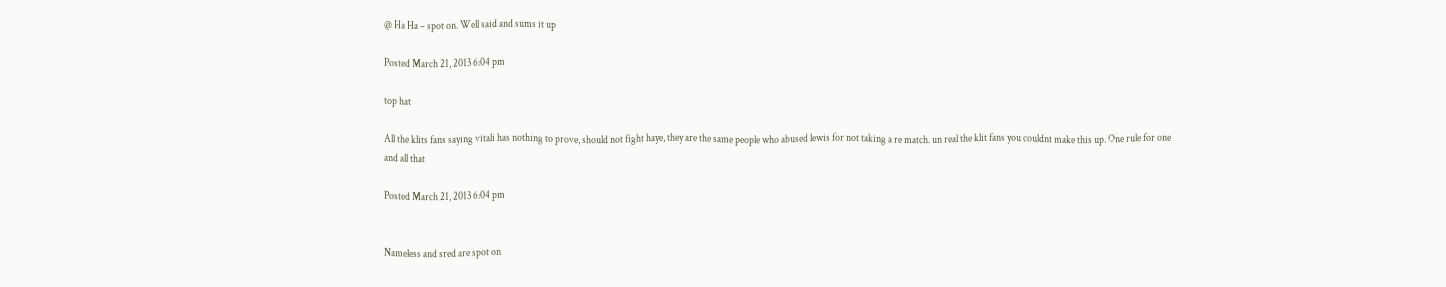@ Ha Ha – spot on. Well said and sums it up

Posted March 21, 2013 6:04 pm

top hat

All the klits fans saying vitali has nothing to prove, should not fight haye, they are the same people who abused lewis for not taking a re match. un real the klit fans you couldnt make this up. One rule for one and all that

Posted March 21, 2013 6:04 pm


Nameless and sred are spot on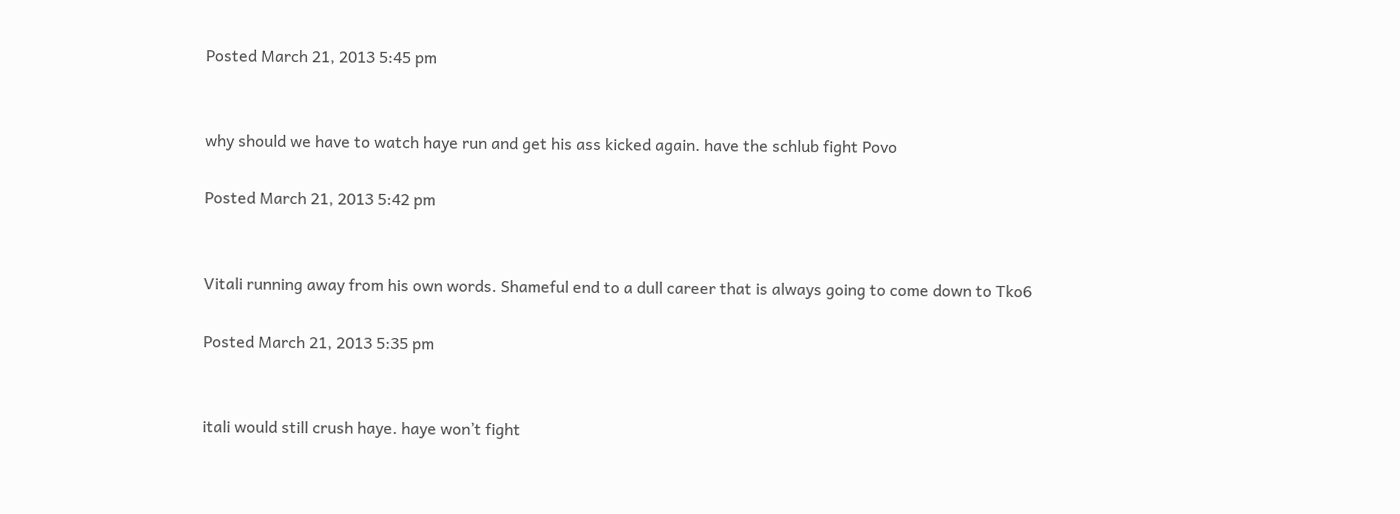Posted March 21, 2013 5:45 pm


why should we have to watch haye run and get his ass kicked again. have the schlub fight Povo

Posted March 21, 2013 5:42 pm


Vitali running away from his own words. Shameful end to a dull career that is always going to come down to Tko6

Posted March 21, 2013 5:35 pm


itali would still crush haye. haye won’t fight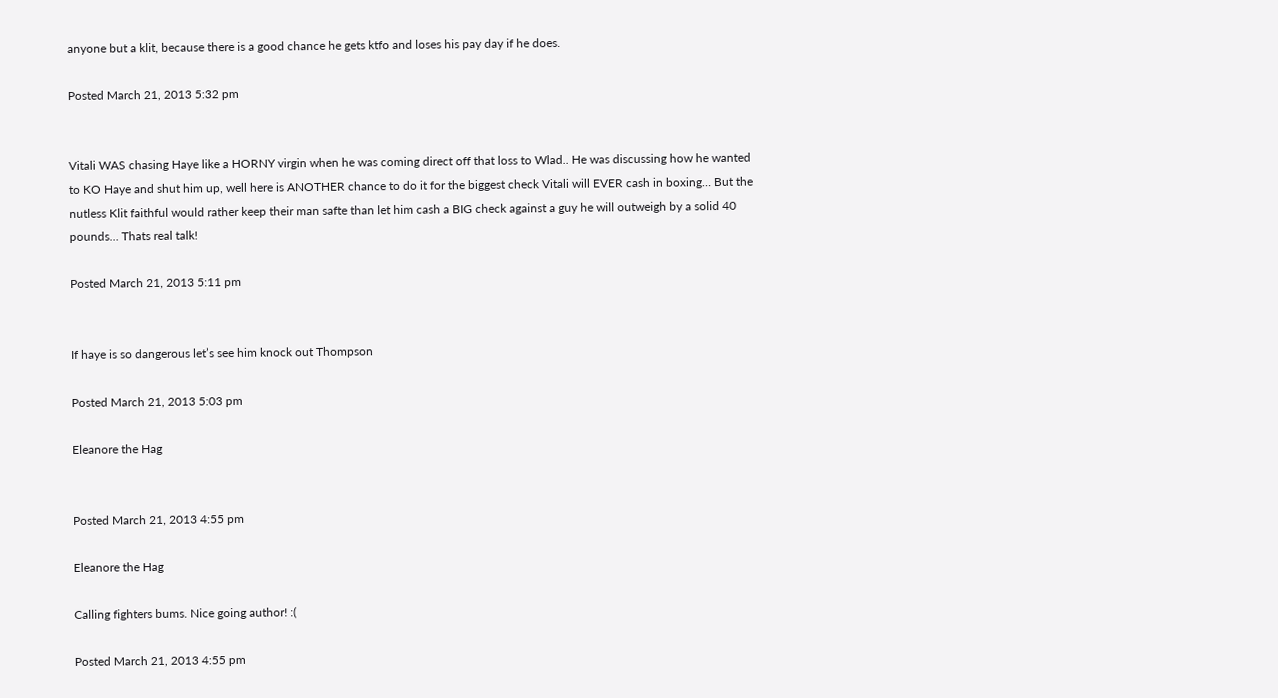anyone but a klit, because there is a good chance he gets ktfo and loses his pay day if he does.

Posted March 21, 2013 5:32 pm


Vitali WAS chasing Haye like a HORNY virgin when he was coming direct off that loss to Wlad.. He was discussing how he wanted to KO Haye and shut him up, well here is ANOTHER chance to do it for the biggest check Vitali will EVER cash in boxing… But the nutless Klit faithful would rather keep their man safte than let him cash a BIG check against a guy he will outweigh by a solid 40 pounds… Thats real talk!

Posted March 21, 2013 5:11 pm


If haye is so dangerous let’s see him knock out Thompson

Posted March 21, 2013 5:03 pm

Eleanore the Hag


Posted March 21, 2013 4:55 pm

Eleanore the Hag

Calling fighters bums. Nice going author! :(

Posted March 21, 2013 4:55 pm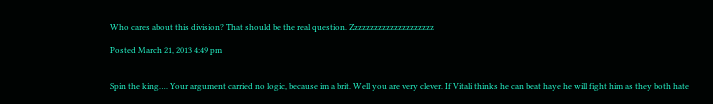Who cares about this division? That should be the real question. Zzzzzzzzzzzzzzzzzzzzz

Posted March 21, 2013 4:49 pm


Spin the king…. Your argument carried no logic, because im a brit. Well you are very clever. If Vitali thinks he can beat haye he will fight him as they both hate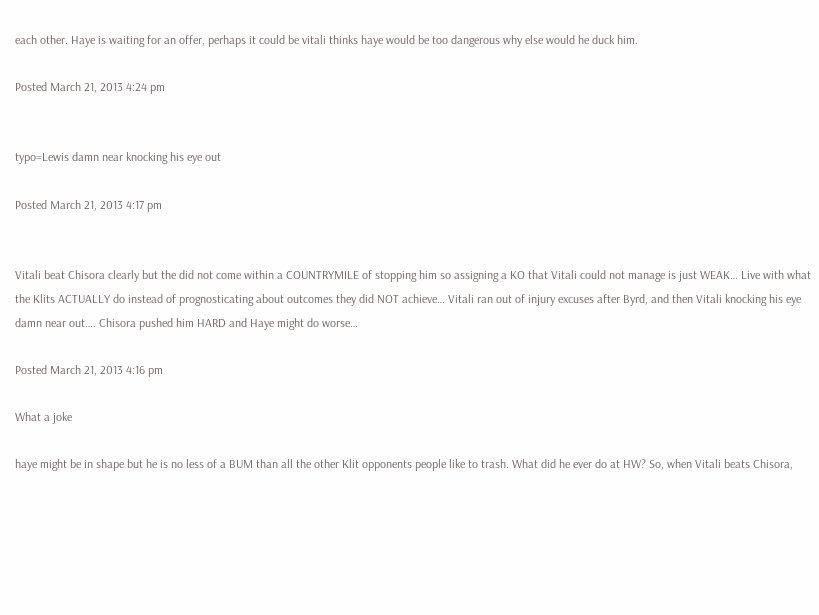each other. Haye is waiting for an offer, perhaps it could be vitali thinks haye would be too dangerous why else would he duck him.

Posted March 21, 2013 4:24 pm


typo=Lewis damn near knocking his eye out

Posted March 21, 2013 4:17 pm


Vitali beat Chisora clearly but the did not come within a COUNTRYMILE of stopping him so assigning a KO that Vitali could not manage is just WEAK… Live with what the Klits ACTUALLY do instead of prognosticating about outcomes they did NOT achieve… Vitali ran out of injury excuses after Byrd, and then Vitali knocking his eye damn near out…. Chisora pushed him HARD and Haye might do worse…

Posted March 21, 2013 4:16 pm

What a joke

haye might be in shape but he is no less of a BUM than all the other Klit opponents people like to trash. What did he ever do at HW? So, when Vitali beats Chisora,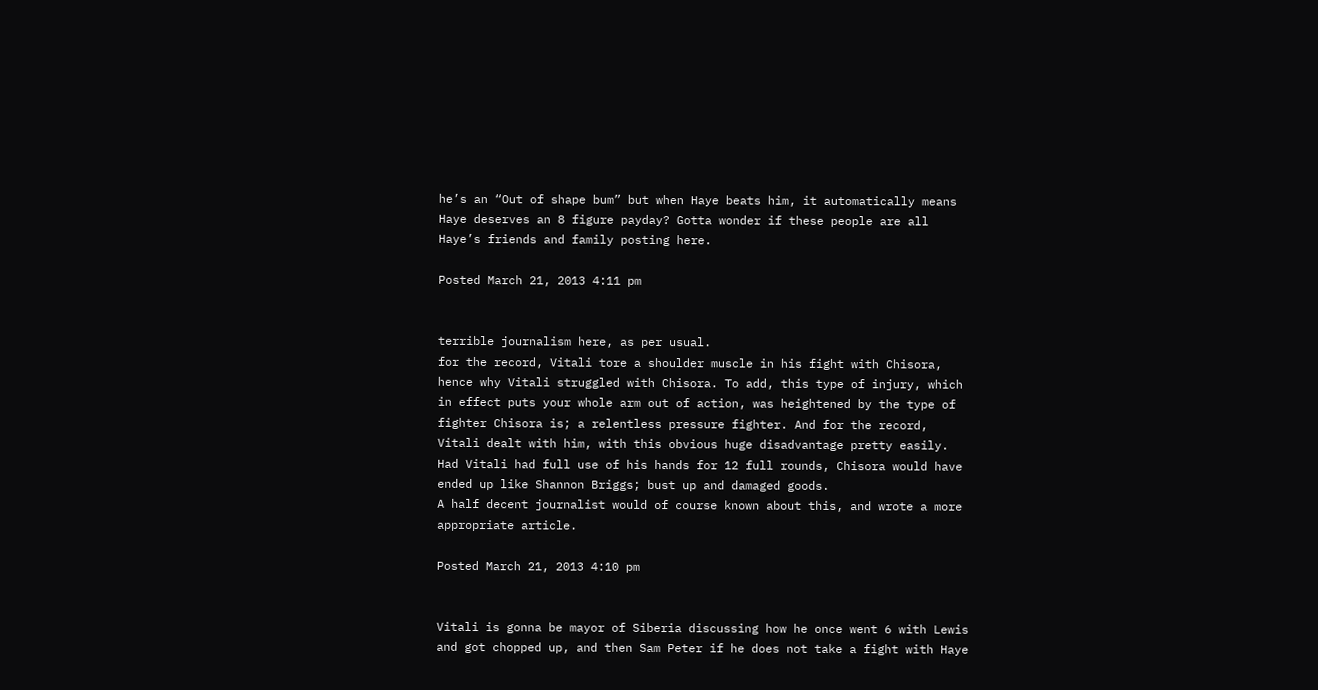he’s an “Out of shape bum” but when Haye beats him, it automatically means Haye deserves an 8 figure payday? Gotta wonder if these people are all Haye’s friends and family posting here.

Posted March 21, 2013 4:11 pm


terrible journalism here, as per usual.
for the record, Vitali tore a shoulder muscle in his fight with Chisora, hence why Vitali struggled with Chisora. To add, this type of injury, which in effect puts your whole arm out of action, was heightened by the type of fighter Chisora is; a relentless pressure fighter. And for the record, Vitali dealt with him, with this obvious huge disadvantage pretty easily.
Had Vitali had full use of his hands for 12 full rounds, Chisora would have ended up like Shannon Briggs; bust up and damaged goods.
A half decent journalist would of course known about this, and wrote a more appropriate article.

Posted March 21, 2013 4:10 pm


Vitali is gonna be mayor of Siberia discussing how he once went 6 with Lewis and got chopped up, and then Sam Peter if he does not take a fight with Haye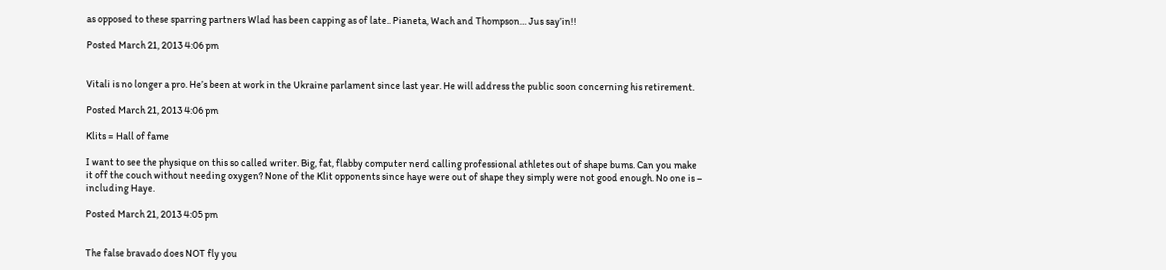as opposed to these sparring partners Wlad has been capping as of late.. Pianeta, Wach and Thompson… Jus say’in!!

Posted March 21, 2013 4:06 pm


Vitali is no longer a pro. He’s been at work in the Ukraine parlament since last year. He will address the public soon concerning his retirement.

Posted March 21, 2013 4:06 pm

Klits = Hall of fame

I want to see the physique on this so called writer. Big, fat, flabby computer nerd calling professional athletes out of shape bums. Can you make it off the couch without needing oxygen? None of the Klit opponents since haye were out of shape they simply were not good enough. No one is – including Haye.

Posted March 21, 2013 4:05 pm


The false bravado does NOT fly you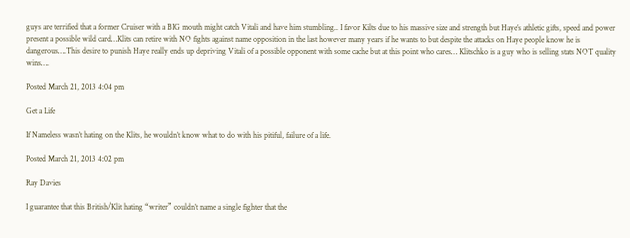guys are terrified that a former Cruiser with a BIG mouth might catch Vitali and have him stumbling.. I favor Kilts due to his massive size and strength but Haye’s athletic gifts, speed and power present a possible wild card…Klits can retire with NO fights against name opposition in the last however many years if he wants to but despite the attacks on Haye people know he is dangerous….This desire to punish Haye really ends up depriving Vitali of a possible opponent with some cache but at this point who cares… Klitschko is a guy who is selling stats NOT quality wins….

Posted March 21, 2013 4:04 pm

Get a Life

If Nameless wasn’t hating on the Klits, he wouldn’t know what to do with his pitiful, failure of a life.

Posted March 21, 2013 4:02 pm

Ray Davies

I guarantee that this British/Klit hating “writer” couldn’t name a single fighter that the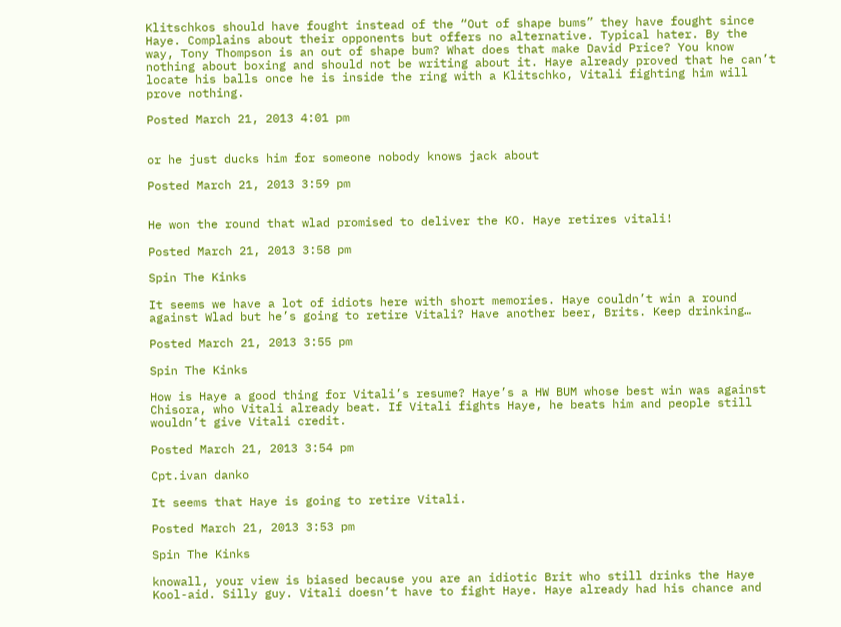Klitschkos should have fought instead of the “Out of shape bums” they have fought since Haye. Complains about their opponents but offers no alternative. Typical hater. By the way, Tony Thompson is an out of shape bum? What does that make David Price? You know nothing about boxing and should not be writing about it. Haye already proved that he can’t locate his balls once he is inside the ring with a Klitschko, Vitali fighting him will prove nothing.

Posted March 21, 2013 4:01 pm


or he just ducks him for someone nobody knows jack about

Posted March 21, 2013 3:59 pm


He won the round that wlad promised to deliver the KO. Haye retires vitali!

Posted March 21, 2013 3:58 pm

Spin The Kinks

It seems we have a lot of idiots here with short memories. Haye couldn’t win a round against Wlad but he’s going to retire Vitali? Have another beer, Brits. Keep drinking…

Posted March 21, 2013 3:55 pm

Spin The Kinks

How is Haye a good thing for Vitali’s resume? Haye’s a HW BUM whose best win was against Chisora, who Vitali already beat. If Vitali fights Haye, he beats him and people still wouldn’t give Vitali credit.

Posted March 21, 2013 3:54 pm

Cpt.ivan danko

It seems that Haye is going to retire Vitali.

Posted March 21, 2013 3:53 pm

Spin The Kinks

knowall, your view is biased because you are an idiotic Brit who still drinks the Haye Kool-aid. Silly guy. Vitali doesn’t have to fight Haye. Haye already had his chance and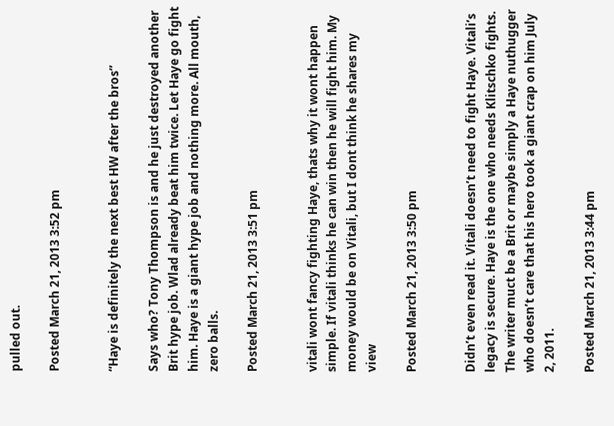pulled out.

Posted March 21, 2013 3:52 pm


“Haye is definitely the next best HW after the bros”

Says who? Tony Thompson is and he just destroyed another Brit hype job. Wlad already beat him twice. Let Haye go fight him. Haye is a giant hype job and nothing more. All mouth, zero balls.

Posted March 21, 2013 3:51 pm


vitali wont fancy fighting Haye, thats why it wont happen simple. If vitali thinks he can win then he will fight him. My money would be on Vitali, but I dont think he shares my view

Posted March 21, 2013 3:50 pm


Didn’t even read it. Vitali doesn’t need to fight Haye. Vitali’s legacy is secure. Haye is the one who needs Klitschko fights. The writer muct be a Brit or maybe simply a Haye nuthugger who doesn’t care that his hero took a giant crap on him July 2, 2011.

Posted March 21, 2013 3:44 pm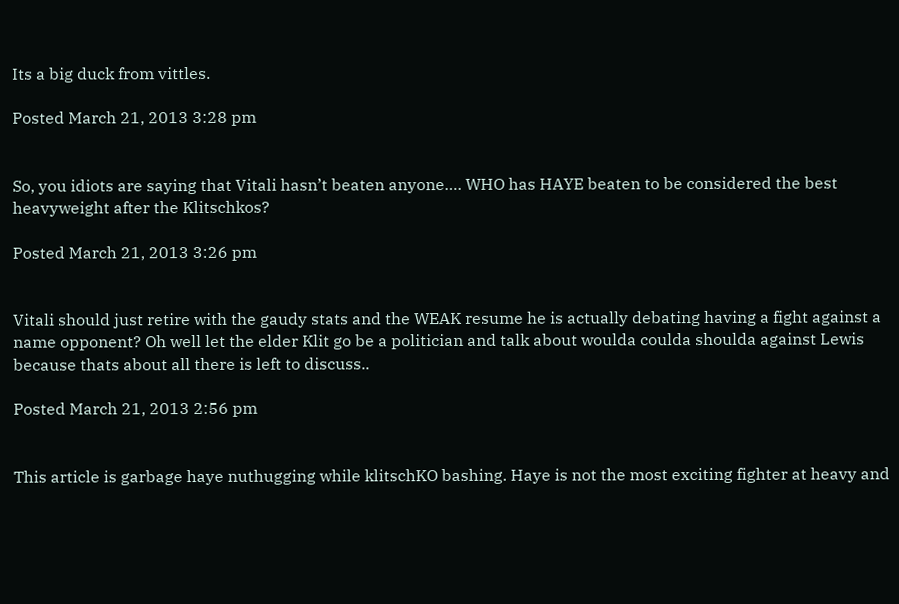Its a big duck from vittles.

Posted March 21, 2013 3:28 pm


So, you idiots are saying that Vitali hasn’t beaten anyone…. WHO has HAYE beaten to be considered the best heavyweight after the Klitschkos?

Posted March 21, 2013 3:26 pm


Vitali should just retire with the gaudy stats and the WEAK resume he is actually debating having a fight against a name opponent? Oh well let the elder Klit go be a politician and talk about woulda coulda shoulda against Lewis because thats about all there is left to discuss..

Posted March 21, 2013 2:56 pm


This article is garbage haye nuthugging while klitschKO bashing. Haye is not the most exciting fighter at heavy and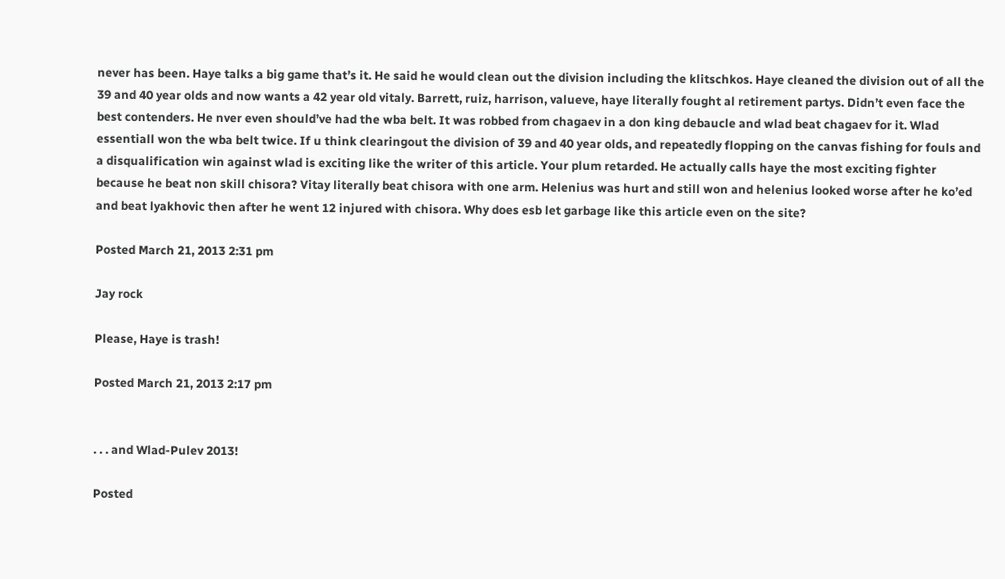never has been. Haye talks a big game that’s it. He said he would clean out the division including the klitschkos. Haye cleaned the division out of all the 39 and 40 year olds and now wants a 42 year old vitaly. Barrett, ruiz, harrison, valueve, haye literally fought al retirement partys. Didn’t even face the best contenders. He nver even should’ve had the wba belt. It was robbed from chagaev in a don king debaucle and wlad beat chagaev for it. Wlad essentiall won the wba belt twice. If u think clearingout the division of 39 and 40 year olds, and repeatedly flopping on the canvas fishing for fouls and a disqualification win against wlad is exciting like the writer of this article. Your plum retarded. He actually calls haye the most exciting fighter because he beat non skill chisora? Vitay literally beat chisora with one arm. Helenius was hurt and still won and helenius looked worse after he ko’ed and beat lyakhovic then after he went 12 injured with chisora. Why does esb let garbage like this article even on the site?

Posted March 21, 2013 2:31 pm

Jay rock

Please, Haye is trash!

Posted March 21, 2013 2:17 pm


. . . and Wlad-Pulev 2013!

Posted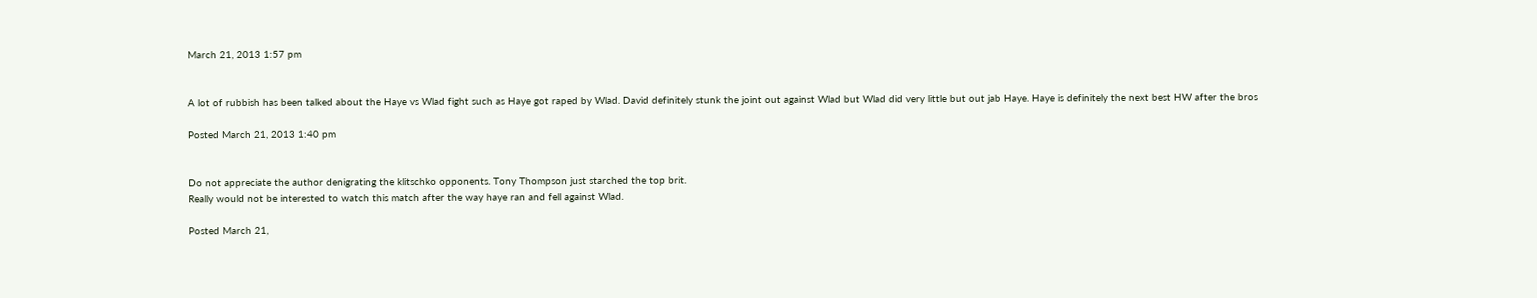March 21, 2013 1:57 pm


A lot of rubbish has been talked about the Haye vs Wlad fight such as Haye got raped by Wlad. David definitely stunk the joint out against Wlad but Wlad did very little but out jab Haye. Haye is definitely the next best HW after the bros

Posted March 21, 2013 1:40 pm


Do not appreciate the author denigrating the klitschko opponents. Tony Thompson just starched the top brit.
Really would not be interested to watch this match after the way haye ran and fell against Wlad.

Posted March 21,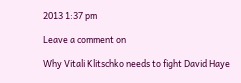2013 1:37 pm

Leave a comment on

Why Vitali Klitschko needs to fight David Haye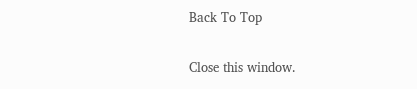Back To Top

Close this window.